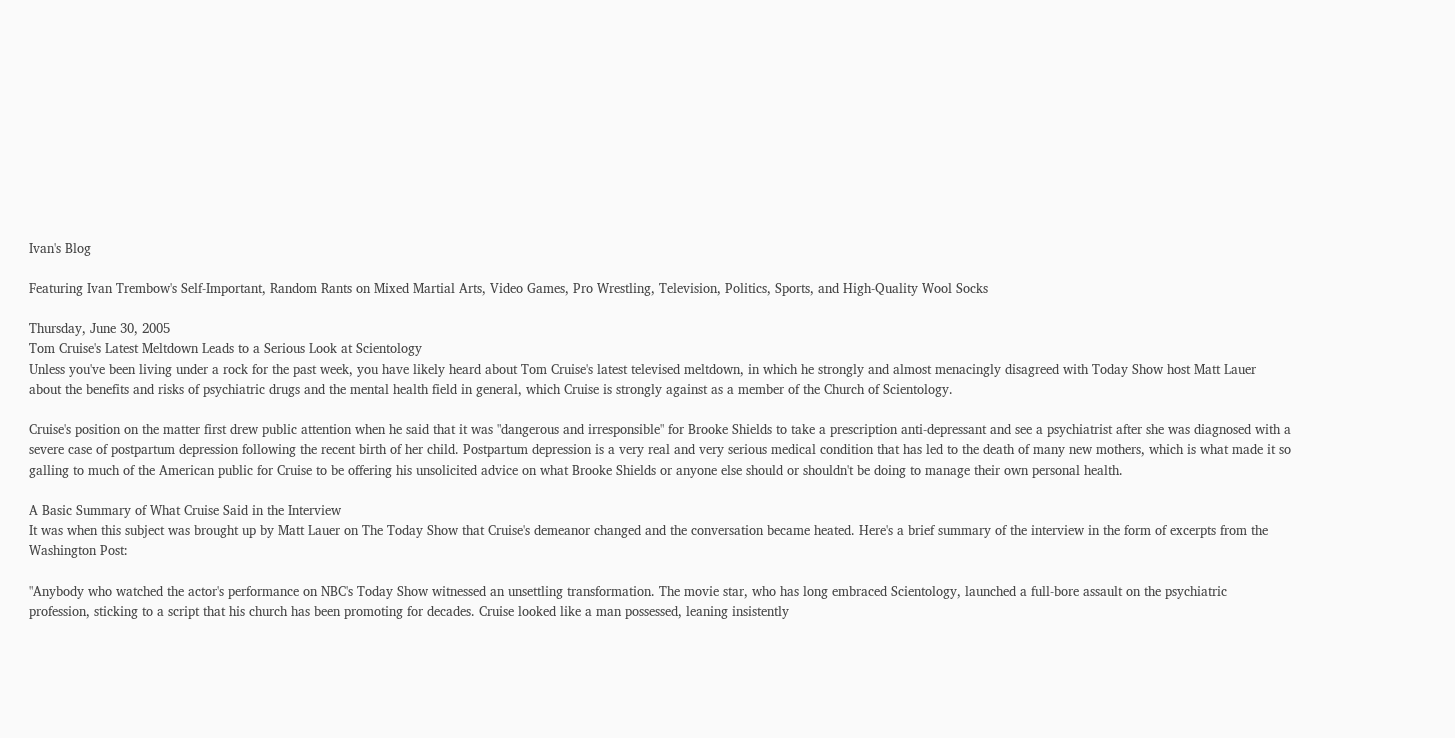Ivan's Blog

Featuring Ivan Trembow's Self-Important, Random Rants on Mixed Martial Arts, Video Games, Pro Wrestling, Television, Politics, Sports, and High-Quality Wool Socks

Thursday, June 30, 2005
Tom Cruise's Latest Meltdown Leads to a Serious Look at Scientology
Unless you've been living under a rock for the past week, you have likely heard about Tom Cruise's latest televised meltdown, in which he strongly and almost menacingly disagreed with Today Show host Matt Lauer about the benefits and risks of psychiatric drugs and the mental health field in general, which Cruise is strongly against as a member of the Church of Scientology.

Cruise's position on the matter first drew public attention when he said that it was "dangerous and irresponsible" for Brooke Shields to take a prescription anti-depressant and see a psychiatrist after she was diagnosed with a severe case of postpartum depression following the recent birth of her child. Postpartum depression is a very real and very serious medical condition that has led to the death of many new mothers, which is what made it so galling to much of the American public for Cruise to be offering his unsolicited advice on what Brooke Shields or anyone else should or shouldn't be doing to manage their own personal health.

A Basic Summary of What Cruise Said in the Interview
It was when this subject was brought up by Matt Lauer on The Today Show that Cruise's demeanor changed and the conversation became heated. Here's a brief summary of the interview in the form of excerpts from the Washington Post:

"Anybody who watched the actor's performance on NBC's Today Show witnessed an unsettling transformation. The movie star, who has long embraced Scientology, launched a full-bore assault on the psychiatric profession, sticking to a script that his church has been promoting for decades. Cruise looked like a man possessed, leaning insistently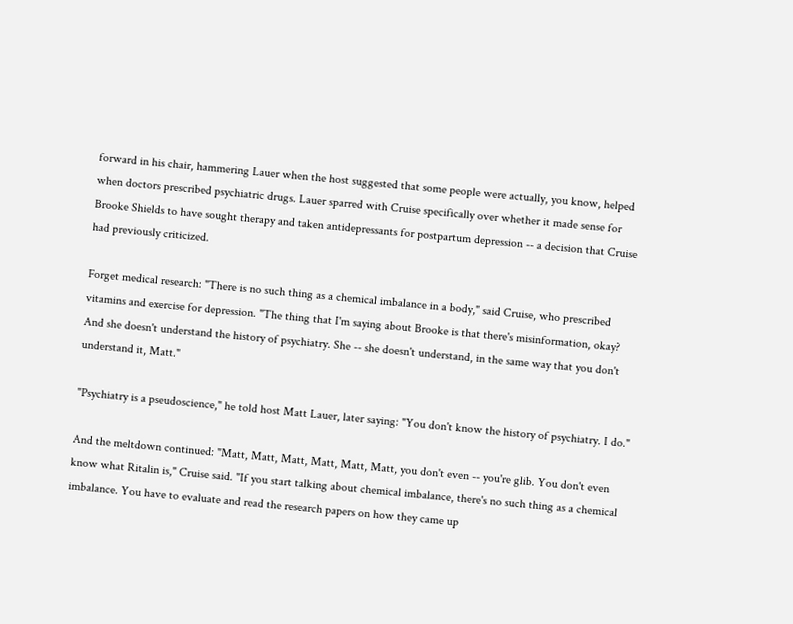forward in his chair, hammering Lauer when the host suggested that some people were actually, you know, helped when doctors prescribed psychiatric drugs. Lauer sparred with Cruise specifically over whether it made sense for Brooke Shields to have sought therapy and taken antidepressants for postpartum depression -- a decision that Cruise had previously criticized.

Forget medical research: "There is no such thing as a chemical imbalance in a body," said Cruise, who prescribed vitamins and exercise for depression. "The thing that I'm saying about Brooke is that there's misinformation, okay? And she doesn't understand the history of psychiatry. She -- she doesn't understand, in the same way that you don't understand it, Matt."

"Psychiatry is a pseudoscience," he told host Matt Lauer, later saying: "You don't know the history of psychiatry. I do."

And the meltdown continued: "Matt, Matt, Matt, Matt, Matt, Matt, you don't even -- you're glib. You don't even know what Ritalin is," Cruise said. "If you start talking about chemical imbalance, there's no such thing as a chemical imbalance. You have to evaluate and read the research papers on how they came up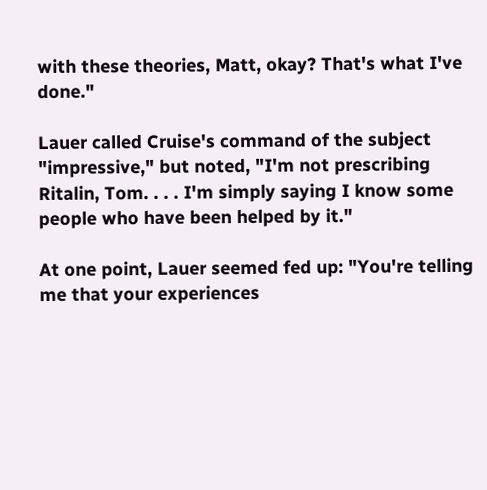with these theories, Matt, okay? That's what I've done."

Lauer called Cruise's command of the subject "impressive," but noted, "I'm not prescribing Ritalin, Tom. . . . I'm simply saying I know some people who have been helped by it."

At one point, Lauer seemed fed up: "You're telling me that your experiences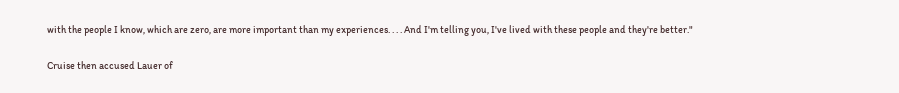with the people I know, which are zero, are more important than my experiences. . . . And I'm telling you, I've lived with these people and they're better."

Cruise then accused Lauer of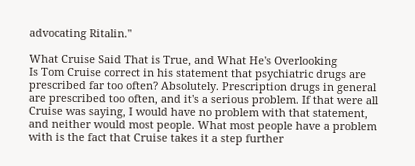advocating Ritalin."

What Cruise Said That is True, and What He's Overlooking
Is Tom Cruise correct in his statement that psychiatric drugs are prescribed far too often? Absolutely. Prescription drugs in general are prescribed too often, and it's a serious problem. If that were all Cruise was saying, I would have no problem with that statement, and neither would most people. What most people have a problem with is the fact that Cruise takes it a step further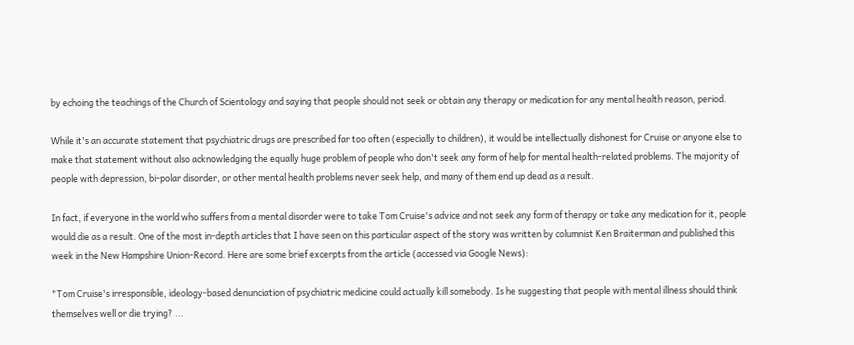by echoing the teachings of the Church of Scientology and saying that people should not seek or obtain any therapy or medication for any mental health reason, period.

While it's an accurate statement that psychiatric drugs are prescribed far too often (especially to children), it would be intellectually dishonest for Cruise or anyone else to make that statement without also acknowledging the equally huge problem of people who don't seek any form of help for mental health-related problems. The majority of people with depression, bi-polar disorder, or other mental health problems never seek help, and many of them end up dead as a result.

In fact, if everyone in the world who suffers from a mental disorder were to take Tom Cruise's advice and not seek any form of therapy or take any medication for it, people would die as a result. One of the most in-depth articles that I have seen on this particular aspect of the story was written by columnist Ken Braiterman and published this week in the New Hampshire Union-Record. Here are some brief excerpts from the article (accessed via Google News):

"Tom Cruise's irresponsible, ideology-based denunciation of psychiatric medicine could actually kill somebody. Is he suggesting that people with mental illness should think themselves well or die trying? ...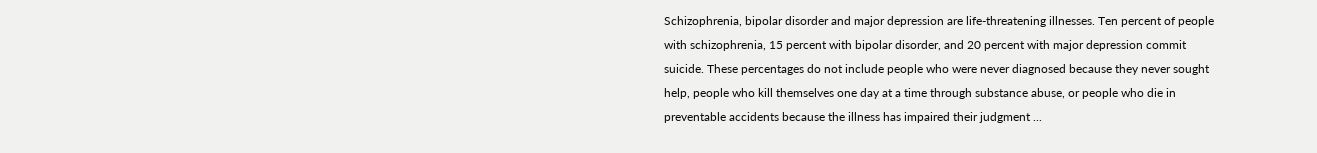Schizophrenia, bipolar disorder and major depression are life-threatening illnesses. Ten percent of people with schizophrenia, 15 percent with bipolar disorder, and 20 percent with major depression commit suicide. These percentages do not include people who were never diagnosed because they never sought help, people who kill themselves one day at a time through substance abuse, or people who die in preventable accidents because the illness has impaired their judgment ...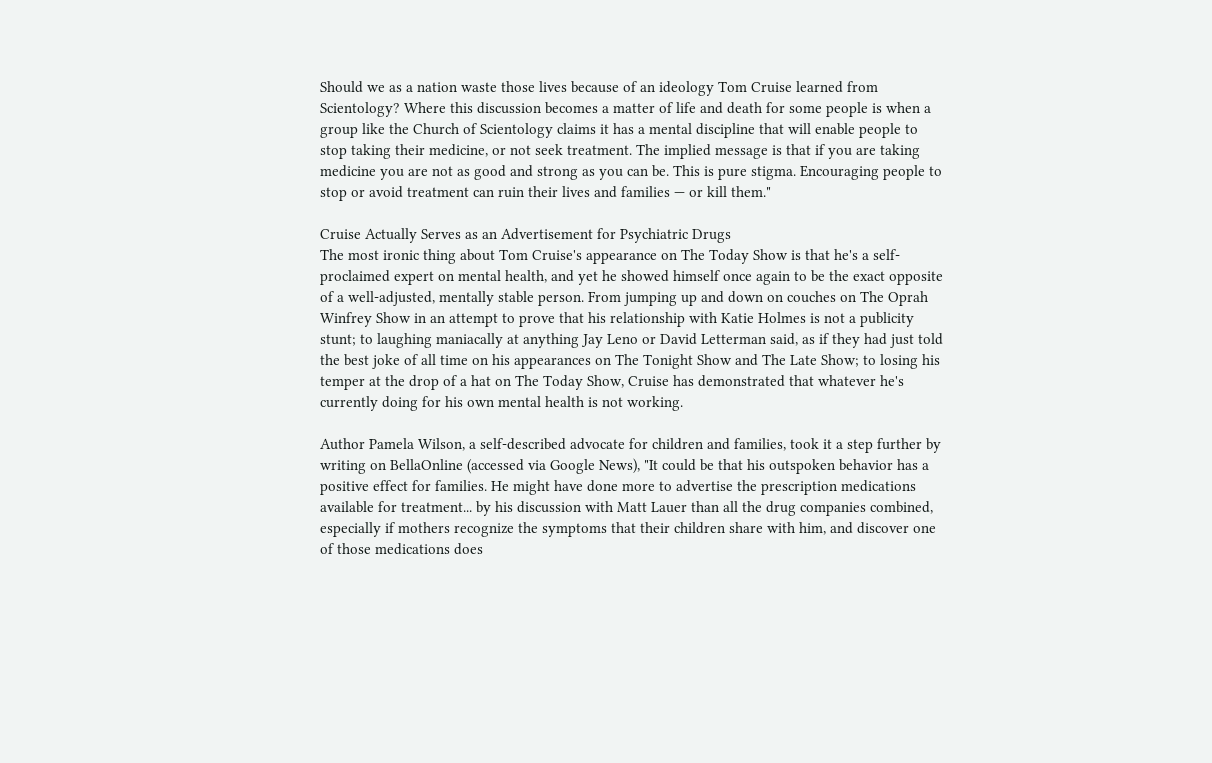Should we as a nation waste those lives because of an ideology Tom Cruise learned from Scientology? Where this discussion becomes a matter of life and death for some people is when a group like the Church of Scientology claims it has a mental discipline that will enable people to stop taking their medicine, or not seek treatment. The implied message is that if you are taking medicine you are not as good and strong as you can be. This is pure stigma. Encouraging people to stop or avoid treatment can ruin their lives and families — or kill them."

Cruise Actually Serves as an Advertisement for Psychiatric Drugs
The most ironic thing about Tom Cruise's appearance on The Today Show is that he's a self-proclaimed expert on mental health, and yet he showed himself once again to be the exact opposite of a well-adjusted, mentally stable person. From jumping up and down on couches on The Oprah Winfrey Show in an attempt to prove that his relationship with Katie Holmes is not a publicity stunt; to laughing maniacally at anything Jay Leno or David Letterman said, as if they had just told the best joke of all time on his appearances on The Tonight Show and The Late Show; to losing his temper at the drop of a hat on The Today Show, Cruise has demonstrated that whatever he's currently doing for his own mental health is not working.

Author Pamela Wilson, a self-described advocate for children and families, took it a step further by writing on BellaOnline (accessed via Google News), "It could be that his outspoken behavior has a positive effect for families. He might have done more to advertise the prescription medications available for treatment... by his discussion with Matt Lauer than all the drug companies combined, especially if mothers recognize the symptoms that their children share with him, and discover one of those medications does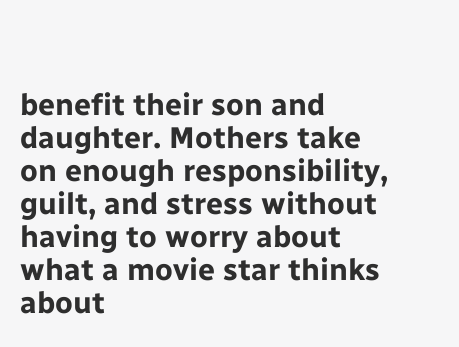benefit their son and daughter. Mothers take on enough responsibility, guilt, and stress without having to worry about what a movie star thinks about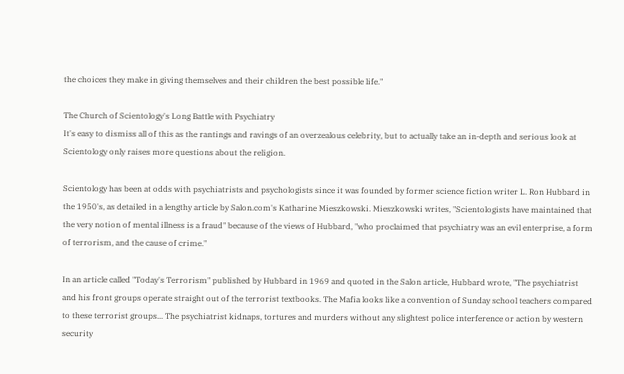the choices they make in giving themselves and their children the best possible life."

The Church of Scientology's Long Battle with Psychiatry
It's easy to dismiss all of this as the rantings and ravings of an overzealous celebrity, but to actually take an in-depth and serious look at Scientology only raises more questions about the religion.

Scientology has been at odds with psychiatrists and psychologists since it was founded by former science fiction writer L. Ron Hubbard in the 1950's, as detailed in a lengthy article by Salon.com's Katharine Mieszkowski. Mieszkowski writes, "Scientologists have maintained that the very notion of mental illness is a fraud" because of the views of Hubbard, "who proclaimed that psychiatry was an evil enterprise, a form of terrorism, and the cause of crime."

In an article called "Today's Terrorism" published by Hubbard in 1969 and quoted in the Salon article, Hubbard wrote, "The psychiatrist and his front groups operate straight out of the terrorist textbooks. The Mafia looks like a convention of Sunday school teachers compared to these terrorist groups... The psychiatrist kidnaps, tortures and murders without any slightest police interference or action by western security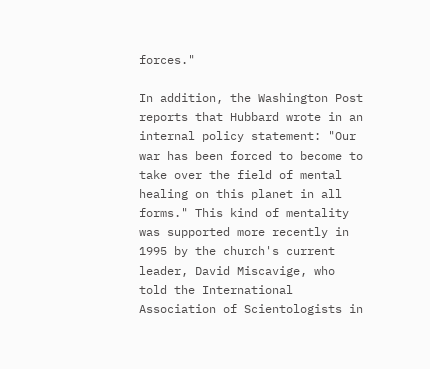forces."

In addition, the Washington Post reports that Hubbard wrote in an internal policy statement: "Our war has been forced to become to take over the field of mental healing on this planet in all forms." This kind of mentality was supported more recently in 1995 by the church's current leader, David Miscavige, who told the International Association of Scientologists in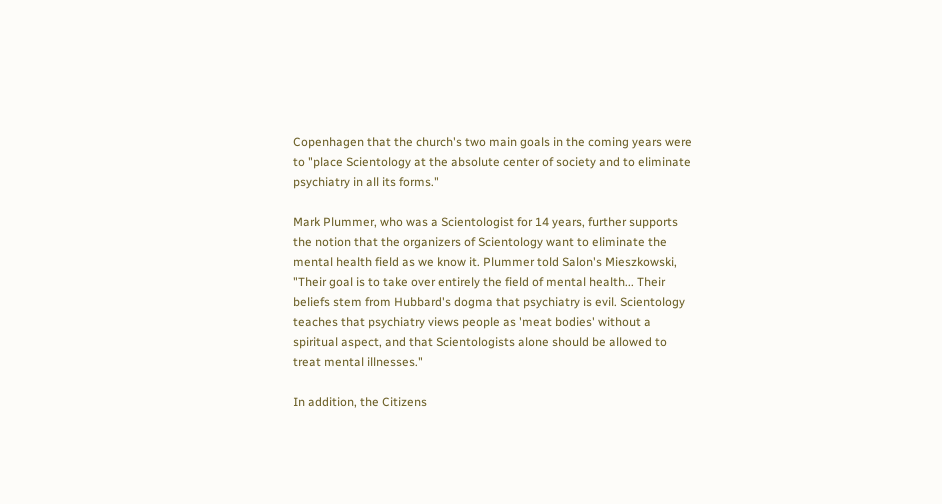Copenhagen that the church's two main goals in the coming years were to "place Scientology at the absolute center of society and to eliminate psychiatry in all its forms."

Mark Plummer, who was a Scientologist for 14 years, further supports the notion that the organizers of Scientology want to eliminate the mental health field as we know it. Plummer told Salon's Mieszkowski, "Their goal is to take over entirely the field of mental health... Their beliefs stem from Hubbard's dogma that psychiatry is evil. Scientology teaches that psychiatry views people as 'meat bodies' without a spiritual aspect, and that Scientologists alone should be allowed to treat mental illnesses."

In addition, the Citizens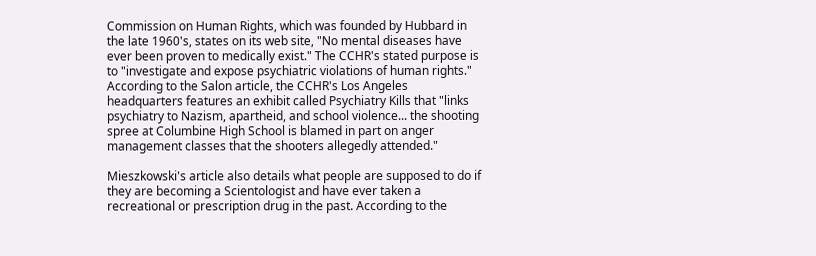Commission on Human Rights, which was founded by Hubbard in the late 1960's, states on its web site, "No mental diseases have ever been proven to medically exist." The CCHR's stated purpose is to "investigate and expose psychiatric violations of human rights." According to the Salon article, the CCHR's Los Angeles headquarters features an exhibit called Psychiatry Kills that "links psychiatry to Nazism, apartheid, and school violence... the shooting spree at Columbine High School is blamed in part on anger management classes that the shooters allegedly attended."

Mieszkowski's article also details what people are supposed to do if they are becoming a Scientologist and have ever taken a recreational or prescription drug in the past. According to the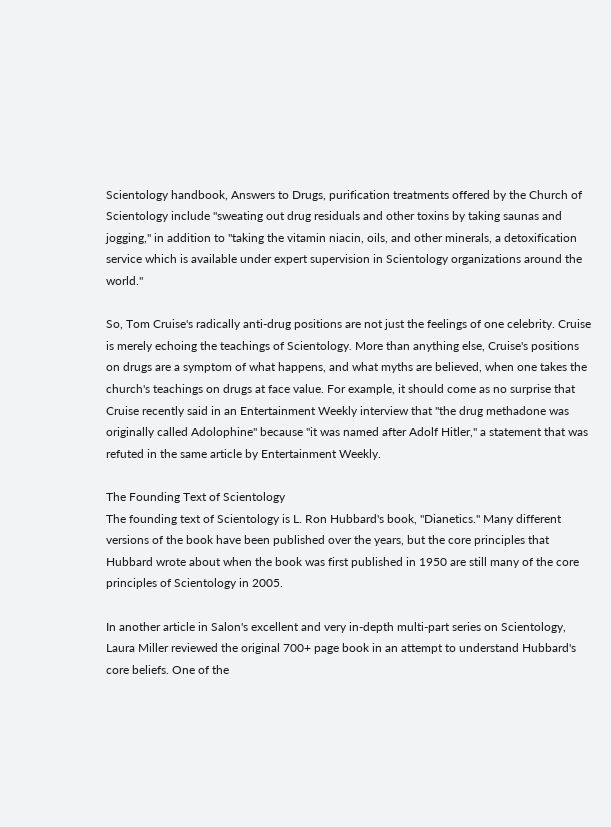Scientology handbook, Answers to Drugs, purification treatments offered by the Church of Scientology include "sweating out drug residuals and other toxins by taking saunas and jogging," in addition to "taking the vitamin niacin, oils, and other minerals, a detoxification service which is available under expert supervision in Scientology organizations around the world."

So, Tom Cruise's radically anti-drug positions are not just the feelings of one celebrity. Cruise is merely echoing the teachings of Scientology. More than anything else, Cruise's positions on drugs are a symptom of what happens, and what myths are believed, when one takes the church's teachings on drugs at face value. For example, it should come as no surprise that Cruise recently said in an Entertainment Weekly interview that "the drug methadone was originally called Adolophine" because "it was named after Adolf Hitler," a statement that was refuted in the same article by Entertainment Weekly.

The Founding Text of Scientology
The founding text of Scientology is L. Ron Hubbard's book, "Dianetics." Many different versions of the book have been published over the years, but the core principles that Hubbard wrote about when the book was first published in 1950 are still many of the core principles of Scientology in 2005.

In another article in Salon's excellent and very in-depth multi-part series on Scientology, Laura Miller reviewed the original 700+ page book in an attempt to understand Hubbard's core beliefs. One of the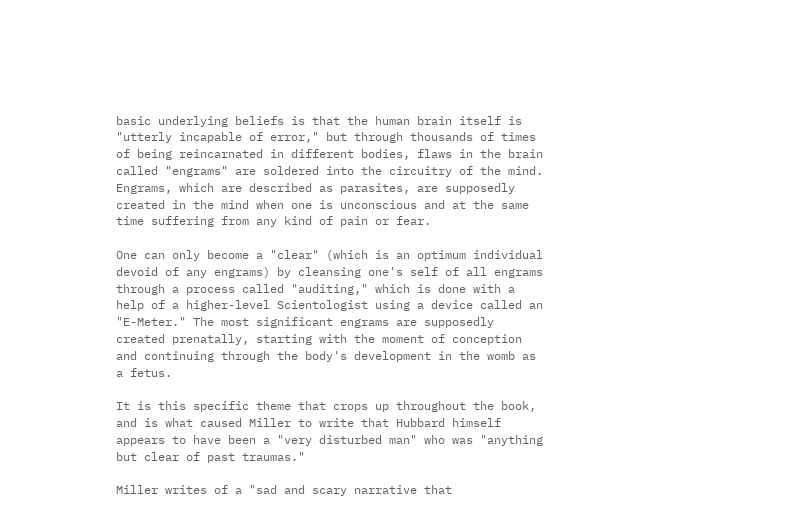basic underlying beliefs is that the human brain itself is "utterly incapable of error," but through thousands of times of being reincarnated in different bodies, flaws in the brain called "engrams" are soldered into the circuitry of the mind. Engrams, which are described as parasites, are supposedly created in the mind when one is unconscious and at the same time suffering from any kind of pain or fear.

One can only become a "clear" (which is an optimum individual devoid of any engrams) by cleansing one's self of all engrams through a process called "auditing," which is done with a help of a higher-level Scientologist using a device called an "E-Meter." The most significant engrams are supposedly created prenatally, starting with the moment of conception and continuing through the body's development in the womb as a fetus.

It is this specific theme that crops up throughout the book, and is what caused Miller to write that Hubbard himself appears to have been a "very disturbed man" who was "anything but clear of past traumas."

Miller writes of a "sad and scary narrative that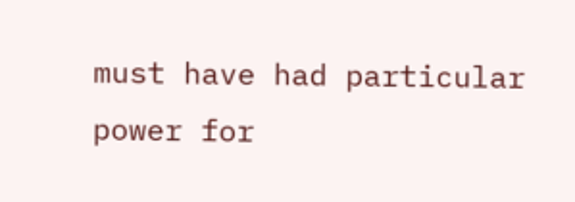must have had particular power for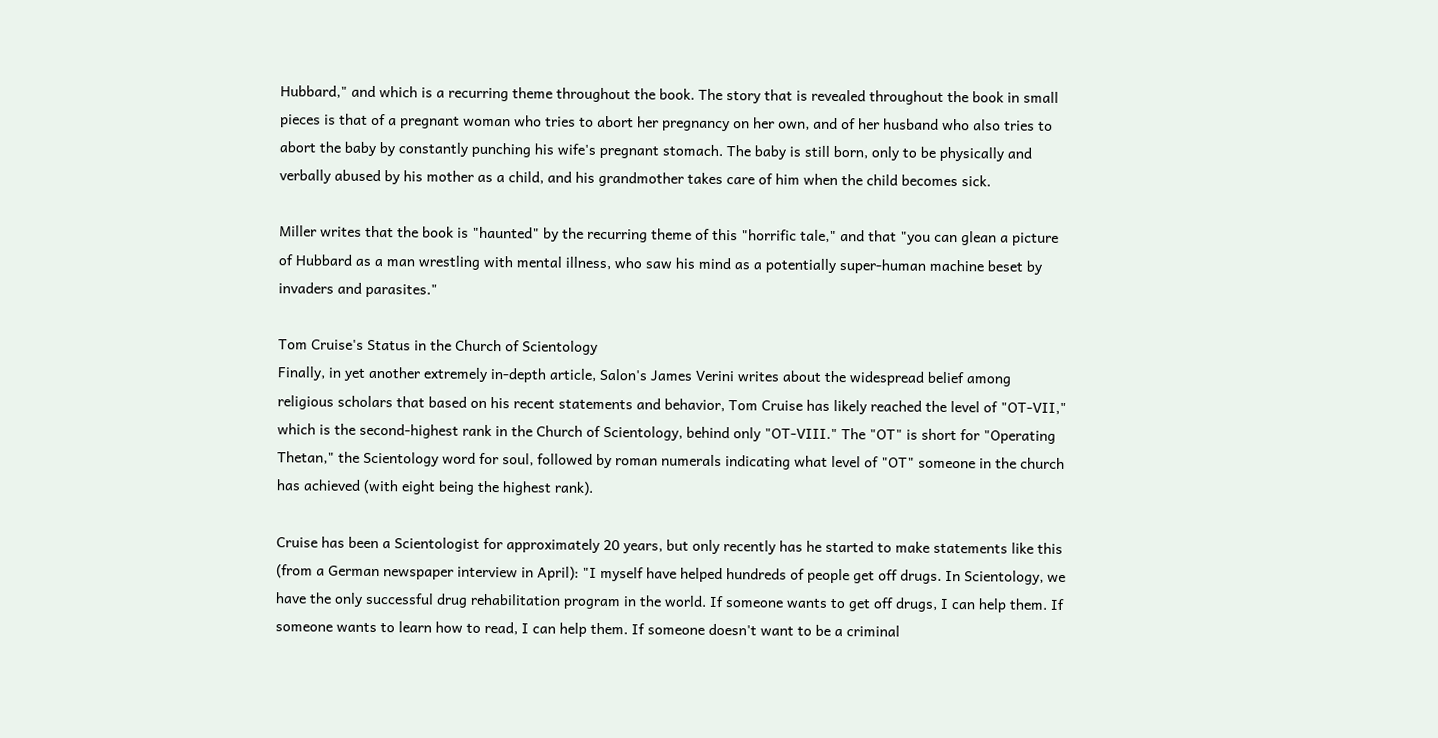Hubbard," and which is a recurring theme throughout the book. The story that is revealed throughout the book in small pieces is that of a pregnant woman who tries to abort her pregnancy on her own, and of her husband who also tries to abort the baby by constantly punching his wife's pregnant stomach. The baby is still born, only to be physically and verbally abused by his mother as a child, and his grandmother takes care of him when the child becomes sick.

Miller writes that the book is "haunted" by the recurring theme of this "horrific tale," and that "you can glean a picture of Hubbard as a man wrestling with mental illness, who saw his mind as a potentially super-human machine beset by invaders and parasites."

Tom Cruise's Status in the Church of Scientology
Finally, in yet another extremely in-depth article, Salon's James Verini writes about the widespread belief among religious scholars that based on his recent statements and behavior, Tom Cruise has likely reached the level of "OT-VII," which is the second-highest rank in the Church of Scientology, behind only "OT-VIII." The "OT" is short for "Operating Thetan," the Scientology word for soul, followed by roman numerals indicating what level of "OT" someone in the church has achieved (with eight being the highest rank).

Cruise has been a Scientologist for approximately 20 years, but only recently has he started to make statements like this (from a German newspaper interview in April): "I myself have helped hundreds of people get off drugs. In Scientology, we have the only successful drug rehabilitation program in the world. If someone wants to get off drugs, I can help them. If someone wants to learn how to read, I can help them. If someone doesn't want to be a criminal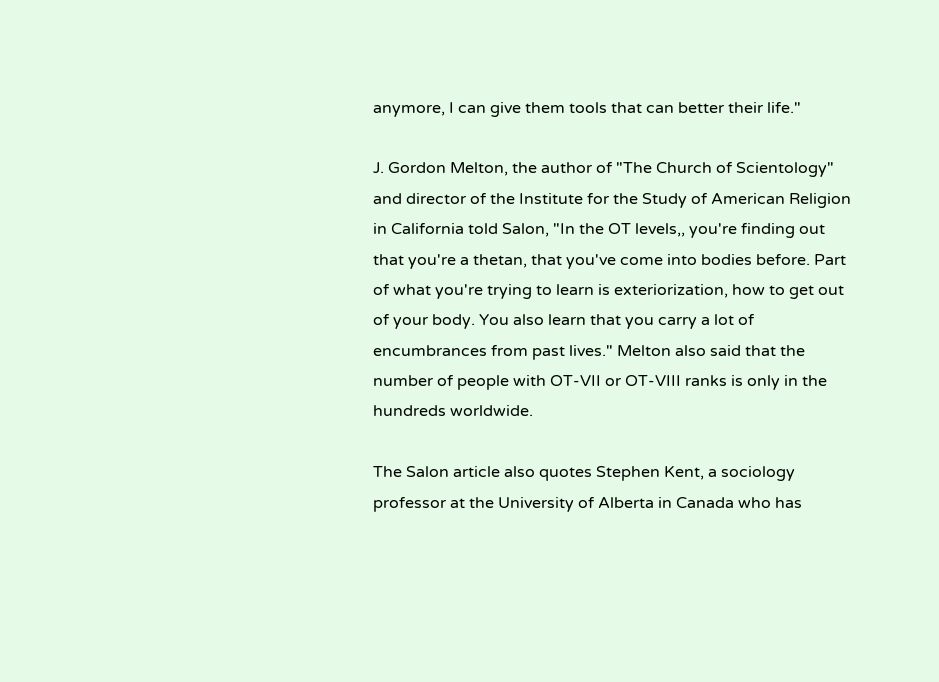anymore, I can give them tools that can better their life."

J. Gordon Melton, the author of "The Church of Scientology" and director of the Institute for the Study of American Religion in California told Salon, "In the OT levels,, you're finding out that you're a thetan, that you've come into bodies before. Part of what you're trying to learn is exteriorization, how to get out of your body. You also learn that you carry a lot of encumbrances from past lives." Melton also said that the number of people with OT-VII or OT-VIII ranks is only in the hundreds worldwide.

The Salon article also quotes Stephen Kent, a sociology professor at the University of Alberta in Canada who has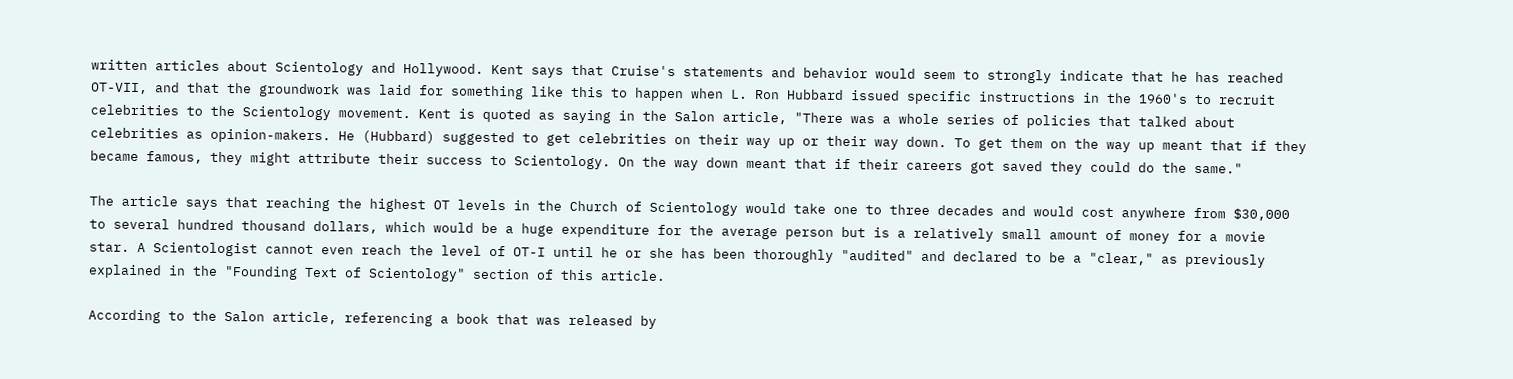written articles about Scientology and Hollywood. Kent says that Cruise's statements and behavior would seem to strongly indicate that he has reached OT-VII, and that the groundwork was laid for something like this to happen when L. Ron Hubbard issued specific instructions in the 1960's to recruit celebrities to the Scientology movement. Kent is quoted as saying in the Salon article, "There was a whole series of policies that talked about celebrities as opinion-makers. He (Hubbard) suggested to get celebrities on their way up or their way down. To get them on the way up meant that if they became famous, they might attribute their success to Scientology. On the way down meant that if their careers got saved they could do the same."

The article says that reaching the highest OT levels in the Church of Scientology would take one to three decades and would cost anywhere from $30,000 to several hundred thousand dollars, which would be a huge expenditure for the average person but is a relatively small amount of money for a movie star. A Scientologist cannot even reach the level of OT-I until he or she has been thoroughly "audited" and declared to be a "clear," as previously explained in the "Founding Text of Scientology" section of this article.

According to the Salon article, referencing a book that was released by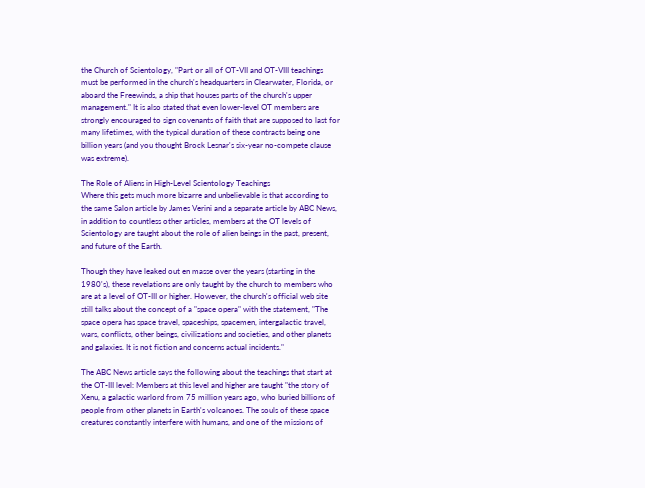the Church of Scientology, "Part or all of OT-VII and OT-VIII teachings must be performed in the church's headquarters in Clearwater, Florida, or aboard the Freewinds, a ship that houses parts of the church's upper management." It is also stated that even lower-level OT members are strongly encouraged to sign covenants of faith that are supposed to last for many lifetimes, with the typical duration of these contracts being one billion years (and you thought Brock Lesnar's six-year no-compete clause was extreme).

The Role of Aliens in High-Level Scientology Teachings
Where this gets much more bizarre and unbelievable is that according to the same Salon article by James Verini and a separate article by ABC News, in addition to countless other articles, members at the OT levels of Scientology are taught about the role of alien beings in the past, present, and future of the Earth.

Though they have leaked out en masse over the years (starting in the 1980's), these revelations are only taught by the church to members who are at a level of OT-III or higher. However, the church's official web site still talks about the concept of a "space opera" with the statement, "The space opera has space travel, spaceships, spacemen, intergalactic travel, wars, conflicts, other beings, civilizations and societies, and other planets and galaxies. It is not fiction and concerns actual incidents."

The ABC News article says the following about the teachings that start at the OT-III level: Members at this level and higher are taught "the story of Xenu, a galactic warlord from 75 million years ago, who buried billions of people from other planets in Earth's volcanoes. The souls of these space creatures constantly interfere with humans, and one of the missions of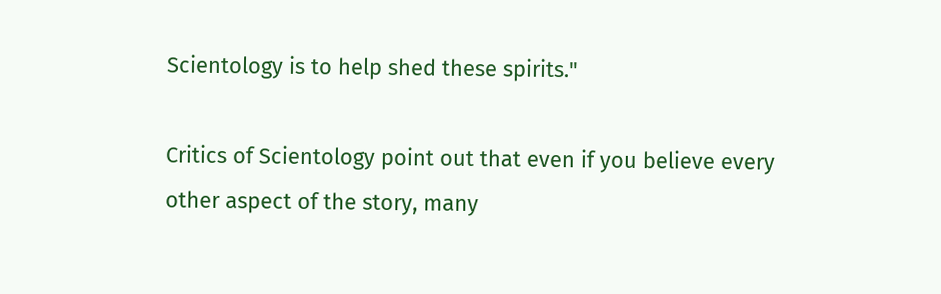Scientology is to help shed these spirits."

Critics of Scientology point out that even if you believe every other aspect of the story, many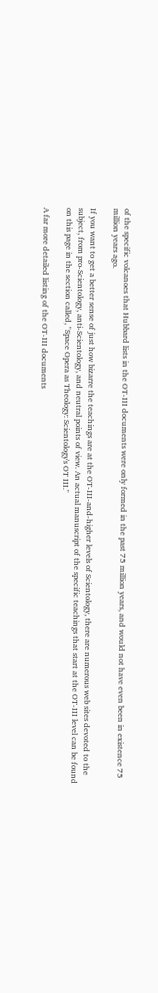of the specific volcanoes that Hubbard lists in the OT-III documents were only formed in the past 75 million years, and would not have even been in existence 75 million years ago.

If you want to get a better sense of just how bizarre the teachings are at the OT-III-and-higher levels of Scientology, there are numerous web sites devoted to the subject, from pro-Scientology, anti-Scientology, and neutral points of view. An actual manuscript of the specific teachings that start at the OT-III level can be found on this page in the section called, "Space Opera as Theology: Scientology's OT III."

A far more detailed listing of the OT-III documents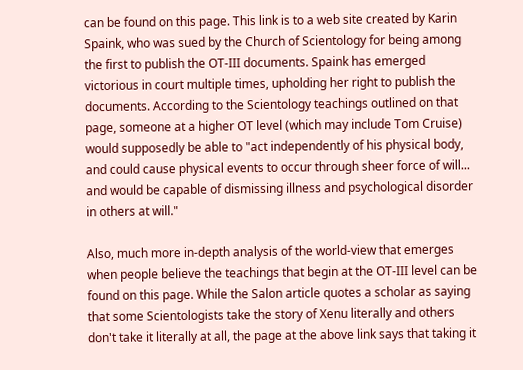can be found on this page. This link is to a web site created by Karin Spaink, who was sued by the Church of Scientology for being among the first to publish the OT-III documents. Spaink has emerged victorious in court multiple times, upholding her right to publish the documents. According to the Scientology teachings outlined on that page, someone at a higher OT level (which may include Tom Cruise) would supposedly be able to "act independently of his physical body, and could cause physical events to occur through sheer force of will... and would be capable of dismissing illness and psychological disorder in others at will."

Also, much more in-depth analysis of the world-view that emerges when people believe the teachings that begin at the OT-III level can be found on this page. While the Salon article quotes a scholar as saying that some Scientologists take the story of Xenu literally and others don't take it literally at all, the page at the above link says that taking it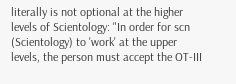literally is not optional at the higher levels of Scientology: "In order for scn (Scientology) to 'work' at the upper levels, the person must accept the OT-III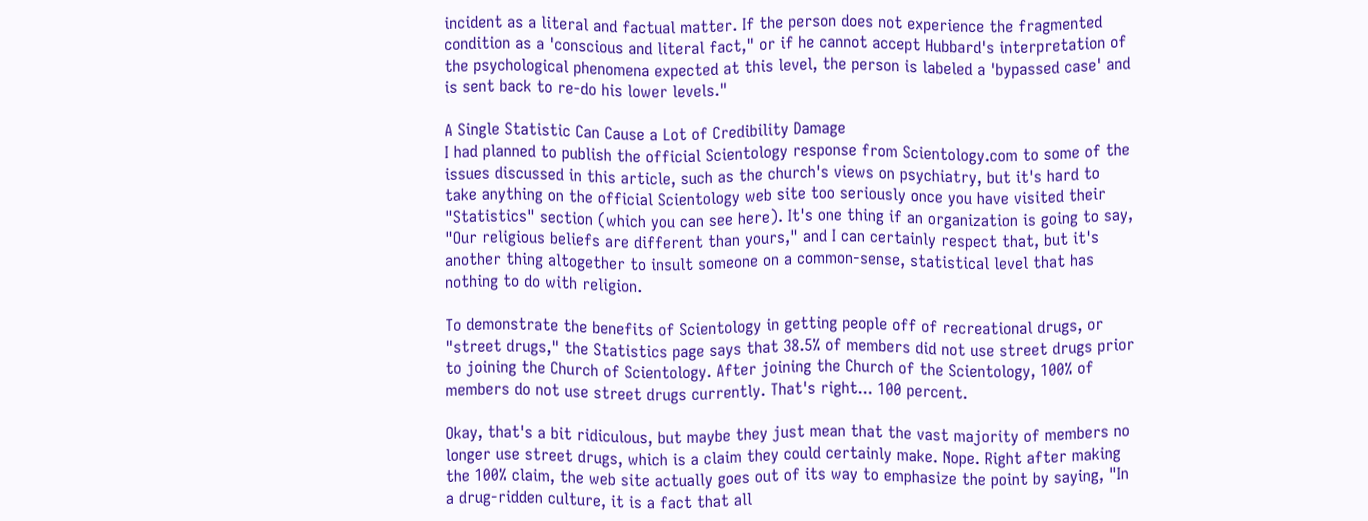incident as a literal and factual matter. If the person does not experience the fragmented condition as a 'conscious and literal fact," or if he cannot accept Hubbard's interpretation of the psychological phenomena expected at this level, the person is labeled a 'bypassed case' and is sent back to re-do his lower levels."

A Single Statistic Can Cause a Lot of Credibility Damage
I had planned to publish the official Scientology response from Scientology.com to some of the issues discussed in this article, such as the church's views on psychiatry, but it's hard to take anything on the official Scientology web site too seriously once you have visited their "Statistics" section (which you can see here). It's one thing if an organization is going to say, "Our religious beliefs are different than yours," and I can certainly respect that, but it's another thing altogether to insult someone on a common-sense, statistical level that has nothing to do with religion.

To demonstrate the benefits of Scientology in getting people off of recreational drugs, or "street drugs," the Statistics page says that 38.5% of members did not use street drugs prior to joining the Church of Scientology. After joining the Church of the Scientology, 100% of members do not use street drugs currently. That's right... 100 percent.

Okay, that's a bit ridiculous, but maybe they just mean that the vast majority of members no longer use street drugs, which is a claim they could certainly make. Nope. Right after making the 100% claim, the web site actually goes out of its way to emphasize the point by saying, "In a drug-ridden culture, it is a fact that all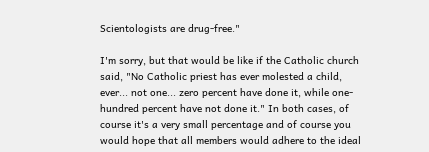Scientologists are drug-free."

I'm sorry, but that would be like if the Catholic church said, "No Catholic priest has ever molested a child, ever... not one... zero percent have done it, while one-hundred percent have not done it." In both cases, of course it's a very small percentage and of course you would hope that all members would adhere to the ideal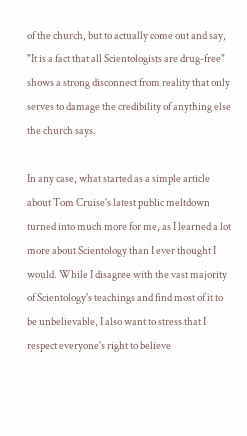of the church, but to actually come out and say, "It is a fact that all Scientologists are drug-free" shows a strong disconnect from reality that only serves to damage the credibility of anything else the church says.

In any case, what started as a simple article about Tom Cruise's latest public meltdown turned into much more for me, as I learned a lot more about Scientology than I ever thought I would. While I disagree with the vast majority of Scientology's teachings and find most of it to be unbelievable, I also want to stress that I respect everyone's right to believe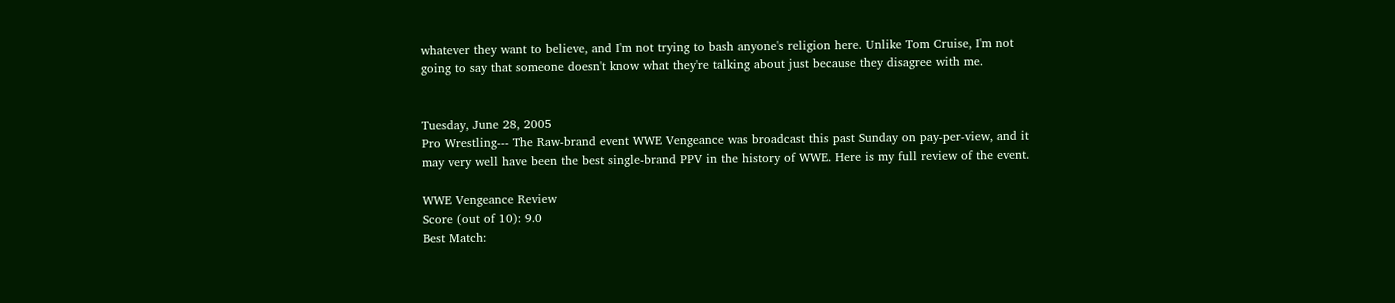whatever they want to believe, and I'm not trying to bash anyone's religion here. Unlike Tom Cruise, I'm not going to say that someone doesn't know what they're talking about just because they disagree with me.


Tuesday, June 28, 2005
Pro Wrestling--- The Raw-brand event WWE Vengeance was broadcast this past Sunday on pay-per-view, and it may very well have been the best single-brand PPV in the history of WWE. Here is my full review of the event.

WWE Vengeance Review
Score (out of 10): 9.0
Best Match: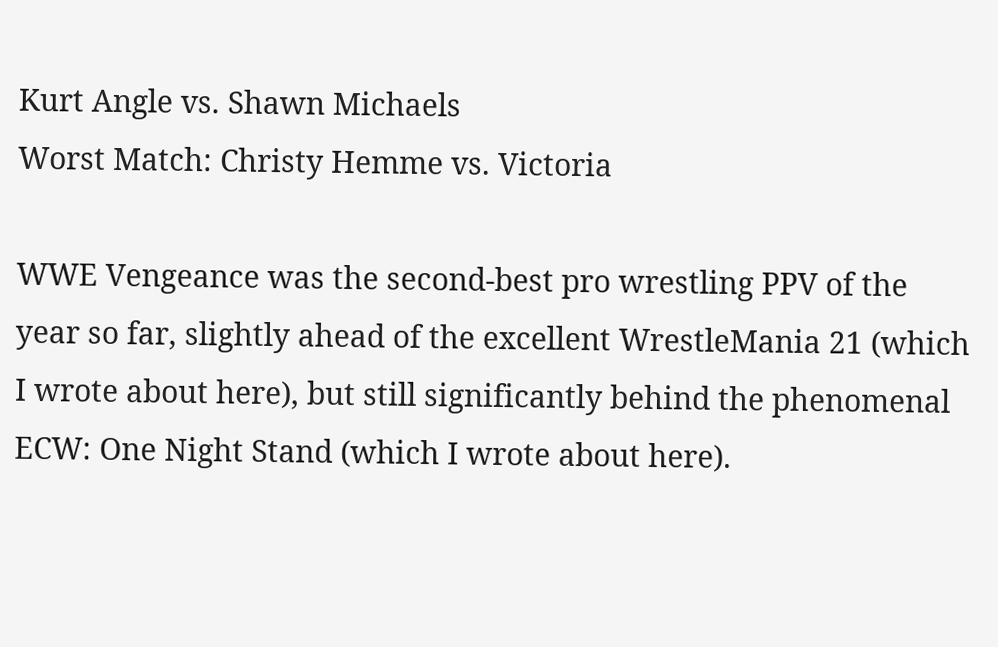Kurt Angle vs. Shawn Michaels
Worst Match: Christy Hemme vs. Victoria

WWE Vengeance was the second-best pro wrestling PPV of the year so far, slightly ahead of the excellent WrestleMania 21 (which I wrote about here), but still significantly behind the phenomenal ECW: One Night Stand (which I wrote about here).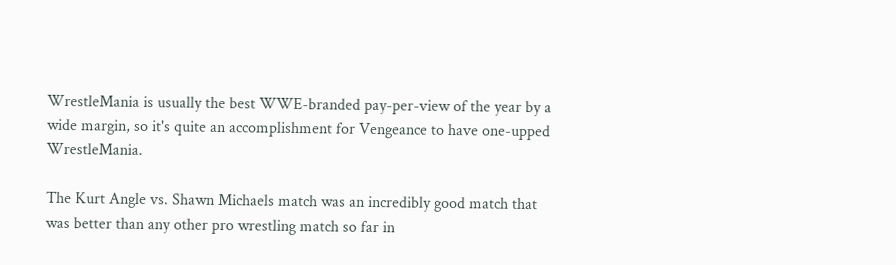WrestleMania is usually the best WWE-branded pay-per-view of the year by a wide margin, so it's quite an accomplishment for Vengeance to have one-upped WrestleMania.

The Kurt Angle vs. Shawn Michaels match was an incredibly good match that was better than any other pro wrestling match so far in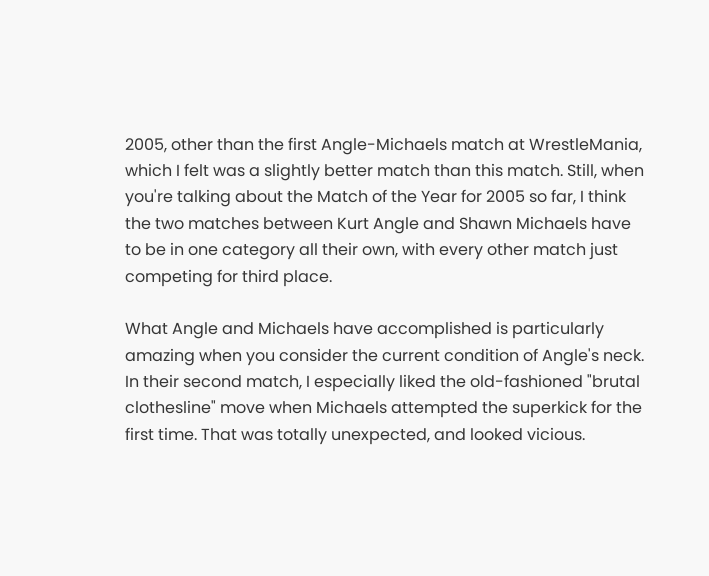2005, other than the first Angle-Michaels match at WrestleMania, which I felt was a slightly better match than this match. Still, when you're talking about the Match of the Year for 2005 so far, I think the two matches between Kurt Angle and Shawn Michaels have to be in one category all their own, with every other match just competing for third place.

What Angle and Michaels have accomplished is particularly amazing when you consider the current condition of Angle's neck. In their second match, I especially liked the old-fashioned "brutal clothesline" move when Michaels attempted the superkick for the first time. That was totally unexpected, and looked vicious.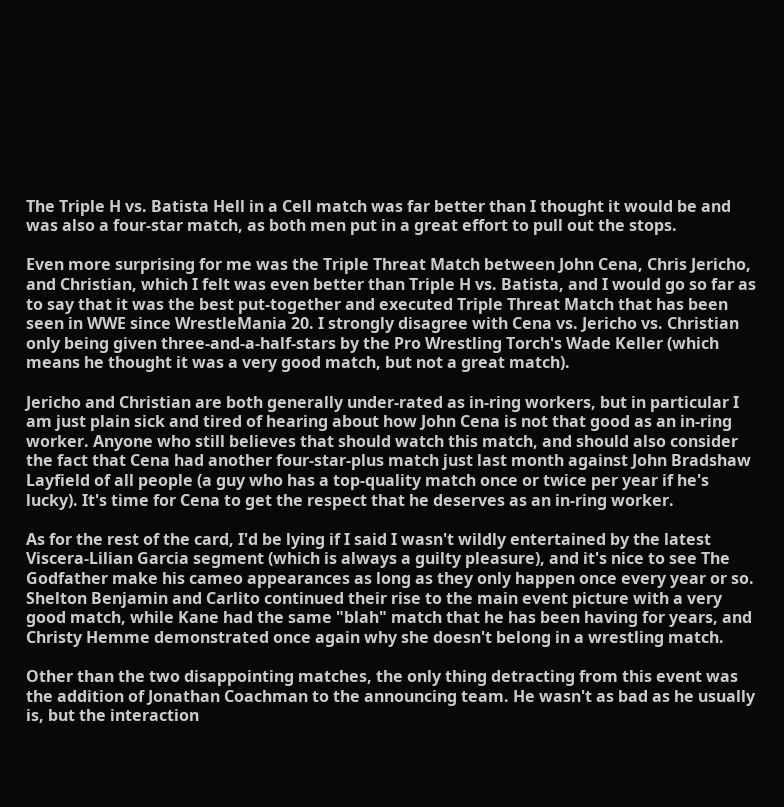The Triple H vs. Batista Hell in a Cell match was far better than I thought it would be and was also a four-star match, as both men put in a great effort to pull out the stops.

Even more surprising for me was the Triple Threat Match between John Cena, Chris Jericho, and Christian, which I felt was even better than Triple H vs. Batista, and I would go so far as to say that it was the best put-together and executed Triple Threat Match that has been seen in WWE since WrestleMania 20. I strongly disagree with Cena vs. Jericho vs. Christian only being given three-and-a-half-stars by the Pro Wrestling Torch's Wade Keller (which means he thought it was a very good match, but not a great match).

Jericho and Christian are both generally under-rated as in-ring workers, but in particular I am just plain sick and tired of hearing about how John Cena is not that good as an in-ring worker. Anyone who still believes that should watch this match, and should also consider the fact that Cena had another four-star-plus match just last month against John Bradshaw Layfield of all people (a guy who has a top-quality match once or twice per year if he's lucky). It's time for Cena to get the respect that he deserves as an in-ring worker.

As for the rest of the card, I'd be lying if I said I wasn't wildly entertained by the latest Viscera-Lilian Garcia segment (which is always a guilty pleasure), and it's nice to see The Godfather make his cameo appearances as long as they only happen once every year or so. Shelton Benjamin and Carlito continued their rise to the main event picture with a very good match, while Kane had the same "blah" match that he has been having for years, and Christy Hemme demonstrated once again why she doesn't belong in a wrestling match.

Other than the two disappointing matches, the only thing detracting from this event was the addition of Jonathan Coachman to the announcing team. He wasn't as bad as he usually is, but the interaction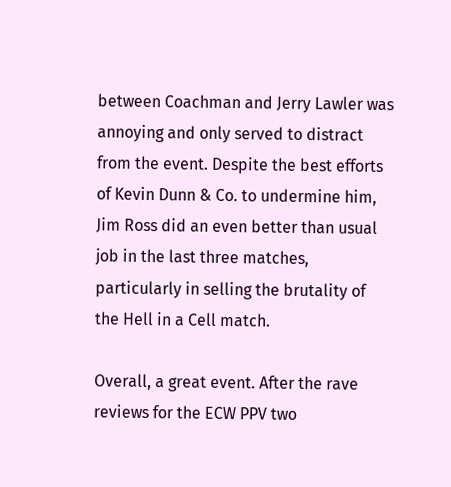between Coachman and Jerry Lawler was annoying and only served to distract from the event. Despite the best efforts of Kevin Dunn & Co. to undermine him, Jim Ross did an even better than usual job in the last three matches, particularly in selling the brutality of the Hell in a Cell match.

Overall, a great event. After the rave reviews for the ECW PPV two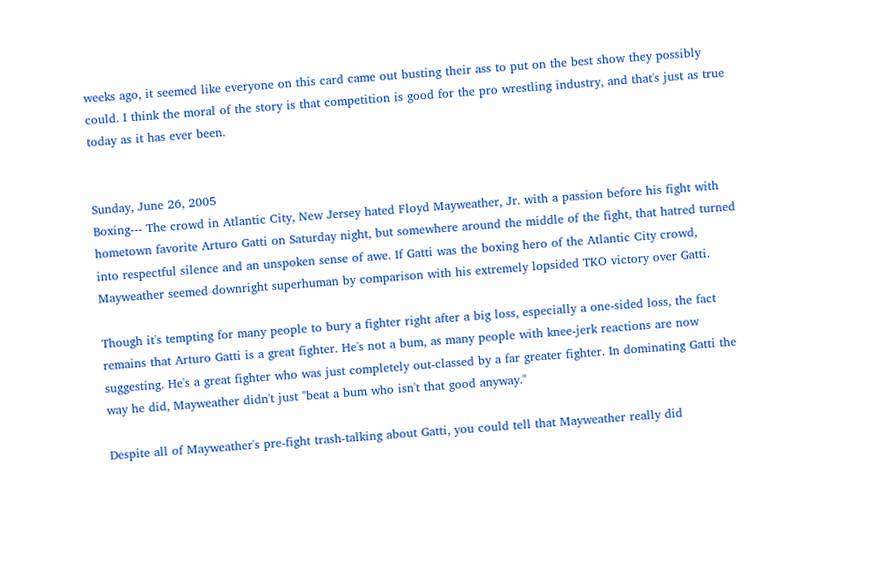weeks ago, it seemed like everyone on this card came out busting their ass to put on the best show they possibly could. I think the moral of the story is that competition is good for the pro wrestling industry, and that's just as true today as it has ever been.


Sunday, June 26, 2005
Boxing--- The crowd in Atlantic City, New Jersey hated Floyd Mayweather, Jr. with a passion before his fight with hometown favorite Arturo Gatti on Saturday night, but somewhere around the middle of the fight, that hatred turned into respectful silence and an unspoken sense of awe. If Gatti was the boxing hero of the Atlantic City crowd, Mayweather seemed downright superhuman by comparison with his extremely lopsided TKO victory over Gatti.

Though it's tempting for many people to bury a fighter right after a big loss, especially a one-sided loss, the fact remains that Arturo Gatti is a great fighter. He's not a bum, as many people with knee-jerk reactions are now suggesting. He's a great fighter who was just completely out-classed by a far greater fighter. In dominating Gatti the way he did, Mayweather didn't just "beat a bum who isn't that good anyway."

Despite all of Mayweather's pre-fight trash-talking about Gatti, you could tell that Mayweather really did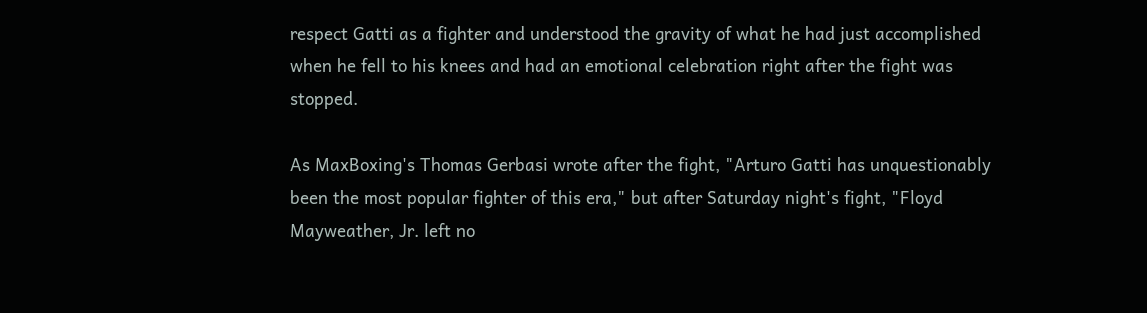respect Gatti as a fighter and understood the gravity of what he had just accomplished when he fell to his knees and had an emotional celebration right after the fight was stopped.

As MaxBoxing's Thomas Gerbasi wrote after the fight, "Arturo Gatti has unquestionably been the most popular fighter of this era," but after Saturday night's fight, "Floyd Mayweather, Jr. left no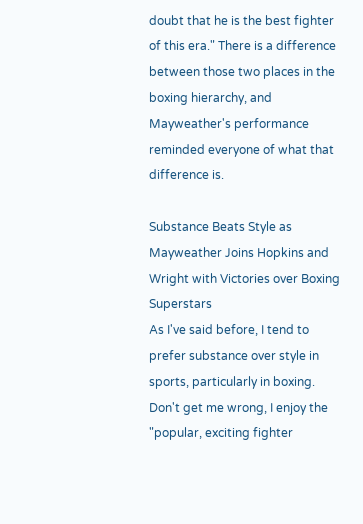doubt that he is the best fighter of this era." There is a difference between those two places in the boxing hierarchy, and Mayweather's performance reminded everyone of what that difference is.

Substance Beats Style as Mayweather Joins Hopkins and Wright with Victories over Boxing Superstars
As I've said before, I tend to prefer substance over style in sports, particularly in boxing. Don't get me wrong, I enjoy the "popular, exciting fighter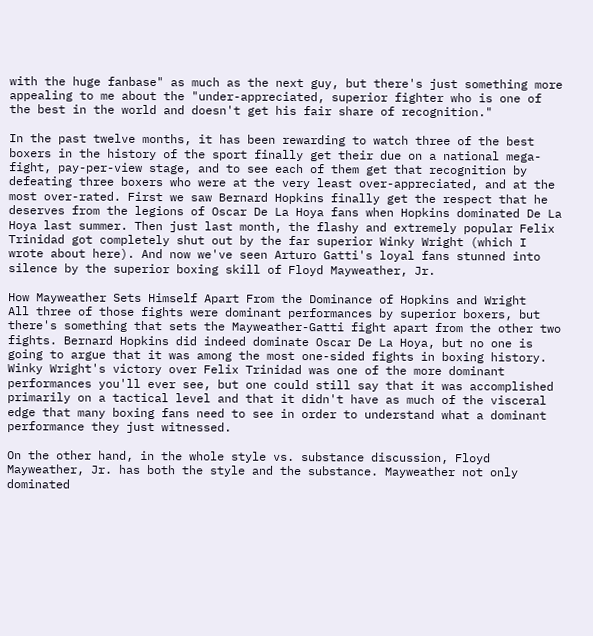with the huge fanbase" as much as the next guy, but there's just something more appealing to me about the "under-appreciated, superior fighter who is one of the best in the world and doesn't get his fair share of recognition."

In the past twelve months, it has been rewarding to watch three of the best boxers in the history of the sport finally get their due on a national mega-fight, pay-per-view stage, and to see each of them get that recognition by defeating three boxers who were at the very least over-appreciated, and at the most over-rated. First we saw Bernard Hopkins finally get the respect that he deserves from the legions of Oscar De La Hoya fans when Hopkins dominated De La Hoya last summer. Then just last month, the flashy and extremely popular Felix Trinidad got completely shut out by the far superior Winky Wright (which I wrote about here). And now we've seen Arturo Gatti's loyal fans stunned into silence by the superior boxing skill of Floyd Mayweather, Jr.

How Mayweather Sets Himself Apart From the Dominance of Hopkins and Wright
All three of those fights were dominant performances by superior boxers, but there's something that sets the Mayweather-Gatti fight apart from the other two fights. Bernard Hopkins did indeed dominate Oscar De La Hoya, but no one is going to argue that it was among the most one-sided fights in boxing history. Winky Wright's victory over Felix Trinidad was one of the more dominant performances you'll ever see, but one could still say that it was accomplished primarily on a tactical level and that it didn't have as much of the visceral edge that many boxing fans need to see in order to understand what a dominant performance they just witnessed.

On the other hand, in the whole style vs. substance discussion, Floyd Mayweather, Jr. has both the style and the substance. Mayweather not only dominated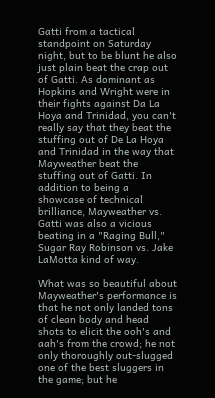Gatti from a tactical standpoint on Saturday night, but to be blunt he also just plain beat the crap out of Gatti. As dominant as Hopkins and Wright were in their fights against Da La Hoya and Trinidad, you can't really say that they beat the stuffing out of De La Hoya and Trinidad in the way that Mayweather beat the stuffing out of Gatti. In addition to being a showcase of technical brilliance, Mayweather vs. Gatti was also a vicious beating in a "Raging Bull," Sugar Ray Robinson vs. Jake LaMotta kind of way.

What was so beautiful about Mayweather's performance is that he not only landed tons of clean body and head shots to elicit the ooh's and aah's from the crowd; he not only thoroughly out-slugged one of the best sluggers in the game; but he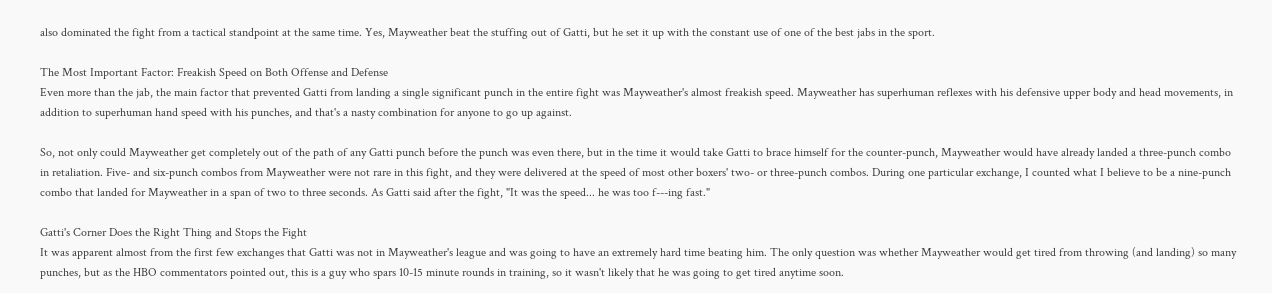also dominated the fight from a tactical standpoint at the same time. Yes, Mayweather beat the stuffing out of Gatti, but he set it up with the constant use of one of the best jabs in the sport.

The Most Important Factor: Freakish Speed on Both Offense and Defense
Even more than the jab, the main factor that prevented Gatti from landing a single significant punch in the entire fight was Mayweather's almost freakish speed. Mayweather has superhuman reflexes with his defensive upper body and head movements, in addition to superhuman hand speed with his punches, and that's a nasty combination for anyone to go up against.

So, not only could Mayweather get completely out of the path of any Gatti punch before the punch was even there, but in the time it would take Gatti to brace himself for the counter-punch, Mayweather would have already landed a three-punch combo in retaliation. Five- and six-punch combos from Mayweather were not rare in this fight, and they were delivered at the speed of most other boxers' two- or three-punch combos. During one particular exchange, I counted what I believe to be a nine-punch combo that landed for Mayweather in a span of two to three seconds. As Gatti said after the fight, "It was the speed... he was too f---ing fast."

Gatti's Corner Does the Right Thing and Stops the Fight
It was apparent almost from the first few exchanges that Gatti was not in Mayweather's league and was going to have an extremely hard time beating him. The only question was whether Mayweather would get tired from throwing (and landing) so many punches, but as the HBO commentators pointed out, this is a guy who spars 10-15 minute rounds in training, so it wasn't likely that he was going to get tired anytime soon.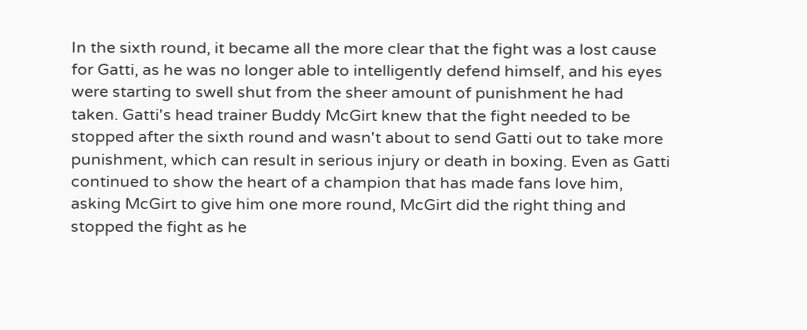In the sixth round, it became all the more clear that the fight was a lost cause for Gatti, as he was no longer able to intelligently defend himself, and his eyes were starting to swell shut from the sheer amount of punishment he had taken. Gatti's head trainer Buddy McGirt knew that the fight needed to be stopped after the sixth round and wasn't about to send Gatti out to take more punishment, which can result in serious injury or death in boxing. Even as Gatti continued to show the heart of a champion that has made fans love him, asking McGirt to give him one more round, McGirt did the right thing and stopped the fight as he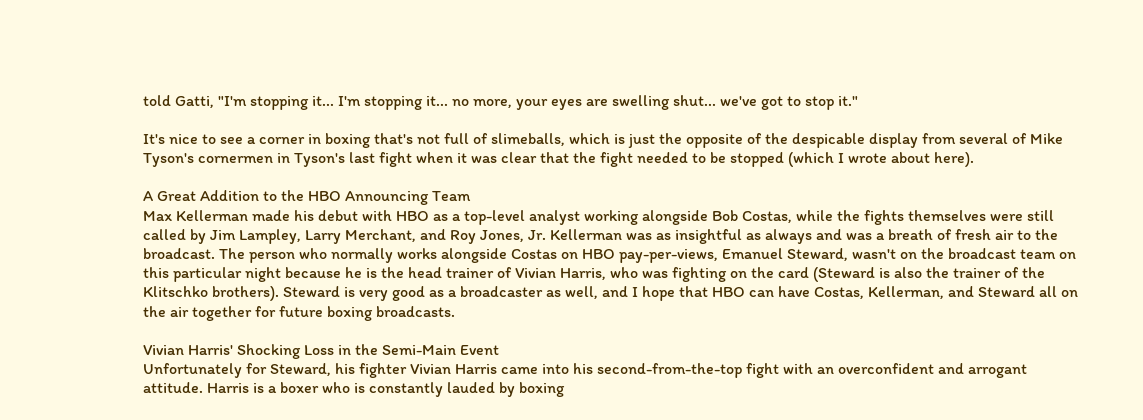told Gatti, "I'm stopping it... I'm stopping it... no more, your eyes are swelling shut... we've got to stop it."

It's nice to see a corner in boxing that's not full of slimeballs, which is just the opposite of the despicable display from several of Mike Tyson's cornermen in Tyson's last fight when it was clear that the fight needed to be stopped (which I wrote about here).

A Great Addition to the HBO Announcing Team
Max Kellerman made his debut with HBO as a top-level analyst working alongside Bob Costas, while the fights themselves were still called by Jim Lampley, Larry Merchant, and Roy Jones, Jr. Kellerman was as insightful as always and was a breath of fresh air to the broadcast. The person who normally works alongside Costas on HBO pay-per-views, Emanuel Steward, wasn't on the broadcast team on this particular night because he is the head trainer of Vivian Harris, who was fighting on the card (Steward is also the trainer of the Klitschko brothers). Steward is very good as a broadcaster as well, and I hope that HBO can have Costas, Kellerman, and Steward all on the air together for future boxing broadcasts.

Vivian Harris' Shocking Loss in the Semi-Main Event
Unfortunately for Steward, his fighter Vivian Harris came into his second-from-the-top fight with an overconfident and arrogant attitude. Harris is a boxer who is constantly lauded by boxing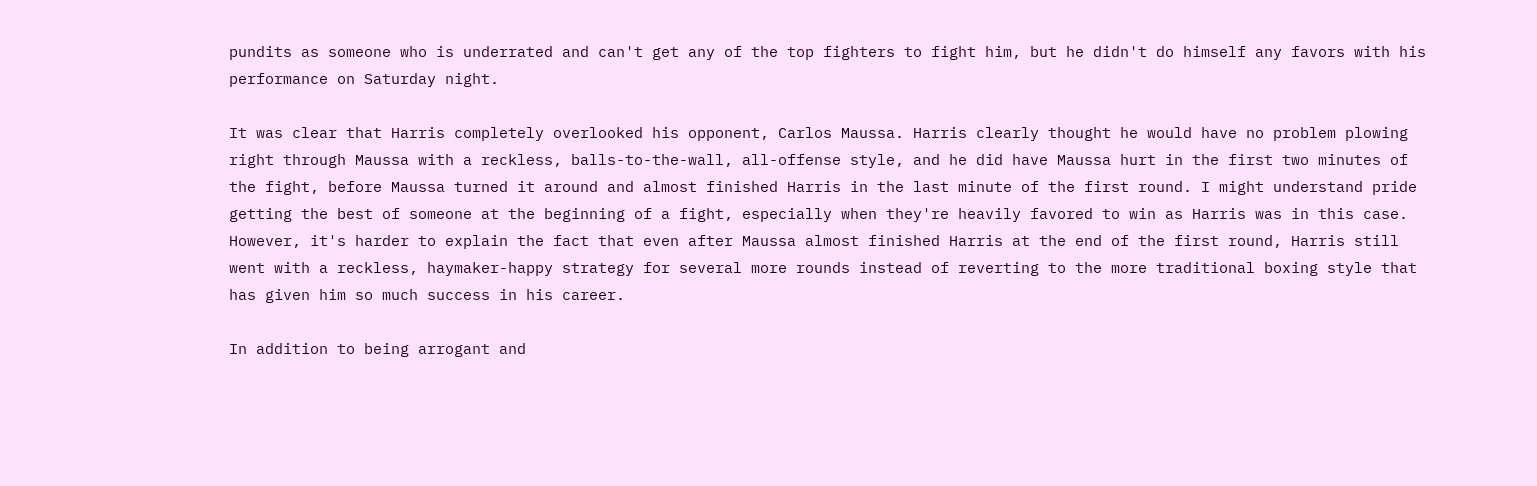pundits as someone who is underrated and can't get any of the top fighters to fight him, but he didn't do himself any favors with his performance on Saturday night.

It was clear that Harris completely overlooked his opponent, Carlos Maussa. Harris clearly thought he would have no problem plowing right through Maussa with a reckless, balls-to-the-wall, all-offense style, and he did have Maussa hurt in the first two minutes of the fight, before Maussa turned it around and almost finished Harris in the last minute of the first round. I might understand pride getting the best of someone at the beginning of a fight, especially when they're heavily favored to win as Harris was in this case. However, it's harder to explain the fact that even after Maussa almost finished Harris at the end of the first round, Harris still went with a reckless, haymaker-happy strategy for several more rounds instead of reverting to the more traditional boxing style that has given him so much success in his career.

In addition to being arrogant and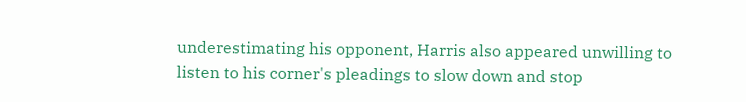underestimating his opponent, Harris also appeared unwilling to listen to his corner's pleadings to slow down and stop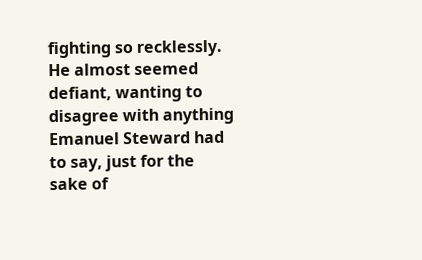fighting so recklessly. He almost seemed defiant, wanting to disagree with anything Emanuel Steward had to say, just for the sake of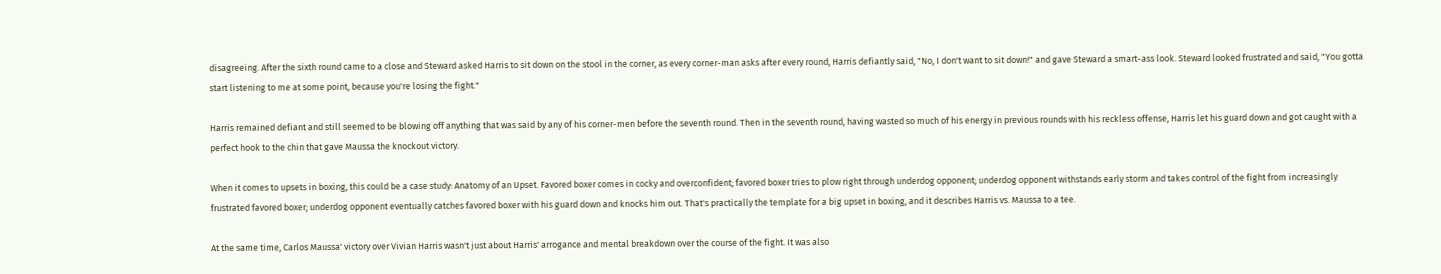disagreeing. After the sixth round came to a close and Steward asked Harris to sit down on the stool in the corner, as every corner-man asks after every round, Harris defiantly said, "No, I don't want to sit down!" and gave Steward a smart-ass look. Steward looked frustrated and said, "You gotta start listening to me at some point, because you're losing the fight."

Harris remained defiant and still seemed to be blowing off anything that was said by any of his corner-men before the seventh round. Then in the seventh round, having wasted so much of his energy in previous rounds with his reckless offense, Harris let his guard down and got caught with a perfect hook to the chin that gave Maussa the knockout victory.

When it comes to upsets in boxing, this could be a case study: Anatomy of an Upset. Favored boxer comes in cocky and overconfident; favored boxer tries to plow right through underdog opponent; underdog opponent withstands early storm and takes control of the fight from increasingly frustrated favored boxer; underdog opponent eventually catches favored boxer with his guard down and knocks him out. That's practically the template for a big upset in boxing, and it describes Harris vs. Maussa to a tee.

At the same time, Carlos Maussa' victory over Vivian Harris wasn't just about Harris' arrogance and mental breakdown over the course of the fight. It was also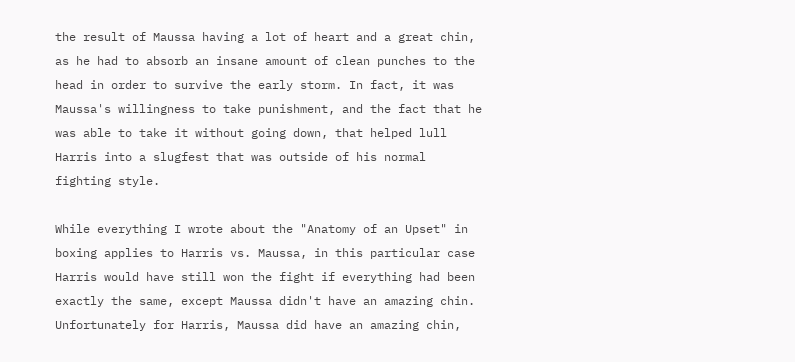the result of Maussa having a lot of heart and a great chin, as he had to absorb an insane amount of clean punches to the head in order to survive the early storm. In fact, it was Maussa's willingness to take punishment, and the fact that he was able to take it without going down, that helped lull Harris into a slugfest that was outside of his normal fighting style.

While everything I wrote about the "Anatomy of an Upset" in boxing applies to Harris vs. Maussa, in this particular case Harris would have still won the fight if everything had been exactly the same, except Maussa didn't have an amazing chin. Unfortunately for Harris, Maussa did have an amazing chin,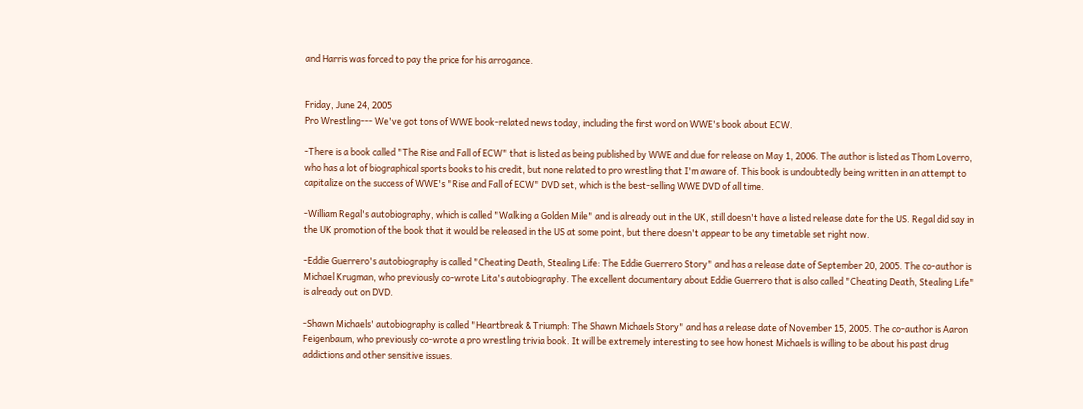and Harris was forced to pay the price for his arrogance.


Friday, June 24, 2005
Pro Wrestling--- We've got tons of WWE book-related news today, including the first word on WWE's book about ECW.

-There is a book called "The Rise and Fall of ECW" that is listed as being published by WWE and due for release on May 1, 2006. The author is listed as Thom Loverro, who has a lot of biographical sports books to his credit, but none related to pro wrestling that I'm aware of. This book is undoubtedly being written in an attempt to capitalize on the success of WWE's "Rise and Fall of ECW" DVD set, which is the best-selling WWE DVD of all time.

-William Regal's autobiography, which is called "Walking a Golden Mile" and is already out in the UK, still doesn't have a listed release date for the US. Regal did say in the UK promotion of the book that it would be released in the US at some point, but there doesn't appear to be any timetable set right now.

-Eddie Guerrero's autobiography is called "Cheating Death, Stealing Life: The Eddie Guerrero Story" and has a release date of September 20, 2005. The co-author is Michael Krugman, who previously co-wrote Lita's autobiography. The excellent documentary about Eddie Guerrero that is also called "Cheating Death, Stealing Life" is already out on DVD.

-Shawn Michaels' autobiography is called "Heartbreak & Triumph: The Shawn Michaels Story" and has a release date of November 15, 2005. The co-author is Aaron Feigenbaum, who previously co-wrote a pro wrestling trivia book. It will be extremely interesting to see how honest Michaels is willing to be about his past drug addictions and other sensitive issues.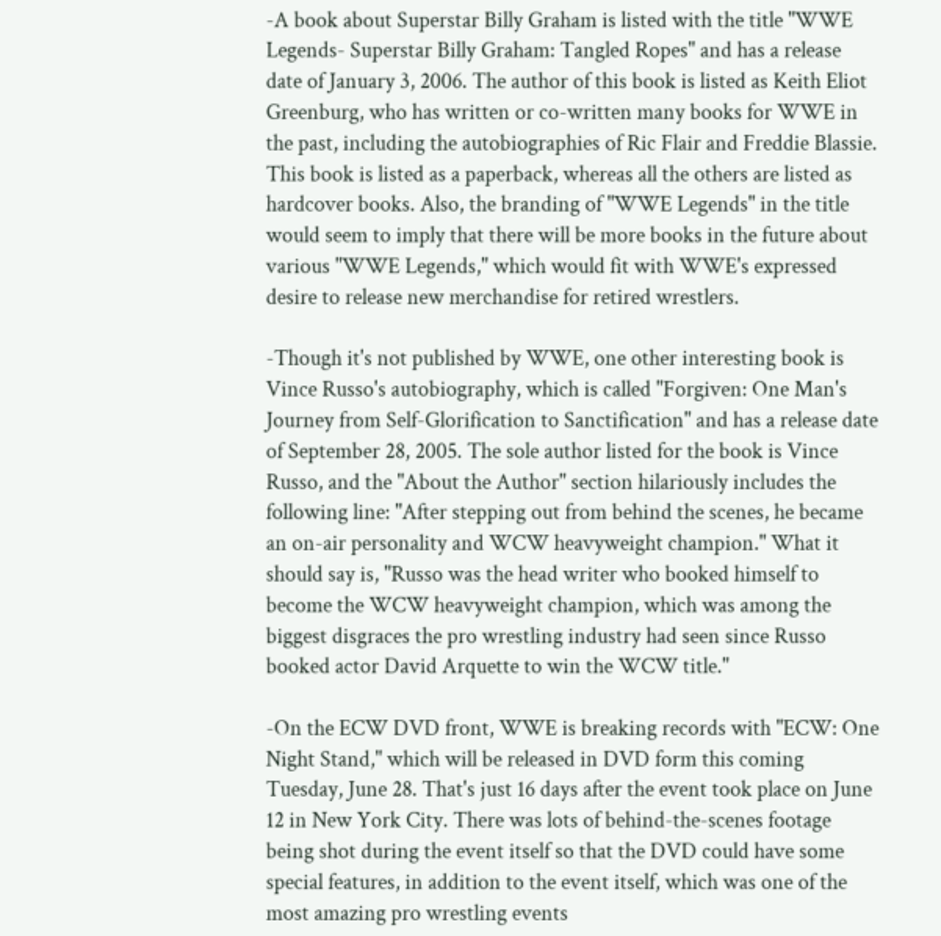-A book about Superstar Billy Graham is listed with the title "WWE Legends- Superstar Billy Graham: Tangled Ropes" and has a release date of January 3, 2006. The author of this book is listed as Keith Eliot Greenburg, who has written or co-written many books for WWE in the past, including the autobiographies of Ric Flair and Freddie Blassie. This book is listed as a paperback, whereas all the others are listed as hardcover books. Also, the branding of "WWE Legends" in the title would seem to imply that there will be more books in the future about various "WWE Legends," which would fit with WWE's expressed desire to release new merchandise for retired wrestlers.

-Though it's not published by WWE, one other interesting book is Vince Russo's autobiography, which is called "Forgiven: One Man's Journey from Self-Glorification to Sanctification" and has a release date of September 28, 2005. The sole author listed for the book is Vince Russo, and the "About the Author" section hilariously includes the following line: "After stepping out from behind the scenes, he became an on-air personality and WCW heavyweight champion." What it should say is, "Russo was the head writer who booked himself to become the WCW heavyweight champion, which was among the biggest disgraces the pro wrestling industry had seen since Russo booked actor David Arquette to win the WCW title."

-On the ECW DVD front, WWE is breaking records with "ECW: One Night Stand," which will be released in DVD form this coming Tuesday, June 28. That's just 16 days after the event took place on June 12 in New York City. There was lots of behind-the-scenes footage being shot during the event itself so that the DVD could have some special features, in addition to the event itself, which was one of the most amazing pro wrestling events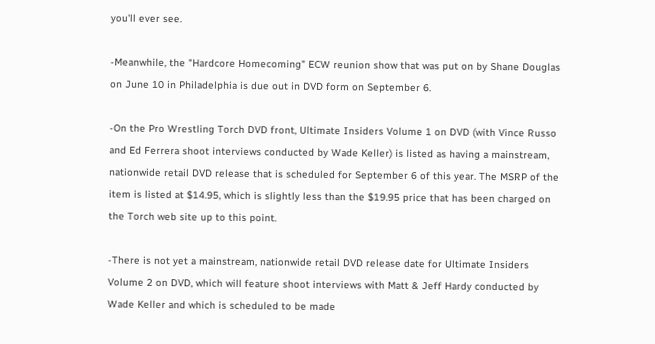you'll ever see.

-Meanwhile, the "Hardcore Homecoming" ECW reunion show that was put on by Shane Douglas on June 10 in Philadelphia is due out in DVD form on September 6.

-On the Pro Wrestling Torch DVD front, Ultimate Insiders Volume 1 on DVD (with Vince Russo and Ed Ferrera shoot interviews conducted by Wade Keller) is listed as having a mainstream, nationwide retail DVD release that is scheduled for September 6 of this year. The MSRP of the item is listed at $14.95, which is slightly less than the $19.95 price that has been charged on the Torch web site up to this point.

-There is not yet a mainstream, nationwide retail DVD release date for Ultimate Insiders Volume 2 on DVD, which will feature shoot interviews with Matt & Jeff Hardy conducted by Wade Keller and which is scheduled to be made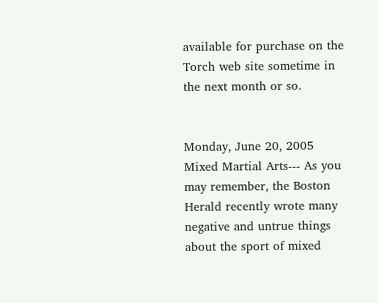available for purchase on the Torch web site sometime in the next month or so.


Monday, June 20, 2005
Mixed Martial Arts--- As you may remember, the Boston Herald recently wrote many negative and untrue things about the sport of mixed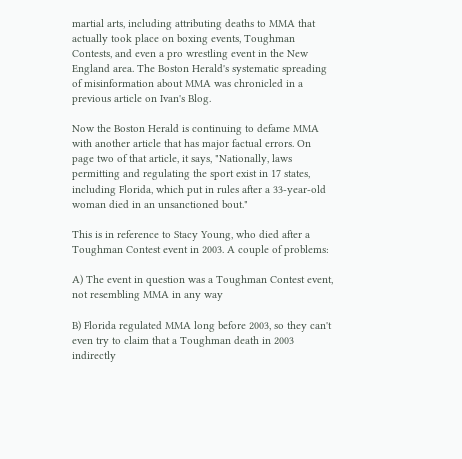martial arts, including attributing deaths to MMA that actually took place on boxing events, Toughman Contests, and even a pro wrestling event in the New England area. The Boston Herald's systematic spreading of misinformation about MMA was chronicled in a previous article on Ivan's Blog.

Now the Boston Herald is continuing to defame MMA with another article that has major factual errors. On page two of that article, it says, "Nationally, laws permitting and regulating the sport exist in 17 states, including Florida, which put in rules after a 33-year-old woman died in an unsanctioned bout."

This is in reference to Stacy Young, who died after a Toughman Contest event in 2003. A couple of problems:

A) The event in question was a Toughman Contest event, not resembling MMA in any way

B) Florida regulated MMA long before 2003, so they can't even try to claim that a Toughman death in 2003 indirectly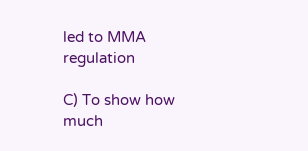led to MMA regulation

C) To show how much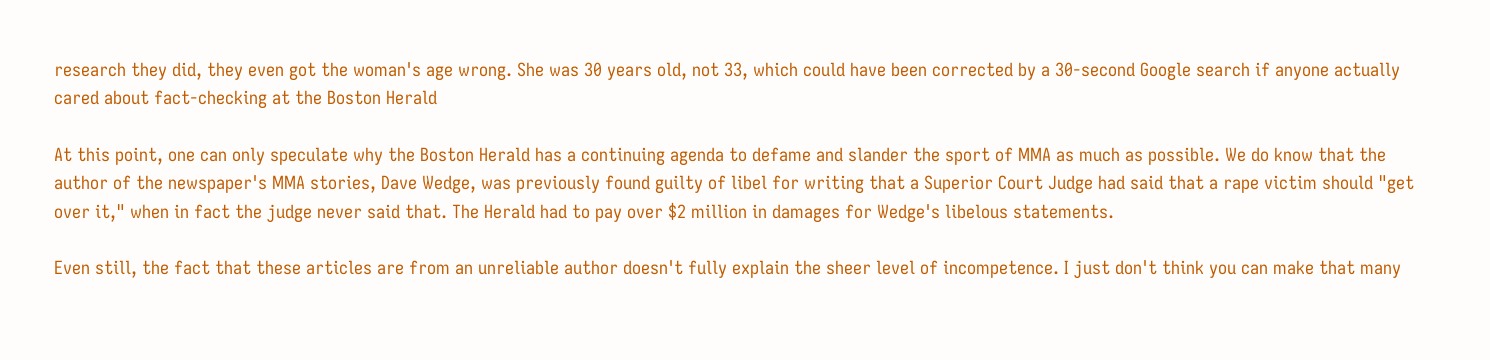research they did, they even got the woman's age wrong. She was 30 years old, not 33, which could have been corrected by a 30-second Google search if anyone actually cared about fact-checking at the Boston Herald

At this point, one can only speculate why the Boston Herald has a continuing agenda to defame and slander the sport of MMA as much as possible. We do know that the author of the newspaper's MMA stories, Dave Wedge, was previously found guilty of libel for writing that a Superior Court Judge had said that a rape victim should "get over it," when in fact the judge never said that. The Herald had to pay over $2 million in damages for Wedge's libelous statements.

Even still, the fact that these articles are from an unreliable author doesn't fully explain the sheer level of incompetence. I just don't think you can make that many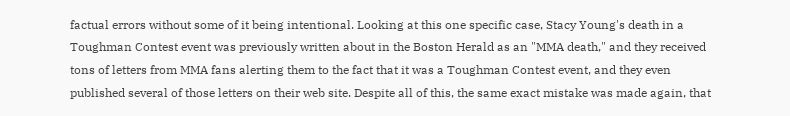factual errors without some of it being intentional. Looking at this one specific case, Stacy Young's death in a Toughman Contest event was previously written about in the Boston Herald as an "MMA death," and they received tons of letters from MMA fans alerting them to the fact that it was a Toughman Contest event, and they even published several of those letters on their web site. Despite all of this, the same exact mistake was made again, that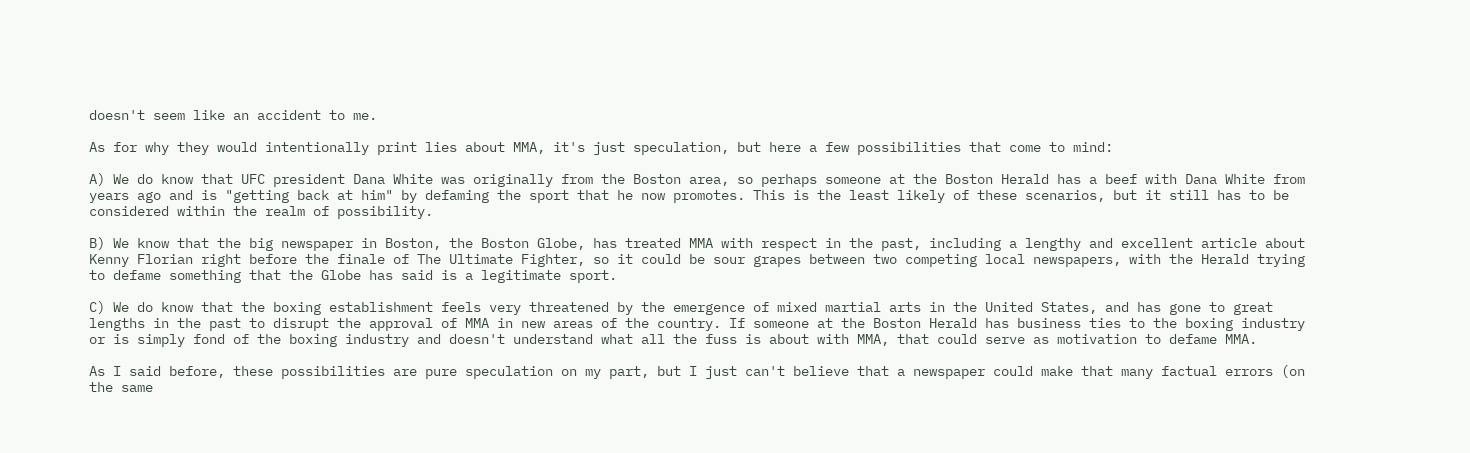doesn't seem like an accident to me.

As for why they would intentionally print lies about MMA, it's just speculation, but here a few possibilities that come to mind:

A) We do know that UFC president Dana White was originally from the Boston area, so perhaps someone at the Boston Herald has a beef with Dana White from years ago and is "getting back at him" by defaming the sport that he now promotes. This is the least likely of these scenarios, but it still has to be considered within the realm of possibility.

B) We know that the big newspaper in Boston, the Boston Globe, has treated MMA with respect in the past, including a lengthy and excellent article about Kenny Florian right before the finale of The Ultimate Fighter, so it could be sour grapes between two competing local newspapers, with the Herald trying to defame something that the Globe has said is a legitimate sport.

C) We do know that the boxing establishment feels very threatened by the emergence of mixed martial arts in the United States, and has gone to great lengths in the past to disrupt the approval of MMA in new areas of the country. If someone at the Boston Herald has business ties to the boxing industry or is simply fond of the boxing industry and doesn't understand what all the fuss is about with MMA, that could serve as motivation to defame MMA.

As I said before, these possibilities are pure speculation on my part, but I just can't believe that a newspaper could make that many factual errors (on the same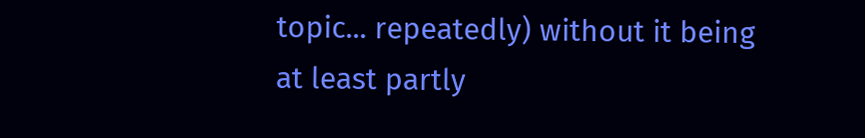topic... repeatedly) without it being at least partly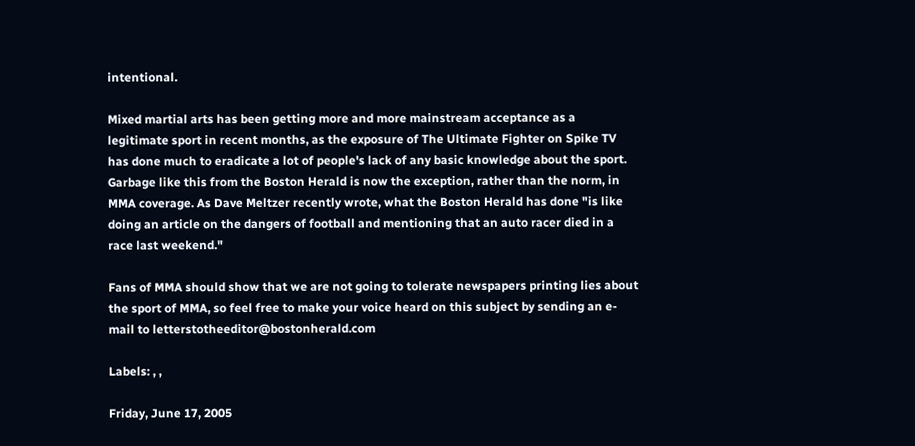intentional.

Mixed martial arts has been getting more and more mainstream acceptance as a legitimate sport in recent months, as the exposure of The Ultimate Fighter on Spike TV has done much to eradicate a lot of people's lack of any basic knowledge about the sport. Garbage like this from the Boston Herald is now the exception, rather than the norm, in MMA coverage. As Dave Meltzer recently wrote, what the Boston Herald has done "is like doing an article on the dangers of football and mentioning that an auto racer died in a race last weekend."

Fans of MMA should show that we are not going to tolerate newspapers printing lies about the sport of MMA, so feel free to make your voice heard on this subject by sending an e-mail to letterstotheeditor@bostonherald.com

Labels: , ,

Friday, June 17, 2005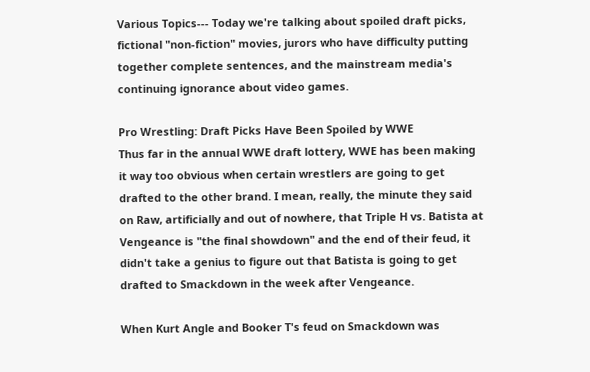Various Topics--- Today we're talking about spoiled draft picks, fictional "non-fiction" movies, jurors who have difficulty putting together complete sentences, and the mainstream media's continuing ignorance about video games.

Pro Wrestling: Draft Picks Have Been Spoiled by WWE
Thus far in the annual WWE draft lottery, WWE has been making it way too obvious when certain wrestlers are going to get drafted to the other brand. I mean, really, the minute they said on Raw, artificially and out of nowhere, that Triple H vs. Batista at Vengeance is "the final showdown" and the end of their feud, it didn't take a genius to figure out that Batista is going to get drafted to Smackdown in the week after Vengeance.

When Kurt Angle and Booker T's feud on Smackdown was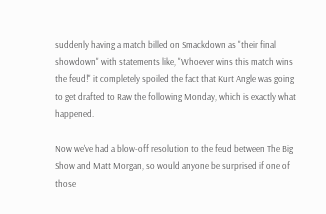suddenly having a match billed on Smackdown as "their final showdown" with statements like, "Whoever wins this match wins the feud!" it completely spoiled the fact that Kurt Angle was going to get drafted to Raw the following Monday, which is exactly what happened.

Now we've had a blow-off resolution to the feud between The Big Show and Matt Morgan, so would anyone be surprised if one of those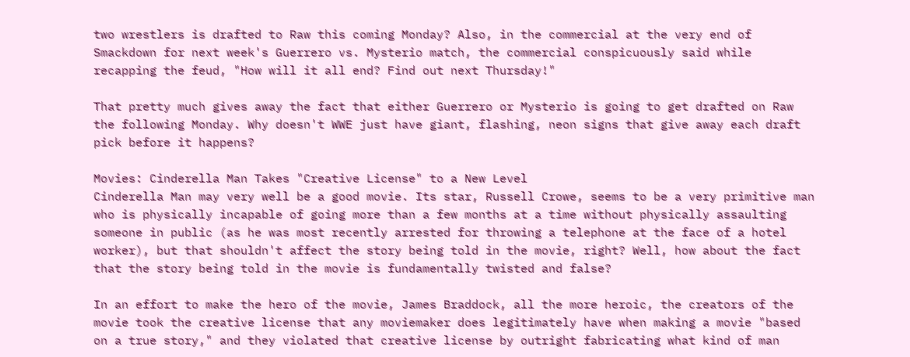two wrestlers is drafted to Raw this coming Monday? Also, in the commercial at the very end of Smackdown for next week's Guerrero vs. Mysterio match, the commercial conspicuously said while recapping the feud, "How will it all end? Find out next Thursday!"

That pretty much gives away the fact that either Guerrero or Mysterio is going to get drafted on Raw the following Monday. Why doesn't WWE just have giant, flashing, neon signs that give away each draft pick before it happens?

Movies: Cinderella Man Takes "Creative License" to a New Level
Cinderella Man may very well be a good movie. Its star, Russell Crowe, seems to be a very primitive man who is physically incapable of going more than a few months at a time without physically assaulting someone in public (as he was most recently arrested for throwing a telephone at the face of a hotel worker), but that shouldn't affect the story being told in the movie, right? Well, how about the fact that the story being told in the movie is fundamentally twisted and false?

In an effort to make the hero of the movie, James Braddock, all the more heroic, the creators of the movie took the creative license that any moviemaker does legitimately have when making a movie "based on a true story," and they violated that creative license by outright fabricating what kind of man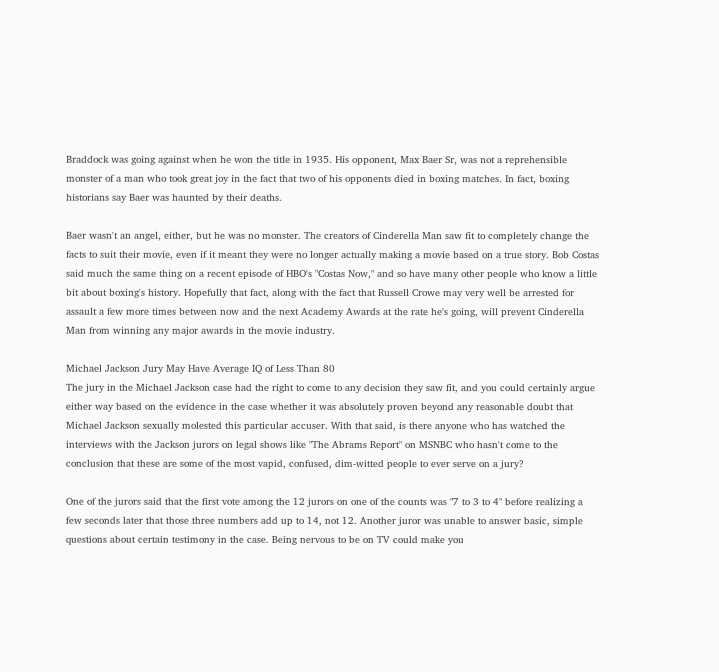Braddock was going against when he won the title in 1935. His opponent, Max Baer Sr, was not a reprehensible monster of a man who took great joy in the fact that two of his opponents died in boxing matches. In fact, boxing historians say Baer was haunted by their deaths.

Baer wasn't an angel, either, but he was no monster. The creators of Cinderella Man saw fit to completely change the facts to suit their movie, even if it meant they were no longer actually making a movie based on a true story. Bob Costas said much the same thing on a recent episode of HBO's "Costas Now," and so have many other people who know a little bit about boxing's history. Hopefully that fact, along with the fact that Russell Crowe may very well be arrested for assault a few more times between now and the next Academy Awards at the rate he's going, will prevent Cinderella Man from winning any major awards in the movie industry.

Michael Jackson Jury May Have Average IQ of Less Than 80
The jury in the Michael Jackson case had the right to come to any decision they saw fit, and you could certainly argue either way based on the evidence in the case whether it was absolutely proven beyond any reasonable doubt that Michael Jackson sexually molested this particular accuser. With that said, is there anyone who has watched the interviews with the Jackson jurors on legal shows like "The Abrams Report" on MSNBC who hasn't come to the conclusion that these are some of the most vapid, confused, dim-witted people to ever serve on a jury?

One of the jurors said that the first vote among the 12 jurors on one of the counts was "7 to 3 to 4" before realizing a few seconds later that those three numbers add up to 14, not 12. Another juror was unable to answer basic, simple questions about certain testimony in the case. Being nervous to be on TV could make you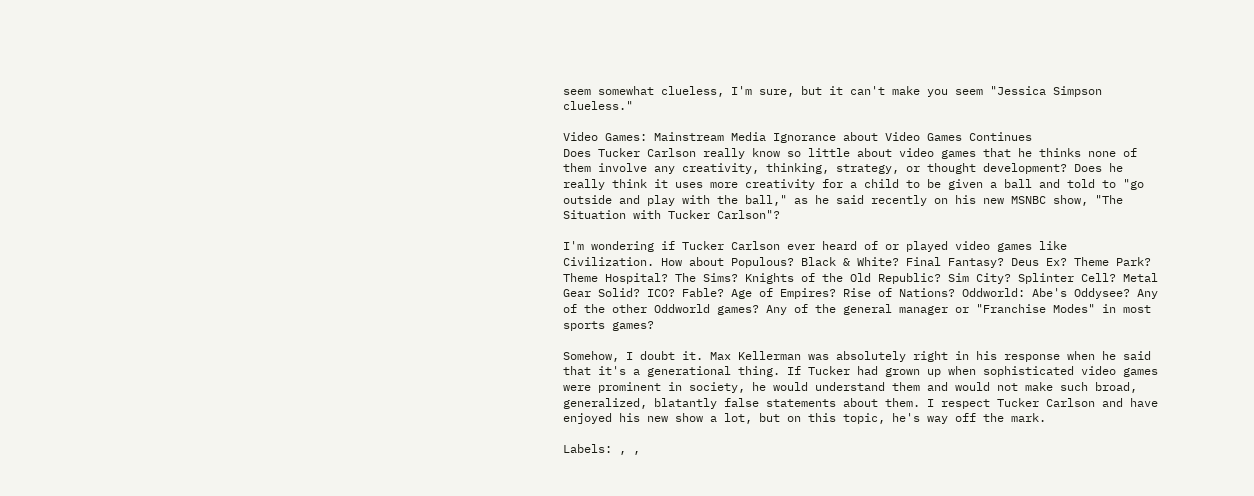seem somewhat clueless, I'm sure, but it can't make you seem "Jessica Simpson clueless."

Video Games: Mainstream Media Ignorance about Video Games Continues
Does Tucker Carlson really know so little about video games that he thinks none of them involve any creativity, thinking, strategy, or thought development? Does he really think it uses more creativity for a child to be given a ball and told to "go outside and play with the ball," as he said recently on his new MSNBC show, "The Situation with Tucker Carlson"?

I'm wondering if Tucker Carlson ever heard of or played video games like Civilization. How about Populous? Black & White? Final Fantasy? Deus Ex? Theme Park? Theme Hospital? The Sims? Knights of the Old Republic? Sim City? Splinter Cell? Metal Gear Solid? ICO? Fable? Age of Empires? Rise of Nations? Oddworld: Abe's Oddysee? Any of the other Oddworld games? Any of the general manager or "Franchise Modes" in most sports games?

Somehow, I doubt it. Max Kellerman was absolutely right in his response when he said that it's a generational thing. If Tucker had grown up when sophisticated video games were prominent in society, he would understand them and would not make such broad, generalized, blatantly false statements about them. I respect Tucker Carlson and have enjoyed his new show a lot, but on this topic, he's way off the mark.

Labels: , ,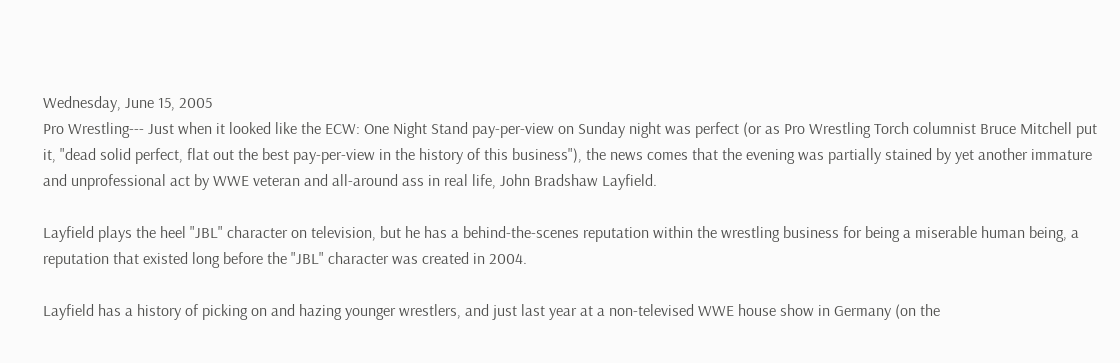Wednesday, June 15, 2005
Pro Wrestling--- Just when it looked like the ECW: One Night Stand pay-per-view on Sunday night was perfect (or as Pro Wrestling Torch columnist Bruce Mitchell put it, "dead solid perfect, flat out the best pay-per-view in the history of this business"), the news comes that the evening was partially stained by yet another immature and unprofessional act by WWE veteran and all-around ass in real life, John Bradshaw Layfield.

Layfield plays the heel "JBL" character on television, but he has a behind-the-scenes reputation within the wrestling business for being a miserable human being, a reputation that existed long before the "JBL" character was created in 2004.

Layfield has a history of picking on and hazing younger wrestlers, and just last year at a non-televised WWE house show in Germany (on the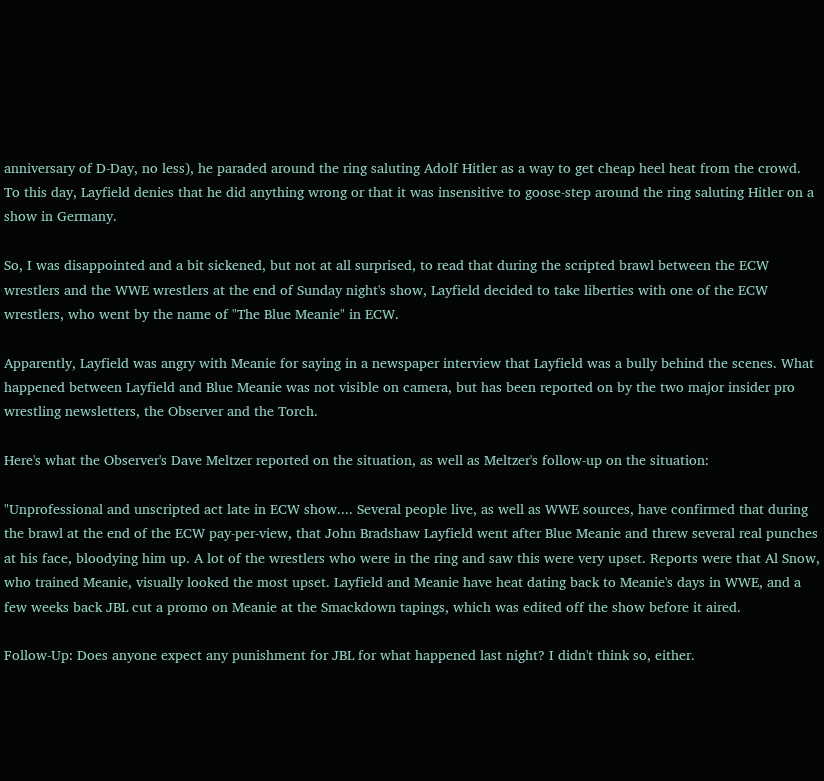anniversary of D-Day, no less), he paraded around the ring saluting Adolf Hitler as a way to get cheap heel heat from the crowd. To this day, Layfield denies that he did anything wrong or that it was insensitive to goose-step around the ring saluting Hitler on a show in Germany.

So, I was disappointed and a bit sickened, but not at all surprised, to read that during the scripted brawl between the ECW wrestlers and the WWE wrestlers at the end of Sunday night's show, Layfield decided to take liberties with one of the ECW wrestlers, who went by the name of "The Blue Meanie" in ECW.

Apparently, Layfield was angry with Meanie for saying in a newspaper interview that Layfield was a bully behind the scenes. What happened between Layfield and Blue Meanie was not visible on camera, but has been reported on by the two major insider pro wrestling newsletters, the Observer and the Torch.

Here's what the Observer's Dave Meltzer reported on the situation, as well as Meltzer's follow-up on the situation:

"Unprofessional and unscripted act late in ECW show.... Several people live, as well as WWE sources, have confirmed that during the brawl at the end of the ECW pay-per-view, that John Bradshaw Layfield went after Blue Meanie and threw several real punches at his face, bloodying him up. A lot of the wrestlers who were in the ring and saw this were very upset. Reports were that Al Snow, who trained Meanie, visually looked the most upset. Layfield and Meanie have heat dating back to Meanie's days in WWE, and a few weeks back JBL cut a promo on Meanie at the Smackdown tapings, which was edited off the show before it aired.

Follow-Up: Does anyone expect any punishment for JBL for what happened last night? I didn't think so, either.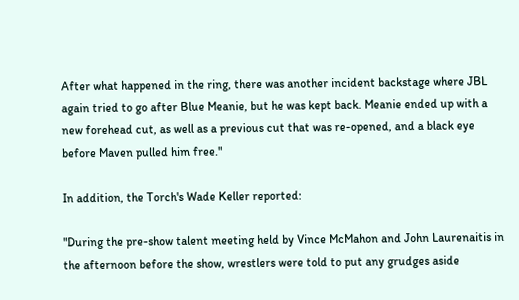After what happened in the ring, there was another incident backstage where JBL again tried to go after Blue Meanie, but he was kept back. Meanie ended up with a new forehead cut, as well as a previous cut that was re-opened, and a black eye before Maven pulled him free."

In addition, the Torch's Wade Keller reported:

"During the pre-show talent meeting held by Vince McMahon and John Laurenaitis in the afternoon before the show, wrestlers were told to put any grudges aside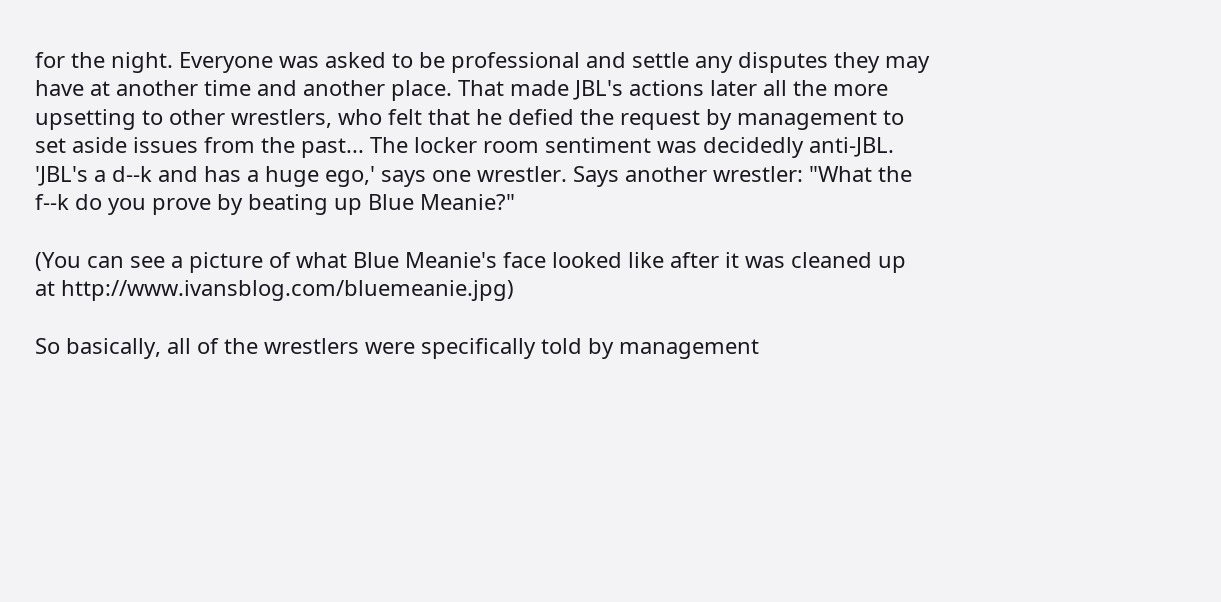for the night. Everyone was asked to be professional and settle any disputes they may have at another time and another place. That made JBL's actions later all the more upsetting to other wrestlers, who felt that he defied the request by management to set aside issues from the past... The locker room sentiment was decidedly anti-JBL. 'JBL's a d--k and has a huge ego,' says one wrestler. Says another wrestler: "What the f--k do you prove by beating up Blue Meanie?"

(You can see a picture of what Blue Meanie's face looked like after it was cleaned up at http://www.ivansblog.com/bluemeanie.jpg)

So basically, all of the wrestlers were specifically told by management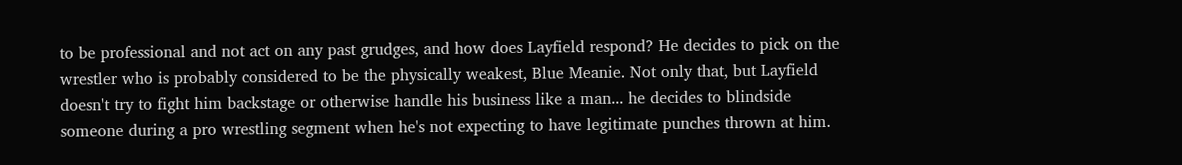to be professional and not act on any past grudges, and how does Layfield respond? He decides to pick on the wrestler who is probably considered to be the physically weakest, Blue Meanie. Not only that, but Layfield doesn't try to fight him backstage or otherwise handle his business like a man... he decides to blindside someone during a pro wrestling segment when he's not expecting to have legitimate punches thrown at him.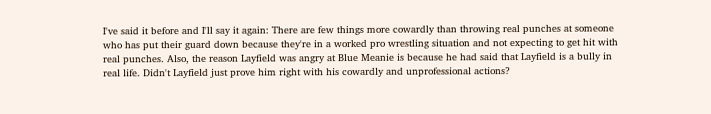I've said it before and I'll say it again: There are few things more cowardly than throwing real punches at someone who has put their guard down because they're in a worked pro wrestling situation and not expecting to get hit with real punches. Also, the reason Layfield was angry at Blue Meanie is because he had said that Layfield is a bully in real life. Didn't Layfield just prove him right with his cowardly and unprofessional actions?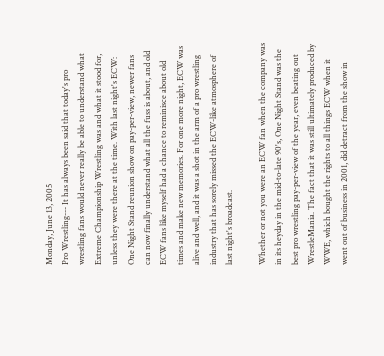Monday, June 13, 2005
Pro Wrestling--- It has always been said that today's pro wrestling fans would never really be able to understand what Extreme Championship Wrestling was and what it stood for, unless they were there at the time. With last night's ECW: One Night Stand reunion show on pay-per-view, newer fans can now finally understand what all the fuss is about, and old ECW fans like myself had a chance to reminisce about old times and make new memories. For one more night, ECW was alive and well, and it was a shot in the arm of a pro wrestling industry that has sorely missed the ECW-like atmosphere of last night's broadcast.

Whether or not you were an ECW fan when the company was in its heyday in the mid-to-late 90's, One Night Stand was the best pro wrestling pay-per-view of the year, even beating out WrestleMania. The fact that it was still ultimately produced by WWE, which bought the rights to all things ECW when it went out of business in 2001, did detract from the show in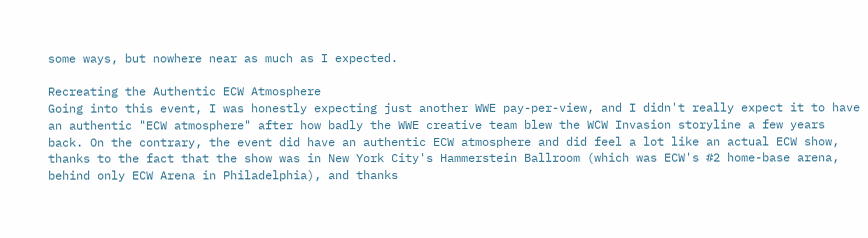some ways, but nowhere near as much as I expected.

Recreating the Authentic ECW Atmosphere
Going into this event, I was honestly expecting just another WWE pay-per-view, and I didn't really expect it to have an authentic "ECW atmosphere" after how badly the WWE creative team blew the WCW Invasion storyline a few years back. On the contrary, the event did have an authentic ECW atmosphere and did feel a lot like an actual ECW show, thanks to the fact that the show was in New York City's Hammerstein Ballroom (which was ECW's #2 home-base arena, behind only ECW Arena in Philadelphia), and thanks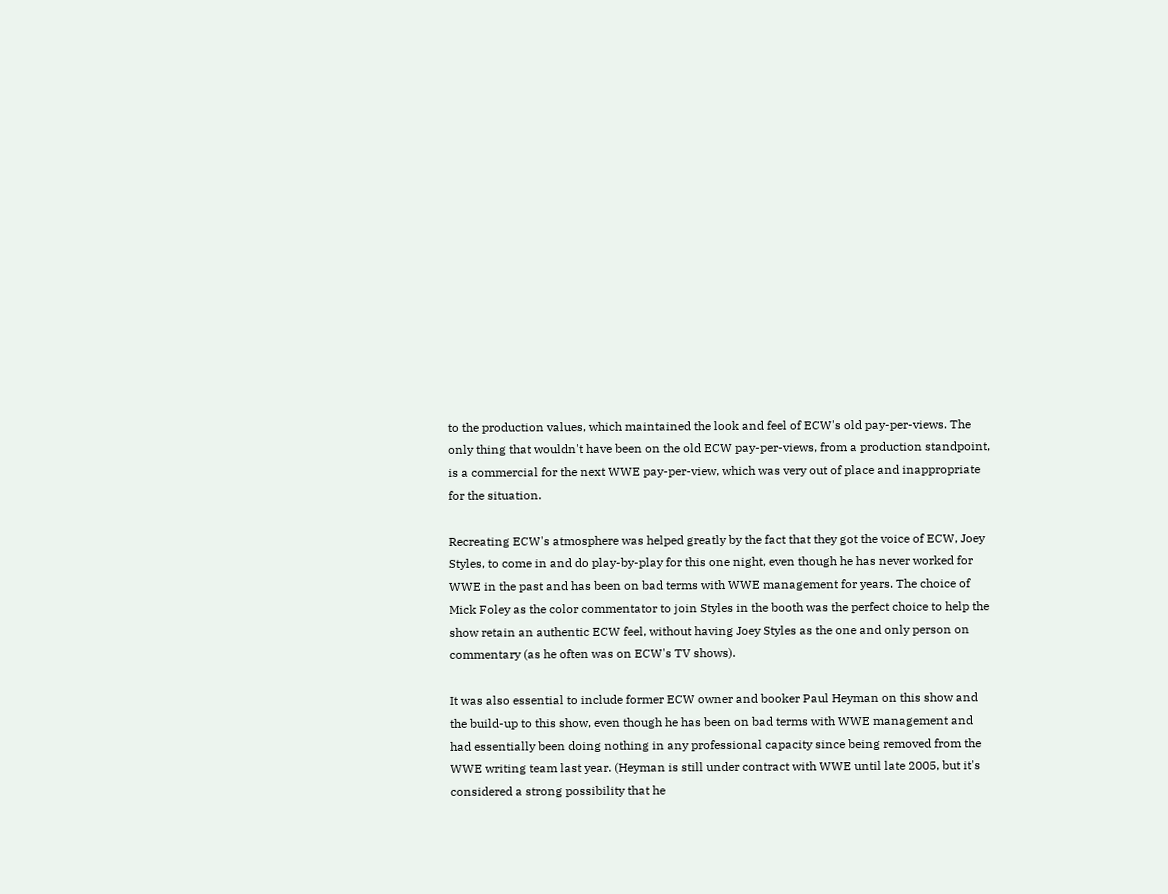to the production values, which maintained the look and feel of ECW's old pay-per-views. The only thing that wouldn't have been on the old ECW pay-per-views, from a production standpoint, is a commercial for the next WWE pay-per-view, which was very out of place and inappropriate for the situation.

Recreating ECW's atmosphere was helped greatly by the fact that they got the voice of ECW, Joey Styles, to come in and do play-by-play for this one night, even though he has never worked for WWE in the past and has been on bad terms with WWE management for years. The choice of Mick Foley as the color commentator to join Styles in the booth was the perfect choice to help the show retain an authentic ECW feel, without having Joey Styles as the one and only person on commentary (as he often was on ECW's TV shows).

It was also essential to include former ECW owner and booker Paul Heyman on this show and the build-up to this show, even though he has been on bad terms with WWE management and had essentially been doing nothing in any professional capacity since being removed from the WWE writing team last year. (Heyman is still under contract with WWE until late 2005, but it's considered a strong possibility that he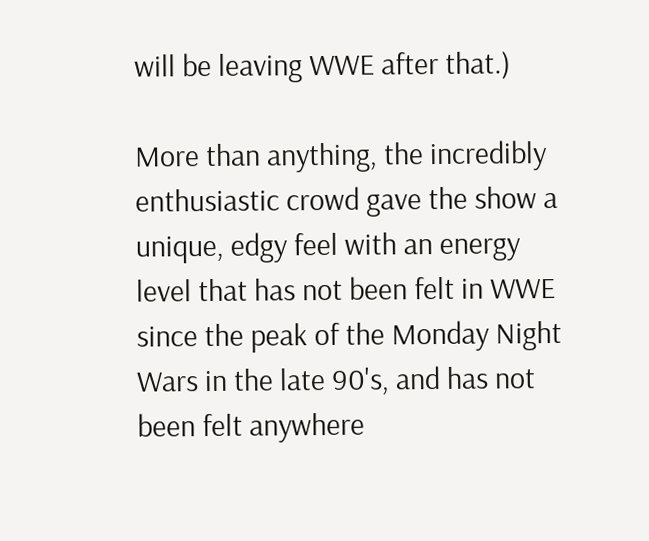will be leaving WWE after that.)

More than anything, the incredibly enthusiastic crowd gave the show a unique, edgy feel with an energy level that has not been felt in WWE since the peak of the Monday Night Wars in the late 90's, and has not been felt anywhere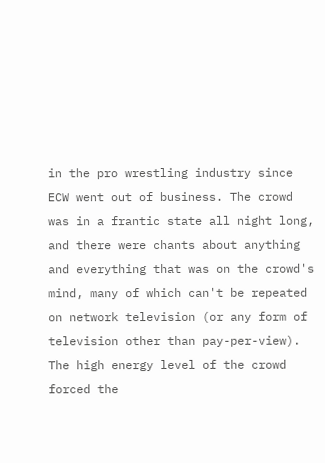in the pro wrestling industry since ECW went out of business. The crowd was in a frantic state all night long, and there were chants about anything and everything that was on the crowd's mind, many of which can't be repeated on network television (or any form of television other than pay-per-view). The high energy level of the crowd forced the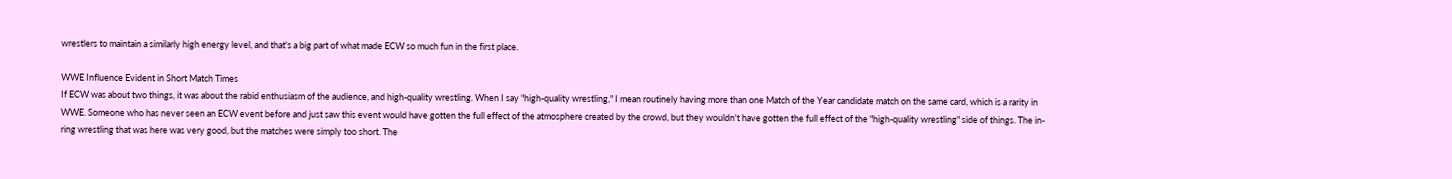wrestlers to maintain a similarly high energy level, and that's a big part of what made ECW so much fun in the first place.

WWE Influence Evident in Short Match Times
If ECW was about two things, it was about the rabid enthusiasm of the audience, and high-quality wrestling. When I say "high-quality wrestling," I mean routinely having more than one Match of the Year candidate match on the same card, which is a rarity in WWE. Someone who has never seen an ECW event before and just saw this event would have gotten the full effect of the atmosphere created by the crowd, but they wouldn't have gotten the full effect of the "high-quality wrestling" side of things. The in-ring wrestling that was here was very good, but the matches were simply too short. The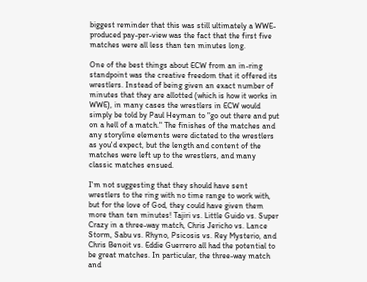biggest reminder that this was still ultimately a WWE-produced pay-per-view was the fact that the first five matches were all less than ten minutes long.

One of the best things about ECW from an in-ring standpoint was the creative freedom that it offered its wrestlers. Instead of being given an exact number of minutes that they are allotted (which is how it works in WWE), in many cases the wrestlers in ECW would simply be told by Paul Heyman to "go out there and put on a hell of a match." The finishes of the matches and any storyline elements were dictated to the wrestlers as you'd expect, but the length and content of the matches were left up to the wrestlers, and many classic matches ensued.

I'm not suggesting that they should have sent wrestlers to the ring with no time range to work with, but for the love of God, they could have given them more than ten minutes! Tajiri vs. Little Guido vs. Super Crazy in a three-way match, Chris Jericho vs. Lance Storm, Sabu vs. Rhyno, Psicosis vs. Rey Mysterio, and Chris Benoit vs. Eddie Guerrero all had the potential to be great matches. In particular, the three-way match and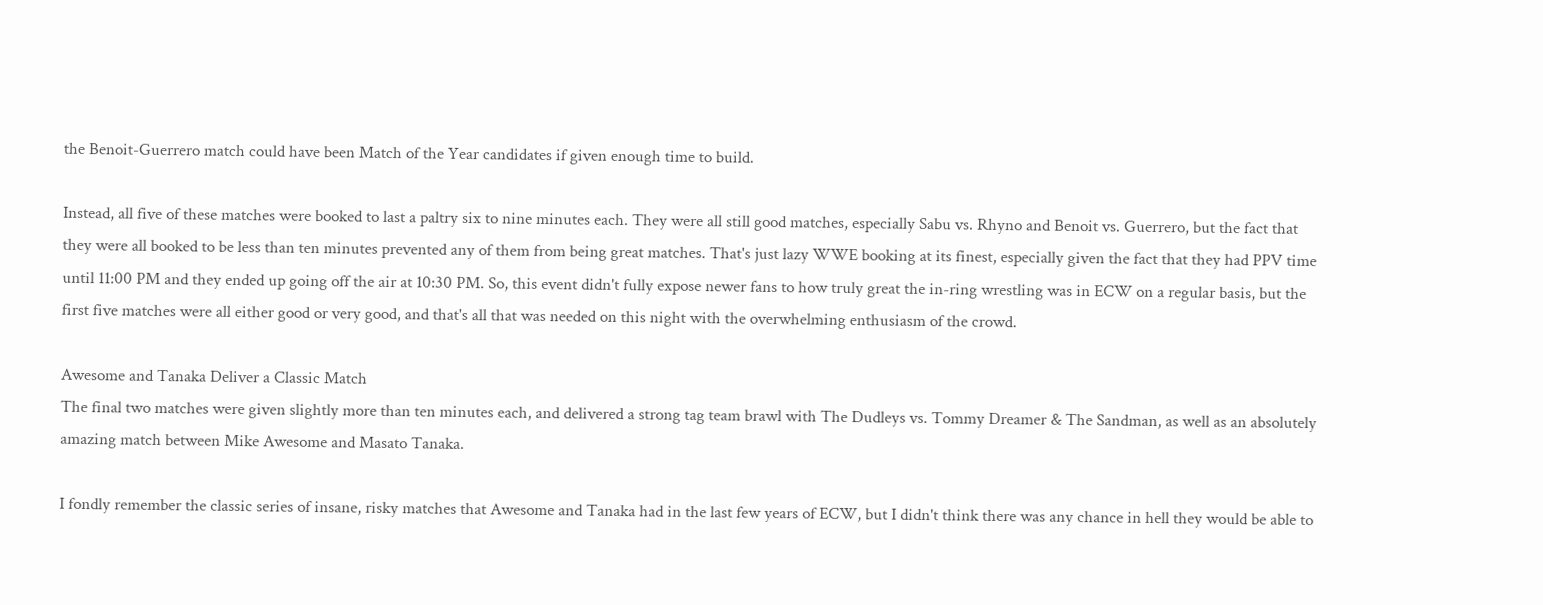the Benoit-Guerrero match could have been Match of the Year candidates if given enough time to build.

Instead, all five of these matches were booked to last a paltry six to nine minutes each. They were all still good matches, especially Sabu vs. Rhyno and Benoit vs. Guerrero, but the fact that they were all booked to be less than ten minutes prevented any of them from being great matches. That's just lazy WWE booking at its finest, especially given the fact that they had PPV time until 11:00 PM and they ended up going off the air at 10:30 PM. So, this event didn't fully expose newer fans to how truly great the in-ring wrestling was in ECW on a regular basis, but the first five matches were all either good or very good, and that's all that was needed on this night with the overwhelming enthusiasm of the crowd.

Awesome and Tanaka Deliver a Classic Match
The final two matches were given slightly more than ten minutes each, and delivered a strong tag team brawl with The Dudleys vs. Tommy Dreamer & The Sandman, as well as an absolutely amazing match between Mike Awesome and Masato Tanaka.

I fondly remember the classic series of insane, risky matches that Awesome and Tanaka had in the last few years of ECW, but I didn't think there was any chance in hell they would be able to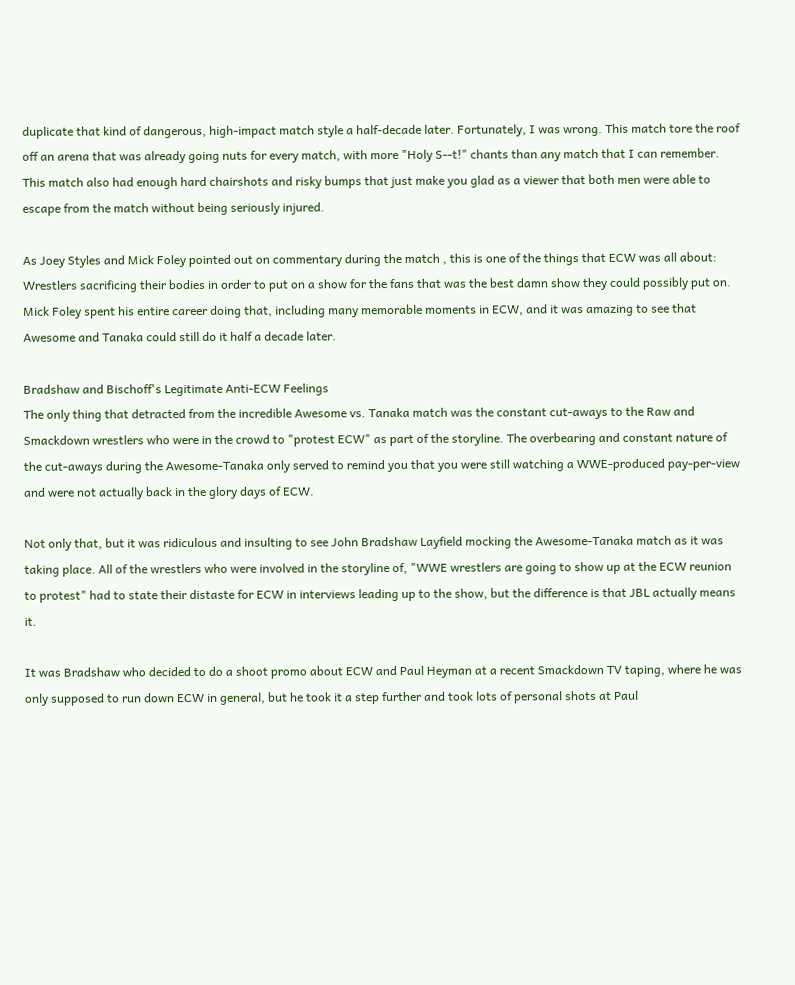duplicate that kind of dangerous, high-impact match style a half-decade later. Fortunately, I was wrong. This match tore the roof off an arena that was already going nuts for every match, with more "Holy S--t!" chants than any match that I can remember. This match also had enough hard chairshots and risky bumps that just make you glad as a viewer that both men were able to escape from the match without being seriously injured.

As Joey Styles and Mick Foley pointed out on commentary during the match , this is one of the things that ECW was all about: Wrestlers sacrificing their bodies in order to put on a show for the fans that was the best damn show they could possibly put on. Mick Foley spent his entire career doing that, including many memorable moments in ECW, and it was amazing to see that Awesome and Tanaka could still do it half a decade later.

Bradshaw and Bischoff's Legitimate Anti-ECW Feelings
The only thing that detracted from the incredible Awesome vs. Tanaka match was the constant cut-aways to the Raw and Smackdown wrestlers who were in the crowd to "protest ECW" as part of the storyline. The overbearing and constant nature of the cut-aways during the Awesome-Tanaka only served to remind you that you were still watching a WWE-produced pay-per-view and were not actually back in the glory days of ECW.

Not only that, but it was ridiculous and insulting to see John Bradshaw Layfield mocking the Awesome-Tanaka match as it was taking place. All of the wrestlers who were involved in the storyline of, "WWE wrestlers are going to show up at the ECW reunion to protest" had to state their distaste for ECW in interviews leading up to the show, but the difference is that JBL actually means it.

It was Bradshaw who decided to do a shoot promo about ECW and Paul Heyman at a recent Smackdown TV taping, where he was only supposed to run down ECW in general, but he took it a step further and took lots of personal shots at Paul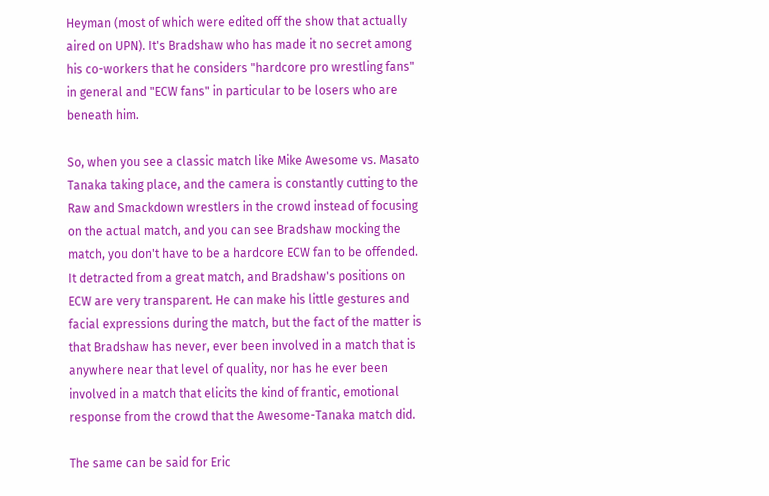Heyman (most of which were edited off the show that actually aired on UPN). It's Bradshaw who has made it no secret among his co-workers that he considers "hardcore pro wrestling fans" in general and "ECW fans" in particular to be losers who are beneath him.

So, when you see a classic match like Mike Awesome vs. Masato Tanaka taking place, and the camera is constantly cutting to the Raw and Smackdown wrestlers in the crowd instead of focusing on the actual match, and you can see Bradshaw mocking the match, you don't have to be a hardcore ECW fan to be offended. It detracted from a great match, and Bradshaw's positions on ECW are very transparent. He can make his little gestures and facial expressions during the match, but the fact of the matter is that Bradshaw has never, ever been involved in a match that is anywhere near that level of quality, nor has he ever been involved in a match that elicits the kind of frantic, emotional response from the crowd that the Awesome-Tanaka match did.

The same can be said for Eric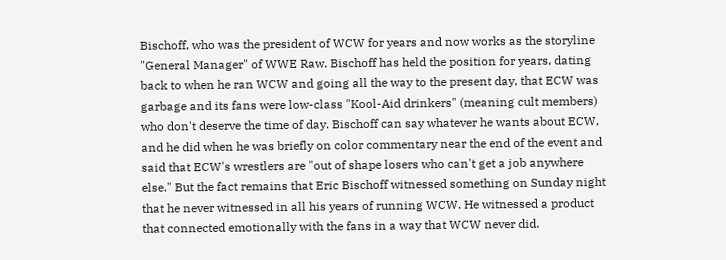Bischoff, who was the president of WCW for years and now works as the storyline "General Manager" of WWE Raw. Bischoff has held the position for years, dating back to when he ran WCW and going all the way to the present day, that ECW was garbage and its fans were low-class "Kool-Aid drinkers" (meaning cult members) who don't deserve the time of day. Bischoff can say whatever he wants about ECW, and he did when he was briefly on color commentary near the end of the event and said that ECW's wrestlers are "out of shape losers who can't get a job anywhere else." But the fact remains that Eric Bischoff witnessed something on Sunday night that he never witnessed in all his years of running WCW. He witnessed a product that connected emotionally with the fans in a way that WCW never did.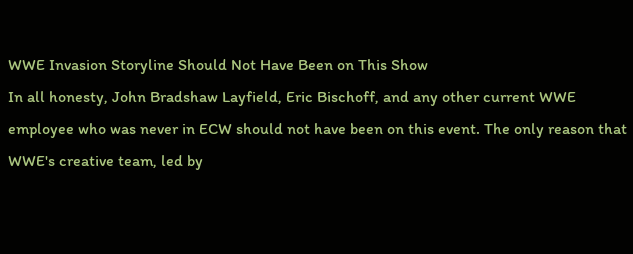WWE Invasion Storyline Should Not Have Been on This Show
In all honesty, John Bradshaw Layfield, Eric Bischoff, and any other current WWE employee who was never in ECW should not have been on this event. The only reason that WWE's creative team, led by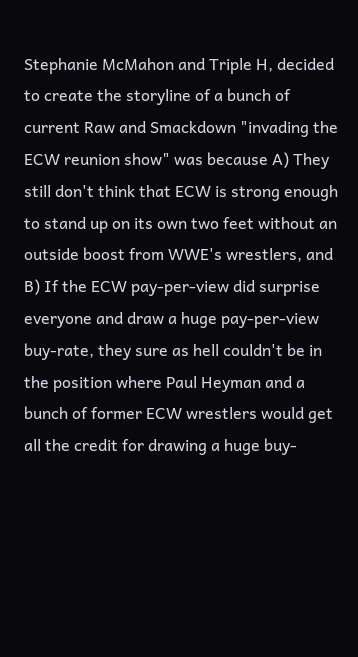Stephanie McMahon and Triple H, decided to create the storyline of a bunch of current Raw and Smackdown "invading the ECW reunion show" was because A) They still don't think that ECW is strong enough to stand up on its own two feet without an outside boost from WWE's wrestlers, and B) If the ECW pay-per-view did surprise everyone and draw a huge pay-per-view buy-rate, they sure as hell couldn't be in the position where Paul Heyman and a bunch of former ECW wrestlers would get all the credit for drawing a huge buy-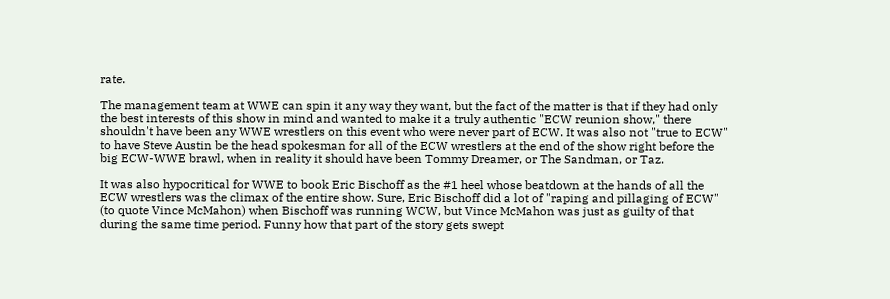rate.

The management team at WWE can spin it any way they want, but the fact of the matter is that if they had only the best interests of this show in mind and wanted to make it a truly authentic "ECW reunion show," there shouldn't have been any WWE wrestlers on this event who were never part of ECW. It was also not "true to ECW" to have Steve Austin be the head spokesman for all of the ECW wrestlers at the end of the show right before the big ECW-WWE brawl, when in reality it should have been Tommy Dreamer, or The Sandman, or Taz.

It was also hypocritical for WWE to book Eric Bischoff as the #1 heel whose beatdown at the hands of all the ECW wrestlers was the climax of the entire show. Sure, Eric Bischoff did a lot of "raping and pillaging of ECW" (to quote Vince McMahon) when Bischoff was running WCW, but Vince McMahon was just as guilty of that during the same time period. Funny how that part of the story gets swept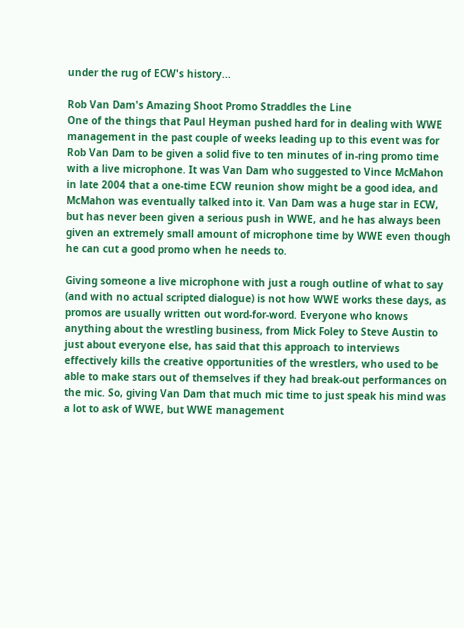under the rug of ECW's history...

Rob Van Dam's Amazing Shoot Promo Straddles the Line
One of the things that Paul Heyman pushed hard for in dealing with WWE management in the past couple of weeks leading up to this event was for Rob Van Dam to be given a solid five to ten minutes of in-ring promo time with a live microphone. It was Van Dam who suggested to Vince McMahon in late 2004 that a one-time ECW reunion show might be a good idea, and McMahon was eventually talked into it. Van Dam was a huge star in ECW, but has never been given a serious push in WWE, and he has always been given an extremely small amount of microphone time by WWE even though he can cut a good promo when he needs to.

Giving someone a live microphone with just a rough outline of what to say (and with no actual scripted dialogue) is not how WWE works these days, as promos are usually written out word-for-word. Everyone who knows anything about the wrestling business, from Mick Foley to Steve Austin to just about everyone else, has said that this approach to interviews effectively kills the creative opportunities of the wrestlers, who used to be able to make stars out of themselves if they had break-out performances on the mic. So, giving Van Dam that much mic time to just speak his mind was a lot to ask of WWE, but WWE management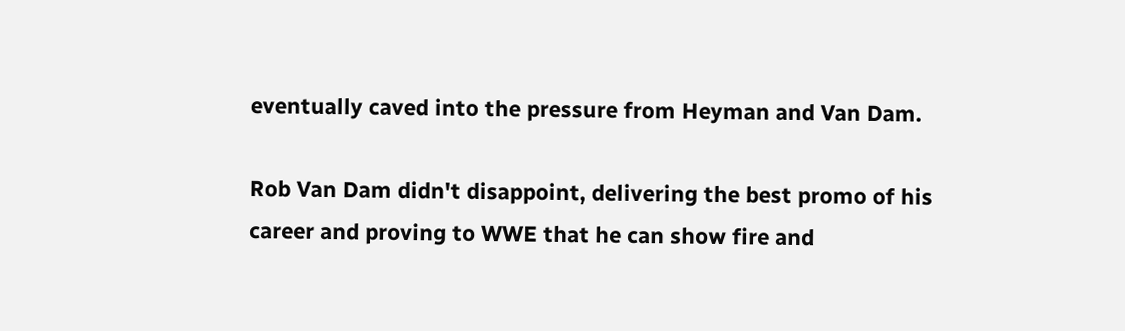eventually caved into the pressure from Heyman and Van Dam.

Rob Van Dam didn't disappoint, delivering the best promo of his career and proving to WWE that he can show fire and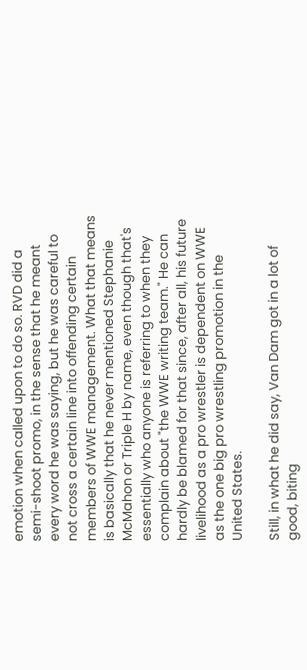emotion when called upon to do so. RVD did a semi-shoot promo, in the sense that he meant every word he was saying, but he was careful to not cross a certain line into offending certain members of WWE management. What that means is basically that he never mentioned Stephanie McMahon or Triple H by name, even though that's essentially who anyone is referring to when they complain about "the WWE writing team." He can hardly be blamed for that since, after all, his future livelihood as a pro wrestler is dependent on WWE as the one big pro wrestling promotion in the United States.

Still, in what he did say, Van Dam got in a lot of good, biting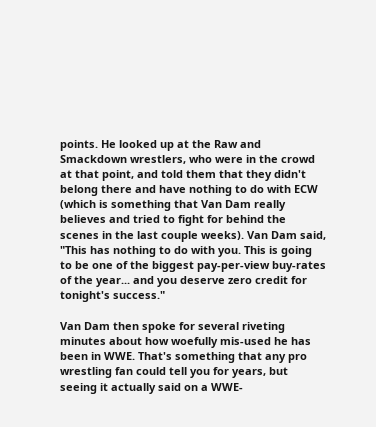points. He looked up at the Raw and Smackdown wrestlers, who were in the crowd at that point, and told them that they didn't belong there and have nothing to do with ECW (which is something that Van Dam really believes and tried to fight for behind the scenes in the last couple weeks). Van Dam said, "This has nothing to do with you. This is going to be one of the biggest pay-per-view buy-rates of the year... and you deserve zero credit for tonight's success."

Van Dam then spoke for several riveting minutes about how woefully mis-used he has been in WWE. That's something that any pro wrestling fan could tell you for years, but seeing it actually said on a WWE-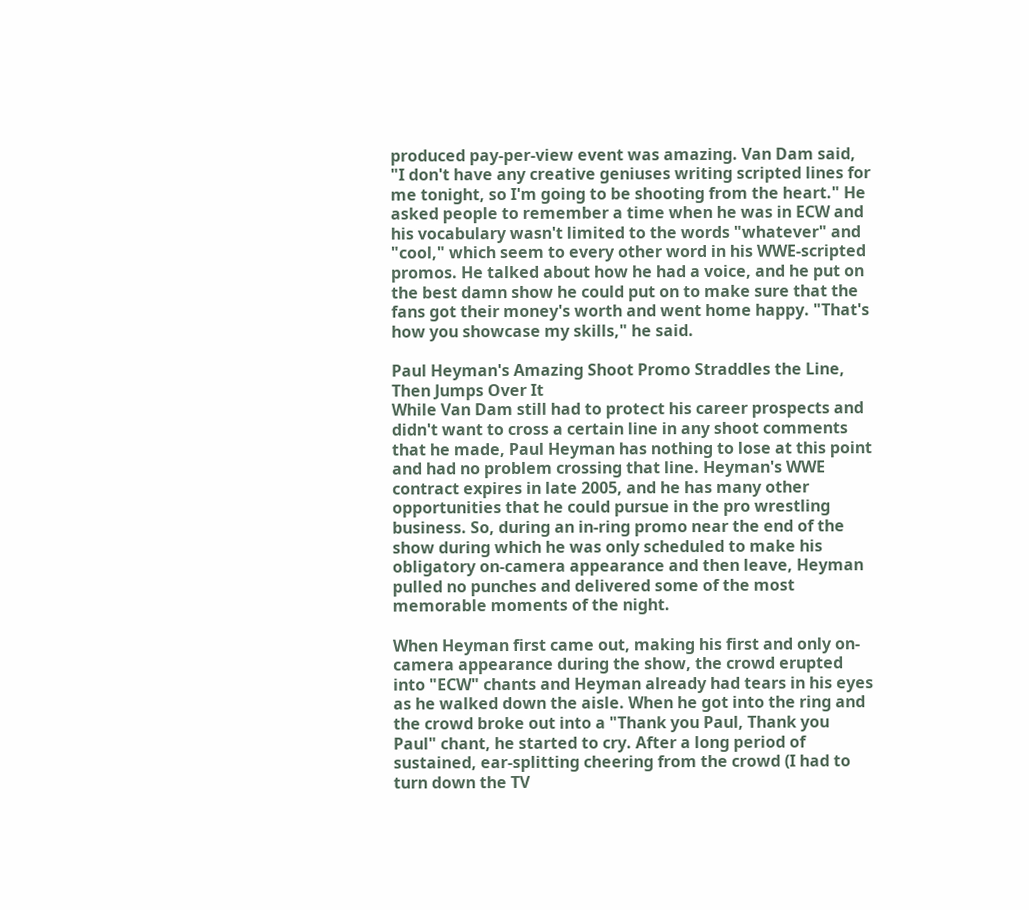produced pay-per-view event was amazing. Van Dam said, "I don't have any creative geniuses writing scripted lines for me tonight, so I'm going to be shooting from the heart." He asked people to remember a time when he was in ECW and his vocabulary wasn't limited to the words "whatever" and "cool," which seem to every other word in his WWE-scripted promos. He talked about how he had a voice, and he put on the best damn show he could put on to make sure that the fans got their money's worth and went home happy. "That's how you showcase my skills," he said.

Paul Heyman's Amazing Shoot Promo Straddles the Line, Then Jumps Over It
While Van Dam still had to protect his career prospects and didn't want to cross a certain line in any shoot comments that he made, Paul Heyman has nothing to lose at this point and had no problem crossing that line. Heyman's WWE contract expires in late 2005, and he has many other opportunities that he could pursue in the pro wrestling business. So, during an in-ring promo near the end of the show during which he was only scheduled to make his obligatory on-camera appearance and then leave, Heyman pulled no punches and delivered some of the most memorable moments of the night.

When Heyman first came out, making his first and only on-camera appearance during the show, the crowd erupted into "ECW" chants and Heyman already had tears in his eyes as he walked down the aisle. When he got into the ring and the crowd broke out into a "Thank you Paul, Thank you Paul" chant, he started to cry. After a long period of sustained, ear-splitting cheering from the crowd (I had to turn down the TV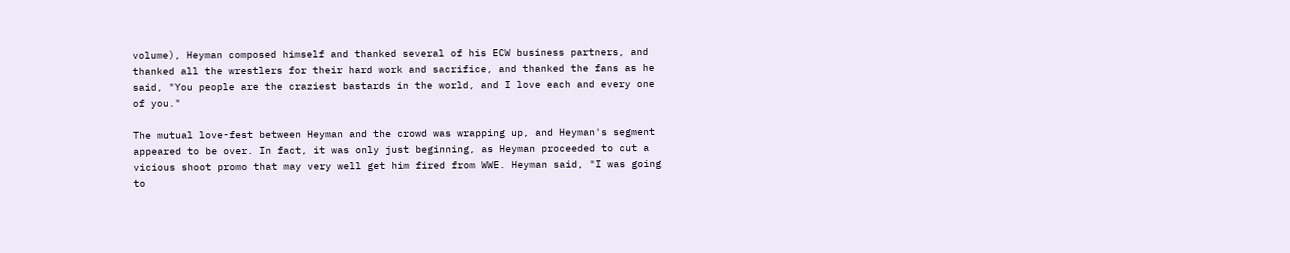volume), Heyman composed himself and thanked several of his ECW business partners, and thanked all the wrestlers for their hard work and sacrifice, and thanked the fans as he said, "You people are the craziest bastards in the world, and I love each and every one of you."

The mutual love-fest between Heyman and the crowd was wrapping up, and Heyman's segment appeared to be over. In fact, it was only just beginning, as Heyman proceeded to cut a vicious shoot promo that may very well get him fired from WWE. Heyman said, "I was going to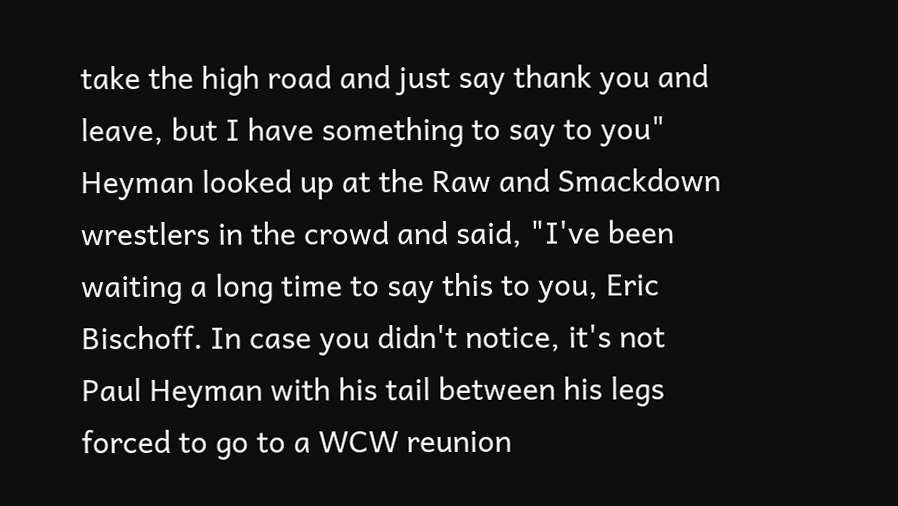take the high road and just say thank you and leave, but I have something to say to you" Heyman looked up at the Raw and Smackdown wrestlers in the crowd and said, "I've been waiting a long time to say this to you, Eric Bischoff. In case you didn't notice, it's not Paul Heyman with his tail between his legs forced to go to a WCW reunion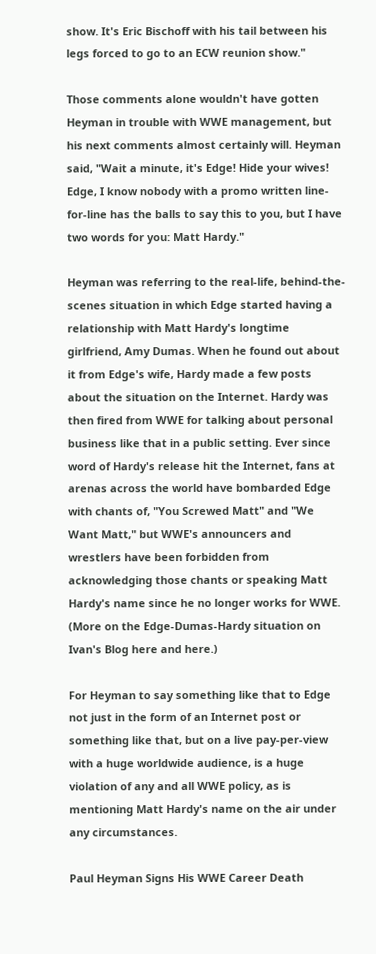show. It's Eric Bischoff with his tail between his legs forced to go to an ECW reunion show."

Those comments alone wouldn't have gotten Heyman in trouble with WWE management, but his next comments almost certainly will. Heyman said, "Wait a minute, it's Edge! Hide your wives! Edge, I know nobody with a promo written line-for-line has the balls to say this to you, but I have two words for you: Matt Hardy."

Heyman was referring to the real-life, behind-the-scenes situation in which Edge started having a relationship with Matt Hardy's longtime girlfriend, Amy Dumas. When he found out about it from Edge's wife, Hardy made a few posts about the situation on the Internet. Hardy was then fired from WWE for talking about personal business like that in a public setting. Ever since word of Hardy's release hit the Internet, fans at arenas across the world have bombarded Edge with chants of, "You Screwed Matt" and "We Want Matt," but WWE's announcers and wrestlers have been forbidden from acknowledging those chants or speaking Matt Hardy's name since he no longer works for WWE. (More on the Edge-Dumas-Hardy situation on Ivan's Blog here and here.)

For Heyman to say something like that to Edge not just in the form of an Internet post or something like that, but on a live pay-per-view with a huge worldwide audience, is a huge violation of any and all WWE policy, as is mentioning Matt Hardy's name on the air under any circumstances.

Paul Heyman Signs His WWE Career Death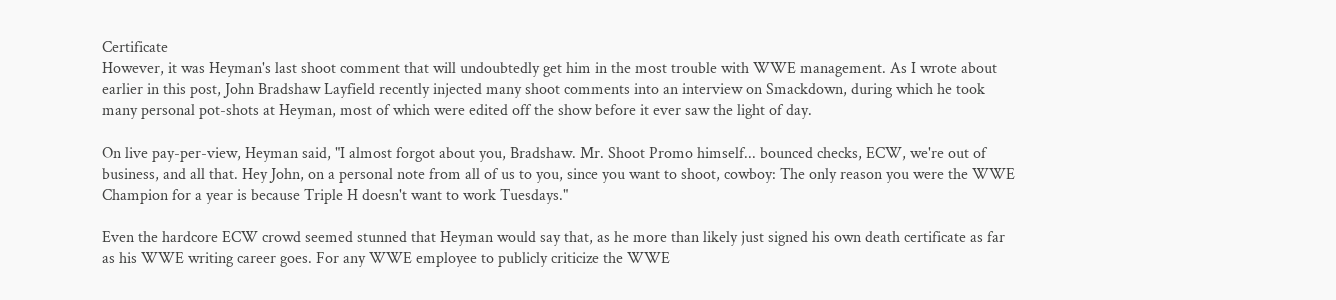Certificate
However, it was Heyman's last shoot comment that will undoubtedly get him in the most trouble with WWE management. As I wrote about earlier in this post, John Bradshaw Layfield recently injected many shoot comments into an interview on Smackdown, during which he took many personal pot-shots at Heyman, most of which were edited off the show before it ever saw the light of day.

On live pay-per-view, Heyman said, "I almost forgot about you, Bradshaw. Mr. Shoot Promo himself... bounced checks, ECW, we're out of business, and all that. Hey John, on a personal note from all of us to you, since you want to shoot, cowboy: The only reason you were the WWE Champion for a year is because Triple H doesn't want to work Tuesdays."

Even the hardcore ECW crowd seemed stunned that Heyman would say that, as he more than likely just signed his own death certificate as far as his WWE writing career goes. For any WWE employee to publicly criticize the WWE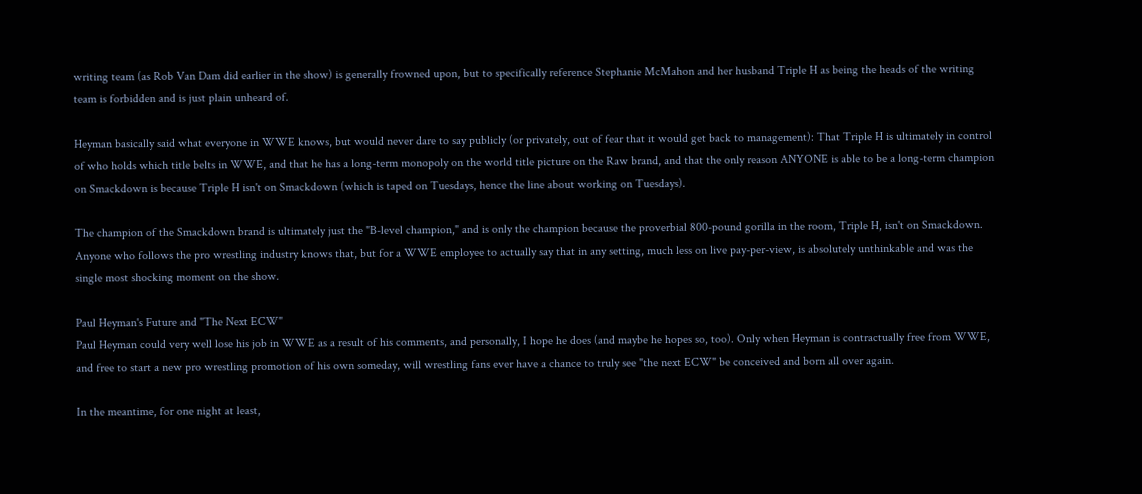writing team (as Rob Van Dam did earlier in the show) is generally frowned upon, but to specifically reference Stephanie McMahon and her husband Triple H as being the heads of the writing team is forbidden and is just plain unheard of.

Heyman basically said what everyone in WWE knows, but would never dare to say publicly (or privately, out of fear that it would get back to management): That Triple H is ultimately in control of who holds which title belts in WWE, and that he has a long-term monopoly on the world title picture on the Raw brand, and that the only reason ANYONE is able to be a long-term champion on Smackdown is because Triple H isn't on Smackdown (which is taped on Tuesdays, hence the line about working on Tuesdays).

The champion of the Smackdown brand is ultimately just the "B-level champion," and is only the champion because the proverbial 800-pound gorilla in the room, Triple H, isn't on Smackdown. Anyone who follows the pro wrestling industry knows that, but for a WWE employee to actually say that in any setting, much less on live pay-per-view, is absolutely unthinkable and was the single most shocking moment on the show.

Paul Heyman's Future and "The Next ECW"
Paul Heyman could very well lose his job in WWE as a result of his comments, and personally, I hope he does (and maybe he hopes so, too). Only when Heyman is contractually free from WWE, and free to start a new pro wrestling promotion of his own someday, will wrestling fans ever have a chance to truly see "the next ECW" be conceived and born all over again.

In the meantime, for one night at least,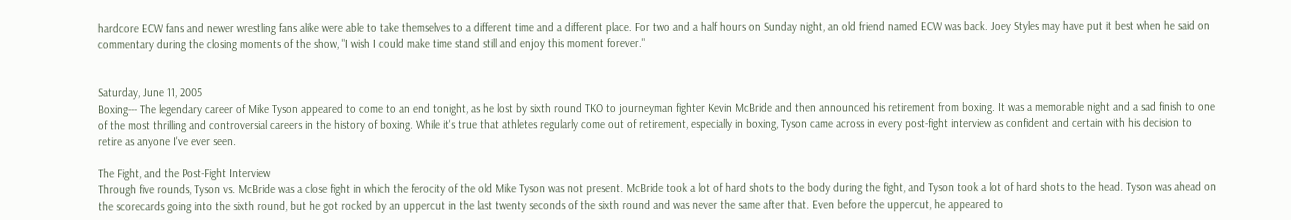hardcore ECW fans and newer wrestling fans alike were able to take themselves to a different time and a different place. For two and a half hours on Sunday night, an old friend named ECW was back. Joey Styles may have put it best when he said on commentary during the closing moments of the show, "I wish I could make time stand still and enjoy this moment forever."


Saturday, June 11, 2005
Boxing--- The legendary career of Mike Tyson appeared to come to an end tonight, as he lost by sixth round TKO to journeyman fighter Kevin McBride and then announced his retirement from boxing. It was a memorable night and a sad finish to one of the most thrilling and controversial careers in the history of boxing. While it's true that athletes regularly come out of retirement, especially in boxing, Tyson came across in every post-fight interview as confident and certain with his decision to retire as anyone I've ever seen.

The Fight, and the Post-Fight Interview
Through five rounds, Tyson vs. McBride was a close fight in which the ferocity of the old Mike Tyson was not present. McBride took a lot of hard shots to the body during the fight, and Tyson took a lot of hard shots to the head. Tyson was ahead on the scorecards going into the sixth round, but he got rocked by an uppercut in the last twenty seconds of the sixth round and was never the same after that. Even before the uppercut, he appeared to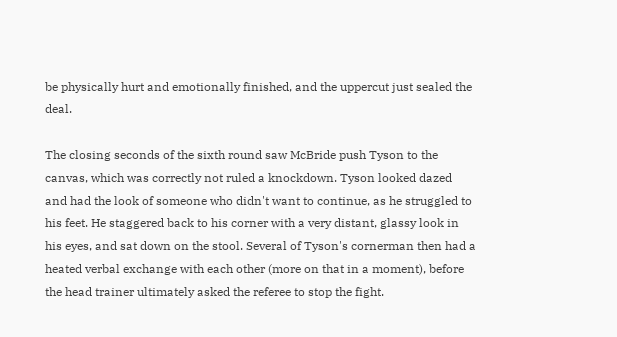be physically hurt and emotionally finished, and the uppercut just sealed the deal.

The closing seconds of the sixth round saw McBride push Tyson to the canvas, which was correctly not ruled a knockdown. Tyson looked dazed and had the look of someone who didn't want to continue, as he struggled to his feet. He staggered back to his corner with a very distant, glassy look in his eyes, and sat down on the stool. Several of Tyson's cornerman then had a heated verbal exchange with each other (more on that in a moment), before the head trainer ultimately asked the referee to stop the fight.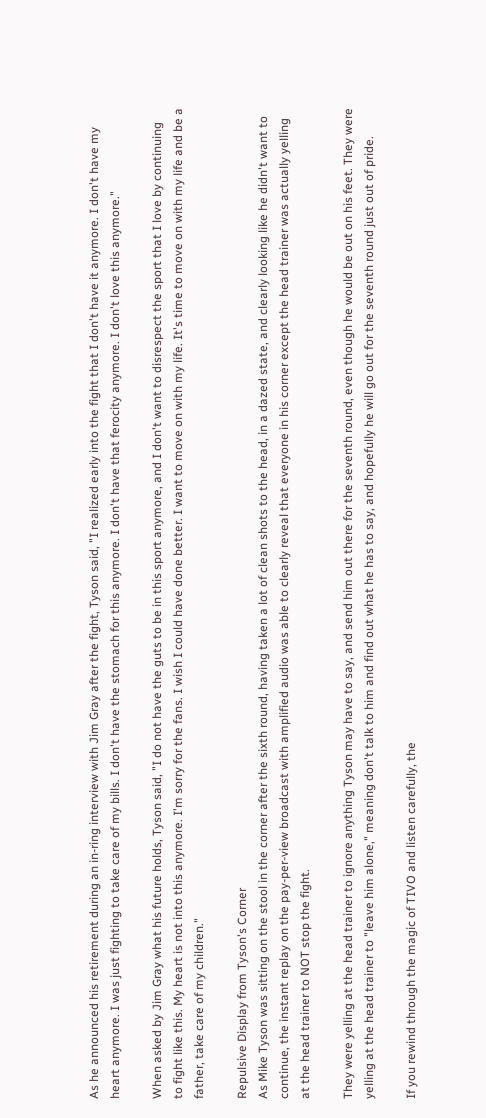As he announced his retirement during an in-ring interview with Jim Gray after the fight, Tyson said, "I realized early into the fight that I don't have it anymore. I don't have my heart anymore. I was just fighting to take care of my bills. I don't have the stomach for this anymore. I don't have that ferocity anymore. I don't love this anymore."

When asked by Jim Gray what his future holds, Tyson said, "I do not have the guts to be in this sport anymore, and I don't want to disrespect the sport that I love by continuing to fight like this. My heart is not into this anymore. I'm sorry for the fans. I wish I could have done better. I want to move on with my life. It's time to move on with my life and be a father, take care of my children."

Repulsive Display from Tyson's Corner
As Mike Tyson was sitting on the stool in the corner after the sixth round, having taken a lot of clean shots to the head, in a dazed state, and clearly looking like he didn't want to continue, the instant replay on the pay-per-view broadcast with amplified audio was able to clearly reveal that everyone in his corner except the head trainer was actually yelling at the head trainer to NOT stop the fight.

They were yelling at the head trainer to ignore anything Tyson may have to say, and send him out there for the seventh round, even though he would be out on his feet. They were yelling at the head trainer to "leave him alone," meaning don't talk to him and find out what he has to say, and hopefully he will go out for the seventh round just out of pride.

If you rewind through the magic of TIVO and listen carefully, the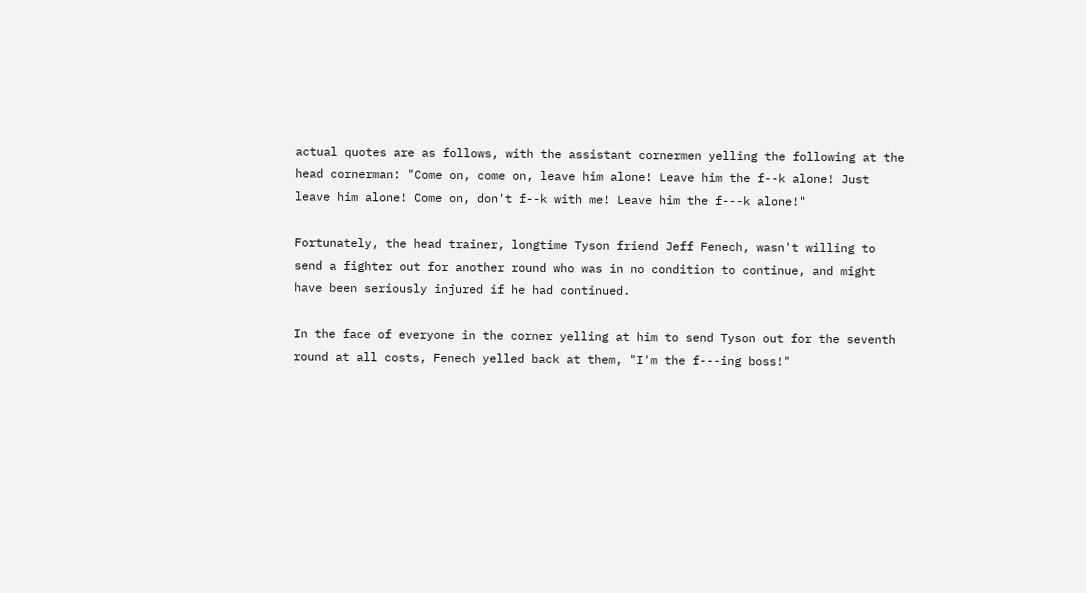actual quotes are as follows, with the assistant cornermen yelling the following at the head cornerman: "Come on, come on, leave him alone! Leave him the f--k alone! Just leave him alone! Come on, don't f--k with me! Leave him the f---k alone!"

Fortunately, the head trainer, longtime Tyson friend Jeff Fenech, wasn't willing to send a fighter out for another round who was in no condition to continue, and might have been seriously injured if he had continued.

In the face of everyone in the corner yelling at him to send Tyson out for the seventh round at all costs, Fenech yelled back at them, "I'm the f---ing boss!"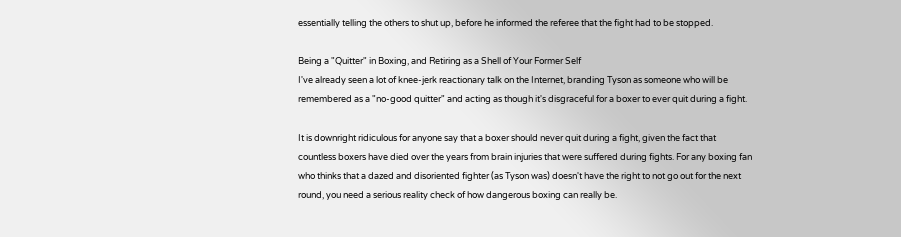essentially telling the others to shut up, before he informed the referee that the fight had to be stopped.

Being a "Quitter" in Boxing, and Retiring as a Shell of Your Former Self
I've already seen a lot of knee-jerk reactionary talk on the Internet, branding Tyson as someone who will be remembered as a "no-good quitter" and acting as though it's disgraceful for a boxer to ever quit during a fight.

It is downright ridiculous for anyone say that a boxer should never quit during a fight, given the fact that countless boxers have died over the years from brain injuries that were suffered during fights. For any boxing fan who thinks that a dazed and disoriented fighter (as Tyson was) doesn't have the right to not go out for the next round, you need a serious reality check of how dangerous boxing can really be.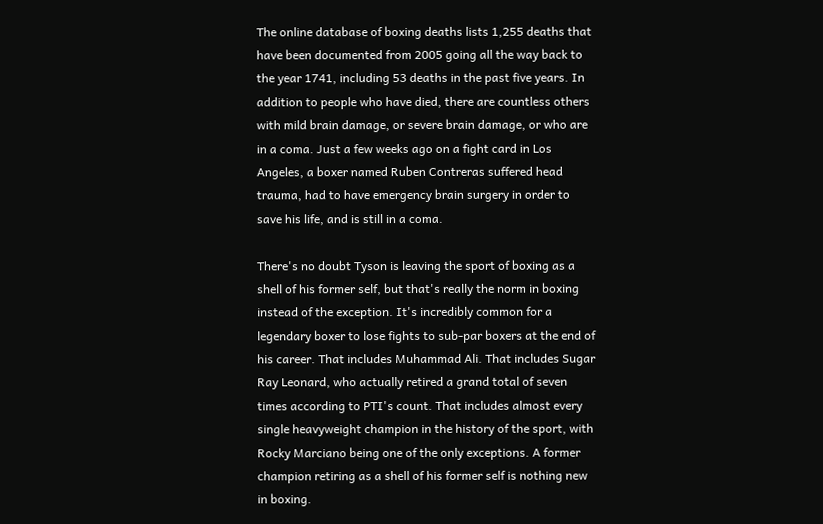The online database of boxing deaths lists 1,255 deaths that have been documented from 2005 going all the way back to the year 1741, including 53 deaths in the past five years. In addition to people who have died, there are countless others with mild brain damage, or severe brain damage, or who are in a coma. Just a few weeks ago on a fight card in Los Angeles, a boxer named Ruben Contreras suffered head trauma, had to have emergency brain surgery in order to save his life, and is still in a coma.

There's no doubt Tyson is leaving the sport of boxing as a shell of his former self, but that's really the norm in boxing instead of the exception. It's incredibly common for a legendary boxer to lose fights to sub-par boxers at the end of his career. That includes Muhammad Ali. That includes Sugar Ray Leonard, who actually retired a grand total of seven times according to PTI's count. That includes almost every single heavyweight champion in the history of the sport, with Rocky Marciano being one of the only exceptions. A former champion retiring as a shell of his former self is nothing new in boxing.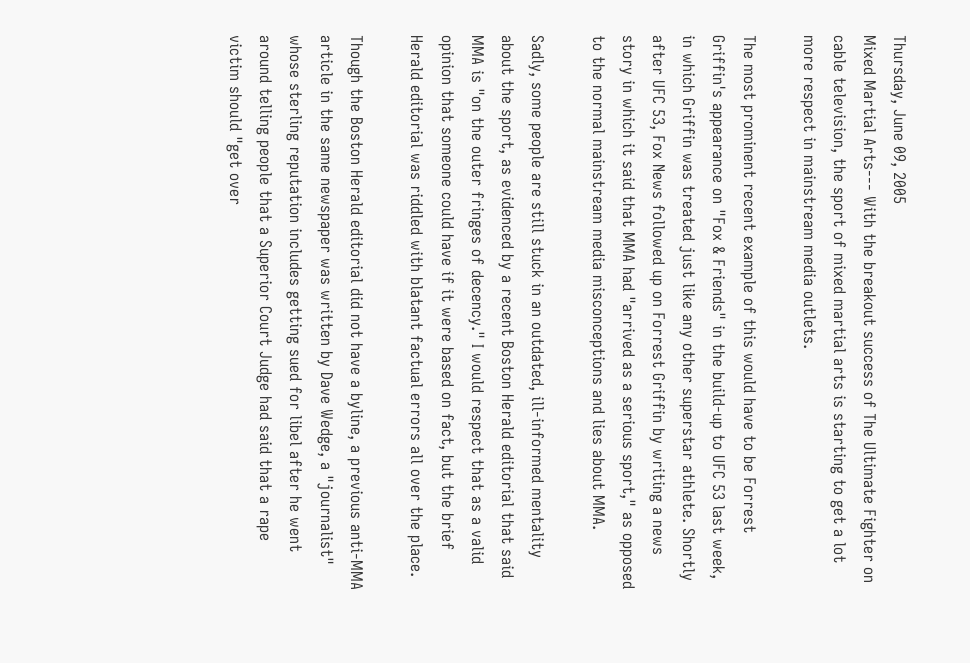Thursday, June 09, 2005
Mixed Martial Arts--- With the breakout success of The Ultimate Fighter on cable television, the sport of mixed martial arts is starting to get a lot more respect in mainstream media outlets.

The most prominent recent example of this would have to be Forrest Griffin's appearance on "Fox & Friends" in the build-up to UFC 53 last week, in which Griffin was treated just like any other superstar athlete. Shortly after UFC 53, Fox News followed up on Forrest Griffin by writing a news story in which it said that MMA had "arrived as a serious sport," as opposed to the normal mainstream media misconceptions and lies about MMA.

Sadly, some people are still stuck in an outdated, ill-informed mentality about the sport, as evidenced by a recent Boston Herald editorial that said MMA is "on the outer fringes of decency." I would respect that as a valid opinion that someone could have if it were based on fact, but the brief Herald editorial was riddled with blatant factual errors all over the place.

Though the Boston Herald editorial did not have a byline, a previous anti-MMA article in the same newspaper was written by Dave Wedge, a "journalist" whose sterling reputation includes getting sued for libel after he went around telling people that a Superior Court Judge had said that a rape victim should "get over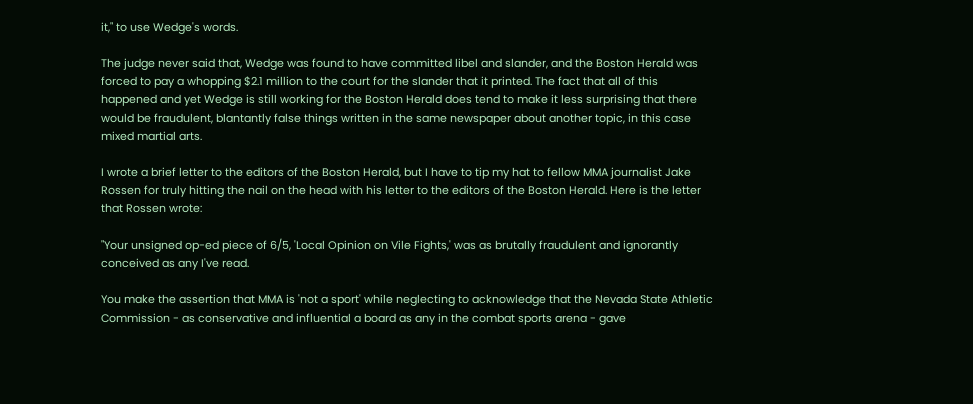it," to use Wedge's words.

The judge never said that, Wedge was found to have committed libel and slander, and the Boston Herald was forced to pay a whopping $2.1 million to the court for the slander that it printed. The fact that all of this happened and yet Wedge is still working for the Boston Herald does tend to make it less surprising that there would be fraudulent, blantantly false things written in the same newspaper about another topic, in this case mixed martial arts.

I wrote a brief letter to the editors of the Boston Herald, but I have to tip my hat to fellow MMA journalist Jake Rossen for truly hitting the nail on the head with his letter to the editors of the Boston Herald. Here is the letter that Rossen wrote:

"Your unsigned op-ed piece of 6/5, 'Local Opinion on Vile Fights,' was as brutally fraudulent and ignorantly conceived as any I've read.

You make the assertion that MMA is 'not a sport' while neglecting to acknowledge that the Nevada State Athletic Commission - as conservative and influential a board as any in the combat sports arena - gave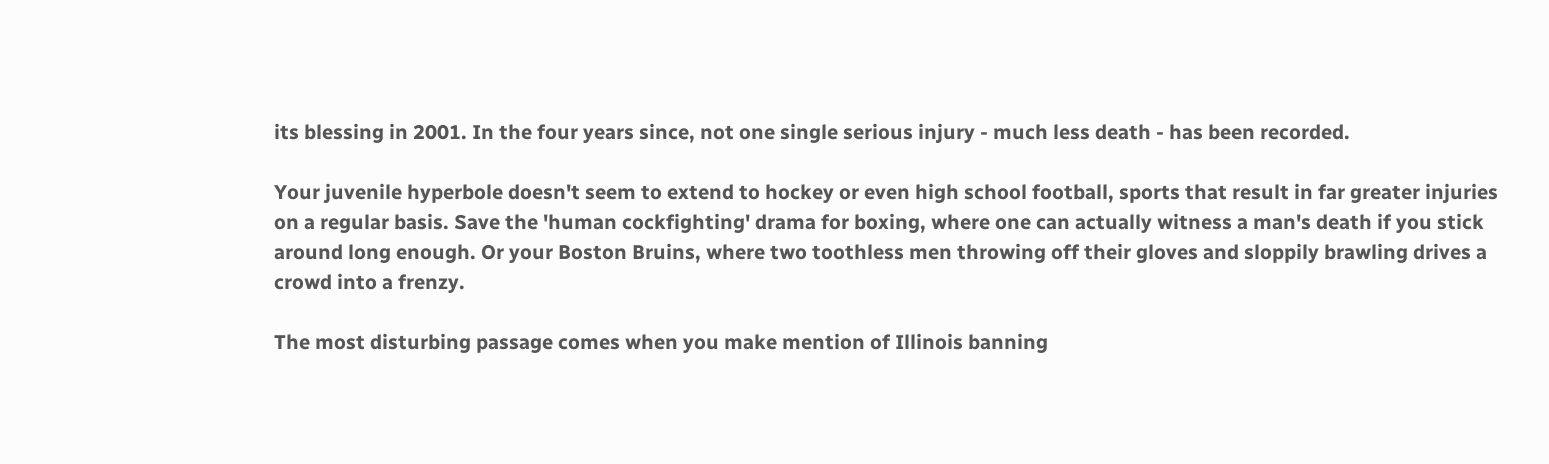its blessing in 2001. In the four years since, not one single serious injury - much less death - has been recorded.

Your juvenile hyperbole doesn't seem to extend to hockey or even high school football, sports that result in far greater injuries on a regular basis. Save the 'human cockfighting' drama for boxing, where one can actually witness a man's death if you stick around long enough. Or your Boston Bruins, where two toothless men throwing off their gloves and sloppily brawling drives a crowd into a frenzy.

The most disturbing passage comes when you make mention of Illinois banning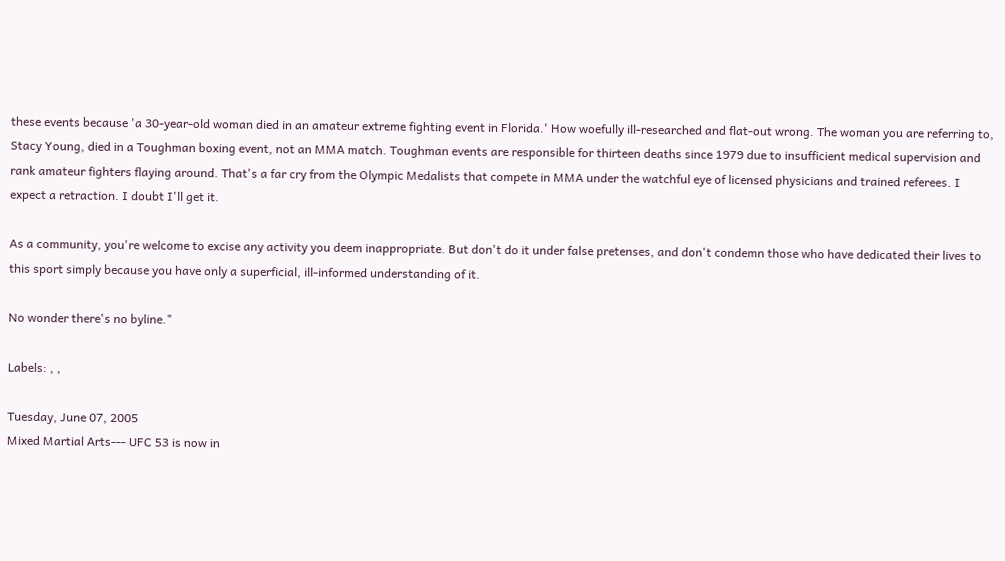these events because 'a 30-year-old woman died in an amateur extreme fighting event in Florida.' How woefully ill-researched and flat-out wrong. The woman you are referring to, Stacy Young, died in a Toughman boxing event, not an MMA match. Toughman events are responsible for thirteen deaths since 1979 due to insufficient medical supervision and rank amateur fighters flaying around. That's a far cry from the Olympic Medalists that compete in MMA under the watchful eye of licensed physicians and trained referees. I expect a retraction. I doubt I'll get it.

As a community, you're welcome to excise any activity you deem inappropriate. But don't do it under false pretenses, and don't condemn those who have dedicated their lives to this sport simply because you have only a superficial, ill-informed understanding of it.

No wonder there's no byline."

Labels: , ,

Tuesday, June 07, 2005
Mixed Martial Arts--- UFC 53 is now in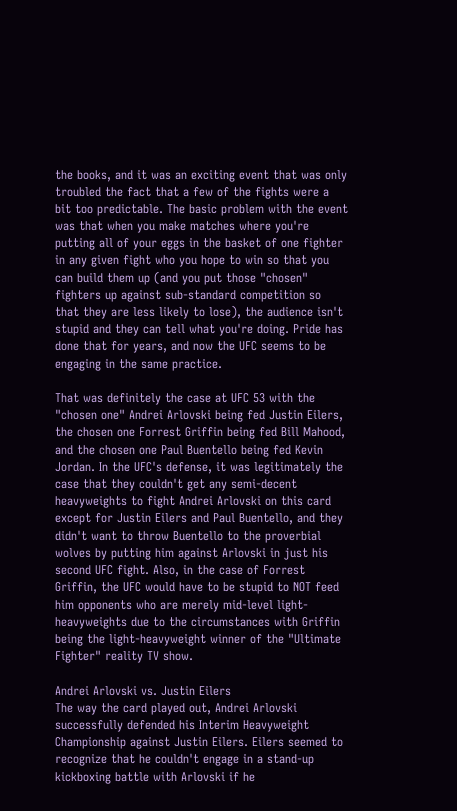the books, and it was an exciting event that was only troubled the fact that a few of the fights were a bit too predictable. The basic problem with the event was that when you make matches where you're putting all of your eggs in the basket of one fighter in any given fight who you hope to win so that you can build them up (and you put those "chosen" fighters up against sub-standard competition so that they are less likely to lose), the audience isn't stupid and they can tell what you're doing. Pride has done that for years, and now the UFC seems to be engaging in the same practice.

That was definitely the case at UFC 53 with the "chosen one" Andrei Arlovski being fed Justin Eilers, the chosen one Forrest Griffin being fed Bill Mahood, and the chosen one Paul Buentello being fed Kevin Jordan. In the UFC's defense, it was legitimately the case that they couldn't get any semi-decent heavyweights to fight Andrei Arlovski on this card except for Justin Eilers and Paul Buentello, and they didn't want to throw Buentello to the proverbial wolves by putting him against Arlovski in just his second UFC fight. Also, in the case of Forrest Griffin, the UFC would have to be stupid to NOT feed him opponents who are merely mid-level light-heavyweights due to the circumstances with Griffin being the light-heavyweight winner of the "Ultimate Fighter" reality TV show.

Andrei Arlovski vs. Justin Eilers
The way the card played out, Andrei Arlovski successfully defended his Interim Heavyweight Championship against Justin Eilers. Eilers seemed to recognize that he couldn't engage in a stand-up kickboxing battle with Arlovski if he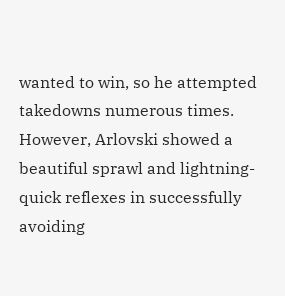wanted to win, so he attempted takedowns numerous times. However, Arlovski showed a beautiful sprawl and lightning-quick reflexes in successfully avoiding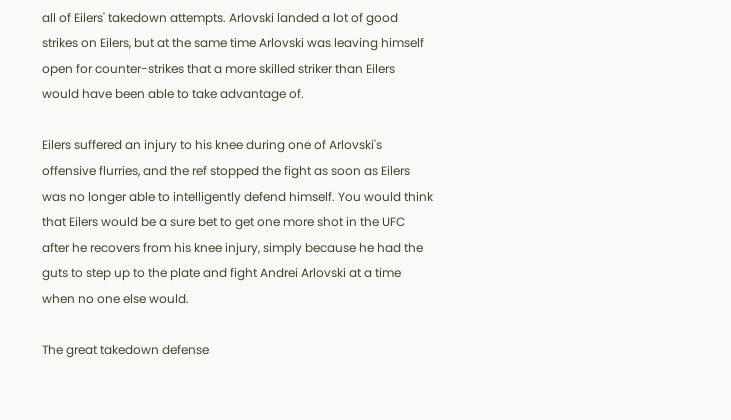all of Eilers' takedown attempts. Arlovski landed a lot of good strikes on Eilers, but at the same time Arlovski was leaving himself open for counter-strikes that a more skilled striker than Eilers would have been able to take advantage of.

Eilers suffered an injury to his knee during one of Arlovski's offensive flurries, and the ref stopped the fight as soon as Eilers was no longer able to intelligently defend himself. You would think that Eilers would be a sure bet to get one more shot in the UFC after he recovers from his knee injury, simply because he had the guts to step up to the plate and fight Andrei Arlovski at a time when no one else would.

The great takedown defense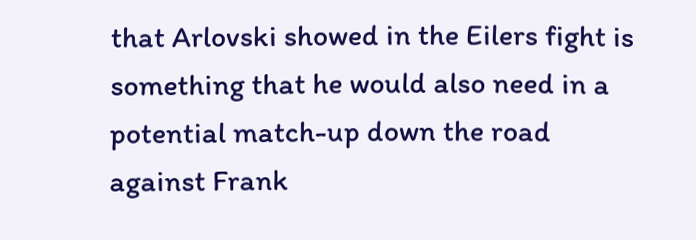that Arlovski showed in the Eilers fight is something that he would also need in a potential match-up down the road against Frank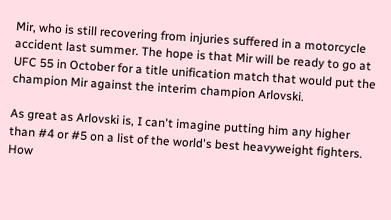Mir, who is still recovering from injuries suffered in a motorcycle accident last summer. The hope is that Mir will be ready to go at UFC 55 in October for a title unification match that would put the champion Mir against the interim champion Arlovski.

As great as Arlovski is, I can't imagine putting him any higher than #4 or #5 on a list of the world's best heavyweight fighters. How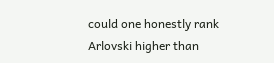could one honestly rank Arlovski higher than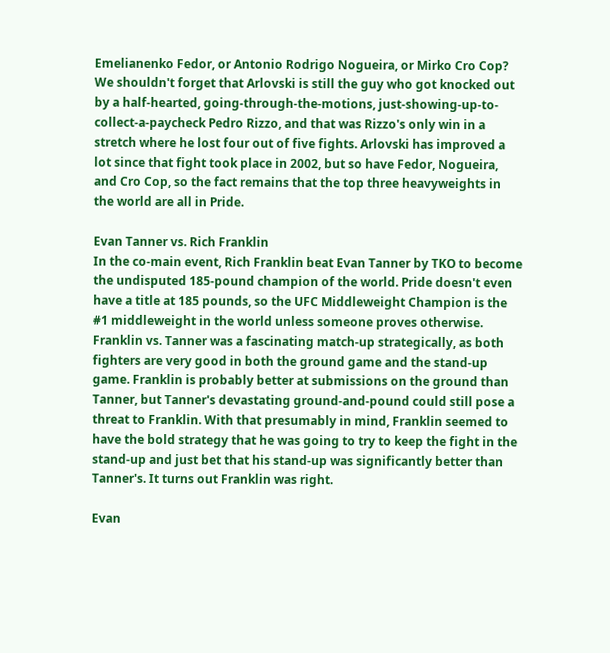Emelianenko Fedor, or Antonio Rodrigo Nogueira, or Mirko Cro Cop? We shouldn't forget that Arlovski is still the guy who got knocked out by a half-hearted, going-through-the-motions, just-showing-up-to-collect-a-paycheck Pedro Rizzo, and that was Rizzo's only win in a stretch where he lost four out of five fights. Arlovski has improved a lot since that fight took place in 2002, but so have Fedor, Nogueira, and Cro Cop, so the fact remains that the top three heavyweights in the world are all in Pride.

Evan Tanner vs. Rich Franklin
In the co-main event, Rich Franklin beat Evan Tanner by TKO to become the undisputed 185-pound champion of the world. Pride doesn't even have a title at 185 pounds, so the UFC Middleweight Champion is the #1 middleweight in the world unless someone proves otherwise. Franklin vs. Tanner was a fascinating match-up strategically, as both fighters are very good in both the ground game and the stand-up game. Franklin is probably better at submissions on the ground than Tanner, but Tanner's devastating ground-and-pound could still pose a threat to Franklin. With that presumably in mind, Franklin seemed to have the bold strategy that he was going to try to keep the fight in the stand-up and just bet that his stand-up was significantly better than Tanner's. It turns out Franklin was right.

Evan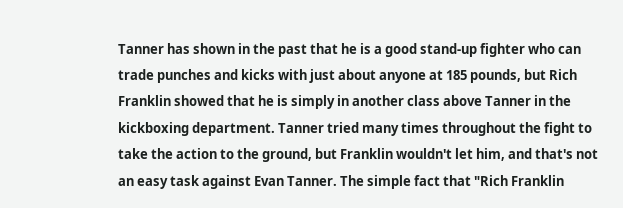Tanner has shown in the past that he is a good stand-up fighter who can trade punches and kicks with just about anyone at 185 pounds, but Rich Franklin showed that he is simply in another class above Tanner in the kickboxing department. Tanner tried many times throughout the fight to take the action to the ground, but Franklin wouldn't let him, and that's not an easy task against Evan Tanner. The simple fact that "Rich Franklin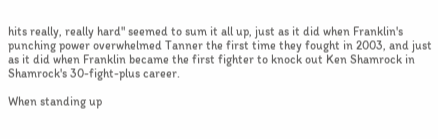hits really, really hard" seemed to sum it all up, just as it did when Franklin's punching power overwhelmed Tanner the first time they fought in 2003, and just as it did when Franklin became the first fighter to knock out Ken Shamrock in Shamrock's 30-fight-plus career.

When standing up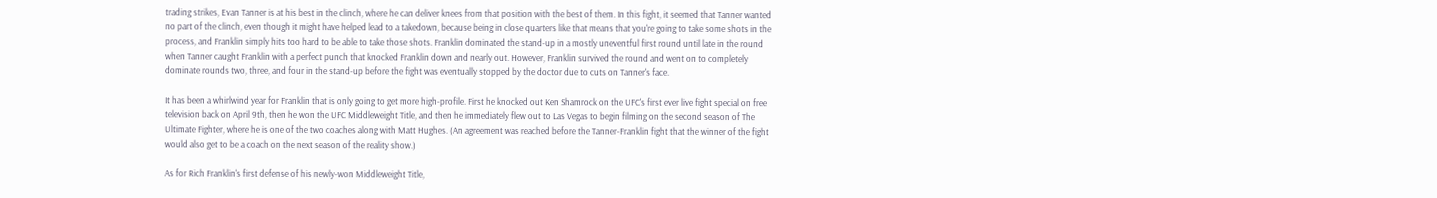trading strikes, Evan Tanner is at his best in the clinch, where he can deliver knees from that position with the best of them. In this fight, it seemed that Tanner wanted no part of the clinch, even though it might have helped lead to a takedown, because being in close quarters like that means that you're going to take some shots in the process, and Franklin simply hits too hard to be able to take those shots. Franklin dominated the stand-up in a mostly uneventful first round until late in the round when Tanner caught Franklin with a perfect punch that knocked Franklin down and nearly out. However, Franklin survived the round and went on to completely dominate rounds two, three, and four in the stand-up before the fight was eventually stopped by the doctor due to cuts on Tanner's face.

It has been a whirlwind year for Franklin that is only going to get more high-profile. First he knocked out Ken Shamrock on the UFC's first ever live fight special on free television back on April 9th, then he won the UFC Middleweight Title, and then he immediately flew out to Las Vegas to begin filming on the second season of The Ultimate Fighter, where he is one of the two coaches along with Matt Hughes. (An agreement was reached before the Tanner-Franklin fight that the winner of the fight would also get to be a coach on the next season of the reality show.)

As for Rich Franklin's first defense of his newly-won Middleweight Title,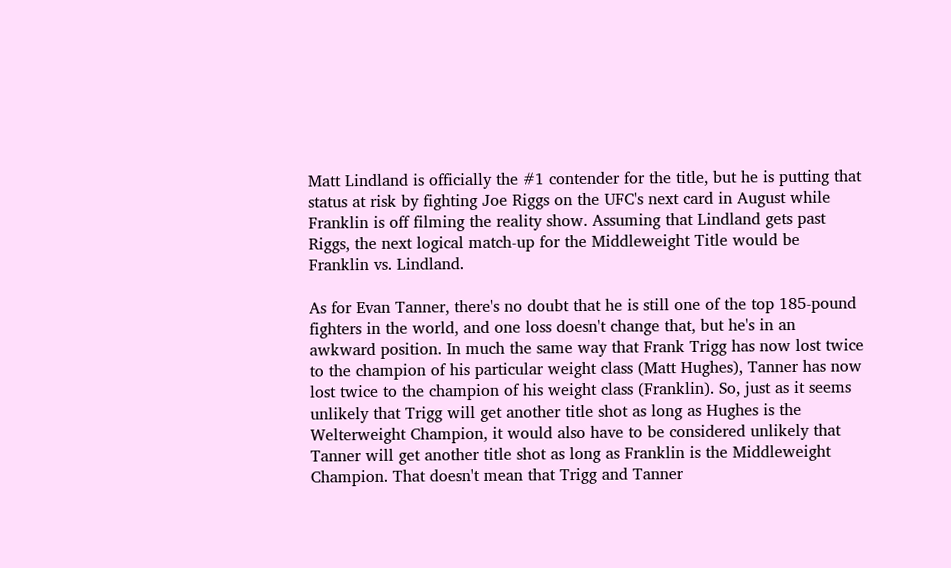Matt Lindland is officially the #1 contender for the title, but he is putting that status at risk by fighting Joe Riggs on the UFC's next card in August while Franklin is off filming the reality show. Assuming that Lindland gets past Riggs, the next logical match-up for the Middleweight Title would be Franklin vs. Lindland.

As for Evan Tanner, there's no doubt that he is still one of the top 185-pound fighters in the world, and one loss doesn't change that, but he's in an awkward position. In much the same way that Frank Trigg has now lost twice to the champion of his particular weight class (Matt Hughes), Tanner has now lost twice to the champion of his weight class (Franklin). So, just as it seems unlikely that Trigg will get another title shot as long as Hughes is the Welterweight Champion, it would also have to be considered unlikely that Tanner will get another title shot as long as Franklin is the Middleweight Champion. That doesn't mean that Trigg and Tanner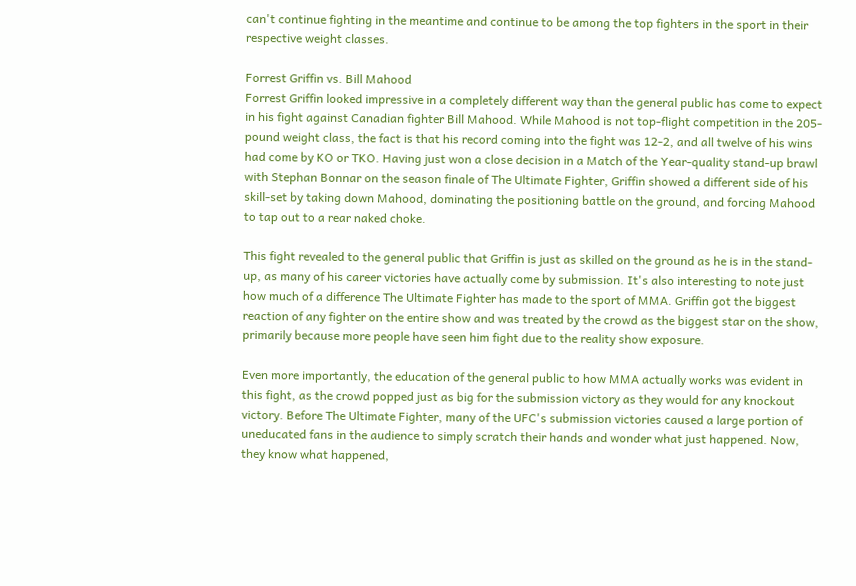can't continue fighting in the meantime and continue to be among the top fighters in the sport in their respective weight classes.

Forrest Griffin vs. Bill Mahood
Forrest Griffin looked impressive in a completely different way than the general public has come to expect in his fight against Canadian fighter Bill Mahood. While Mahood is not top-flight competition in the 205-pound weight class, the fact is that his record coming into the fight was 12-2, and all twelve of his wins had come by KO or TKO. Having just won a close decision in a Match of the Year-quality stand-up brawl with Stephan Bonnar on the season finale of The Ultimate Fighter, Griffin showed a different side of his skill-set by taking down Mahood, dominating the positioning battle on the ground, and forcing Mahood to tap out to a rear naked choke.

This fight revealed to the general public that Griffin is just as skilled on the ground as he is in the stand-up, as many of his career victories have actually come by submission. It's also interesting to note just how much of a difference The Ultimate Fighter has made to the sport of MMA. Griffin got the biggest reaction of any fighter on the entire show and was treated by the crowd as the biggest star on the show, primarily because more people have seen him fight due to the reality show exposure.

Even more importantly, the education of the general public to how MMA actually works was evident in this fight, as the crowd popped just as big for the submission victory as they would for any knockout victory. Before The Ultimate Fighter, many of the UFC's submission victories caused a large portion of uneducated fans in the audience to simply scratch their hands and wonder what just happened. Now, they know what happened,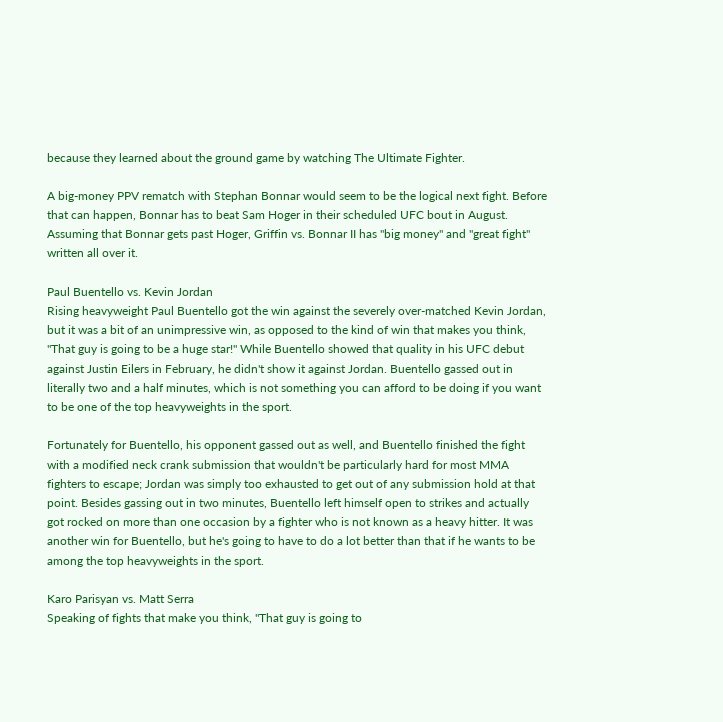because they learned about the ground game by watching The Ultimate Fighter.

A big-money PPV rematch with Stephan Bonnar would seem to be the logical next fight. Before that can happen, Bonnar has to beat Sam Hoger in their scheduled UFC bout in August. Assuming that Bonnar gets past Hoger, Griffin vs. Bonnar II has "big money" and "great fight" written all over it.

Paul Buentello vs. Kevin Jordan
Rising heavyweight Paul Buentello got the win against the severely over-matched Kevin Jordan, but it was a bit of an unimpressive win, as opposed to the kind of win that makes you think, "That guy is going to be a huge star!" While Buentello showed that quality in his UFC debut against Justin Eilers in February, he didn't show it against Jordan. Buentello gassed out in literally two and a half minutes, which is not something you can afford to be doing if you want to be one of the top heavyweights in the sport.

Fortunately for Buentello, his opponent gassed out as well, and Buentello finished the fight with a modified neck crank submission that wouldn't be particularly hard for most MMA fighters to escape; Jordan was simply too exhausted to get out of any submission hold at that point. Besides gassing out in two minutes, Buentello left himself open to strikes and actually got rocked on more than one occasion by a fighter who is not known as a heavy hitter. It was another win for Buentello, but he's going to have to do a lot better than that if he wants to be among the top heavyweights in the sport.

Karo Parisyan vs. Matt Serra
Speaking of fights that make you think, "That guy is going to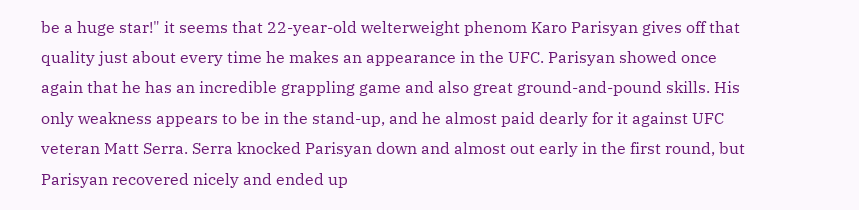be a huge star!" it seems that 22-year-old welterweight phenom Karo Parisyan gives off that quality just about every time he makes an appearance in the UFC. Parisyan showed once again that he has an incredible grappling game and also great ground-and-pound skills. His only weakness appears to be in the stand-up, and he almost paid dearly for it against UFC veteran Matt Serra. Serra knocked Parisyan down and almost out early in the first round, but Parisyan recovered nicely and ended up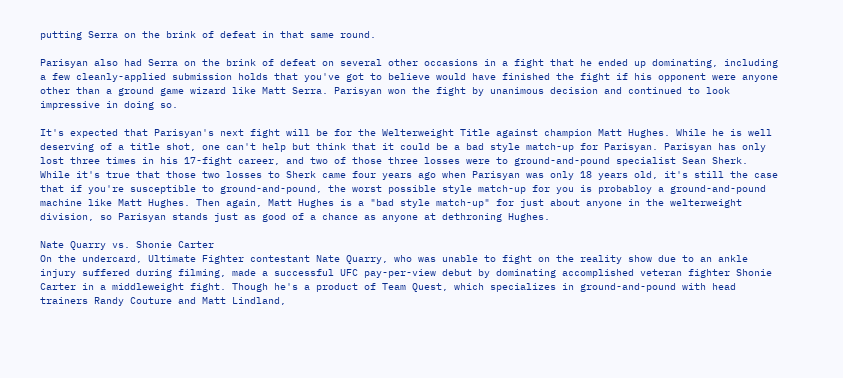putting Serra on the brink of defeat in that same round.

Parisyan also had Serra on the brink of defeat on several other occasions in a fight that he ended up dominating, including a few cleanly-applied submission holds that you've got to believe would have finished the fight if his opponent were anyone other than a ground game wizard like Matt Serra. Parisyan won the fight by unanimous decision and continued to look impressive in doing so.

It's expected that Parisyan's next fight will be for the Welterweight Title against champion Matt Hughes. While he is well deserving of a title shot, one can't help but think that it could be a bad style match-up for Parisyan. Parisyan has only lost three times in his 17-fight career, and two of those three losses were to ground-and-pound specialist Sean Sherk. While it's true that those two losses to Sherk came four years ago when Parisyan was only 18 years old, it's still the case that if you're susceptible to ground-and-pound, the worst possible style match-up for you is probabloy a ground-and-pound machine like Matt Hughes. Then again, Matt Hughes is a "bad style match-up" for just about anyone in the welterweight division, so Parisyan stands just as good of a chance as anyone at dethroning Hughes.

Nate Quarry vs. Shonie Carter
On the undercard, Ultimate Fighter contestant Nate Quarry, who was unable to fight on the reality show due to an ankle injury suffered during filming, made a successful UFC pay-per-view debut by dominating accomplished veteran fighter Shonie Carter in a middleweight fight. Though he's a product of Team Quest, which specializes in ground-and-pound with head trainers Randy Couture and Matt Lindland,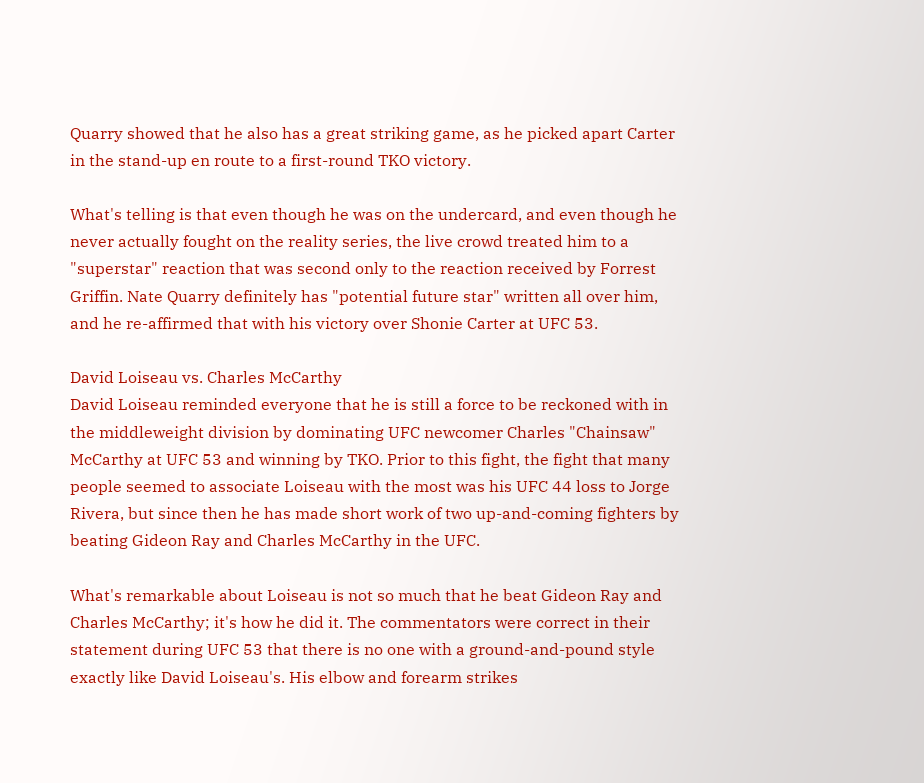Quarry showed that he also has a great striking game, as he picked apart Carter in the stand-up en route to a first-round TKO victory.

What's telling is that even though he was on the undercard, and even though he never actually fought on the reality series, the live crowd treated him to a "superstar" reaction that was second only to the reaction received by Forrest Griffin. Nate Quarry definitely has "potential future star" written all over him, and he re-affirmed that with his victory over Shonie Carter at UFC 53.

David Loiseau vs. Charles McCarthy
David Loiseau reminded everyone that he is still a force to be reckoned with in the middleweight division by dominating UFC newcomer Charles "Chainsaw" McCarthy at UFC 53 and winning by TKO. Prior to this fight, the fight that many people seemed to associate Loiseau with the most was his UFC 44 loss to Jorge Rivera, but since then he has made short work of two up-and-coming fighters by beating Gideon Ray and Charles McCarthy in the UFC.

What's remarkable about Loiseau is not so much that he beat Gideon Ray and Charles McCarthy; it's how he did it. The commentators were correct in their statement during UFC 53 that there is no one with a ground-and-pound style exactly like David Loiseau's. His elbow and forearm strikes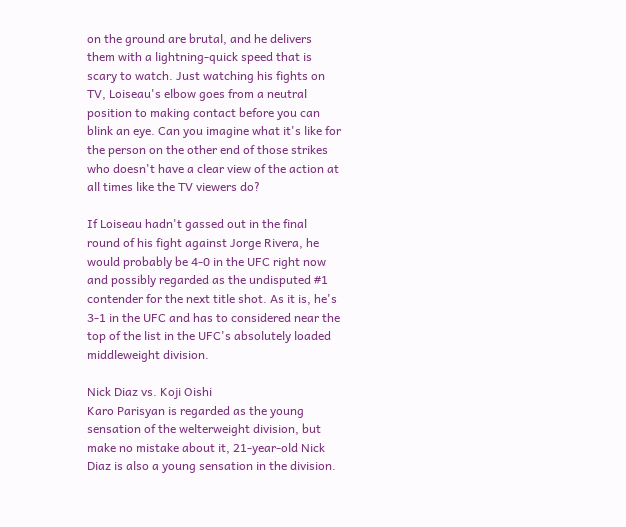on the ground are brutal, and he delivers them with a lightning-quick speed that is scary to watch. Just watching his fights on TV, Loiseau's elbow goes from a neutral position to making contact before you can blink an eye. Can you imagine what it's like for the person on the other end of those strikes who doesn't have a clear view of the action at all times like the TV viewers do?

If Loiseau hadn't gassed out in the final round of his fight against Jorge Rivera, he would probably be 4-0 in the UFC right now and possibly regarded as the undisputed #1 contender for the next title shot. As it is, he's 3-1 in the UFC and has to considered near the top of the list in the UFC's absolutely loaded middleweight division.

Nick Diaz vs. Koji Oishi
Karo Parisyan is regarded as the young sensation of the welterweight division, but make no mistake about it, 21-year-old Nick Diaz is also a young sensation in the division.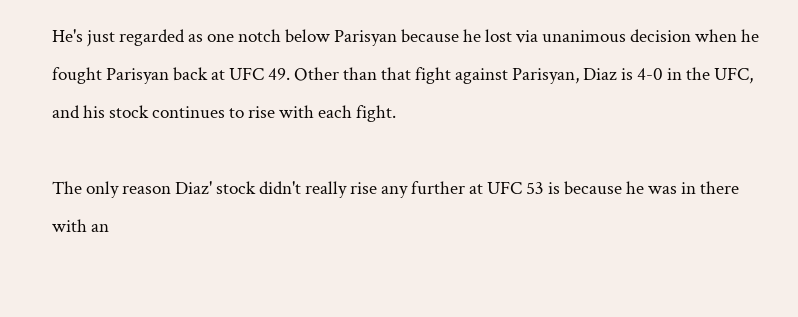He's just regarded as one notch below Parisyan because he lost via unanimous decision when he fought Parisyan back at UFC 49. Other than that fight against Parisyan, Diaz is 4-0 in the UFC, and his stock continues to rise with each fight.

The only reason Diaz' stock didn't really rise any further at UFC 53 is because he was in there with an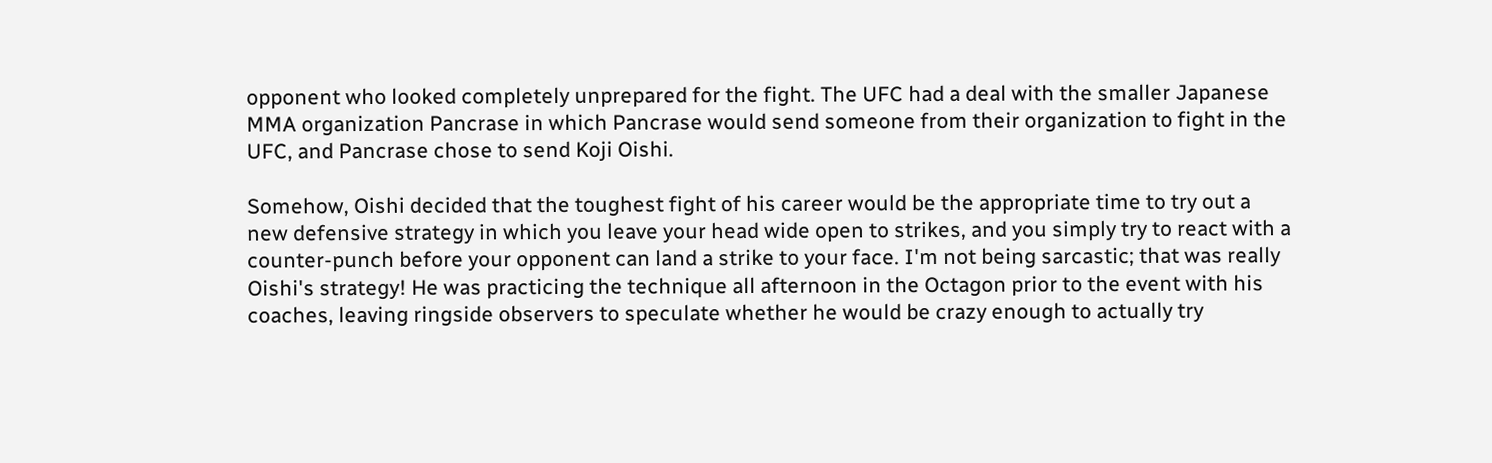opponent who looked completely unprepared for the fight. The UFC had a deal with the smaller Japanese MMA organization Pancrase in which Pancrase would send someone from their organization to fight in the UFC, and Pancrase chose to send Koji Oishi.

Somehow, Oishi decided that the toughest fight of his career would be the appropriate time to try out a new defensive strategy in which you leave your head wide open to strikes, and you simply try to react with a counter-punch before your opponent can land a strike to your face. I'm not being sarcastic; that was really Oishi's strategy! He was practicing the technique all afternoon in the Octagon prior to the event with his coaches, leaving ringside observers to speculate whether he would be crazy enough to actually try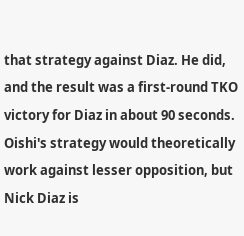that strategy against Diaz. He did, and the result was a first-round TKO victory for Diaz in about 90 seconds. Oishi's strategy would theoretically work against lesser opposition, but Nick Diaz is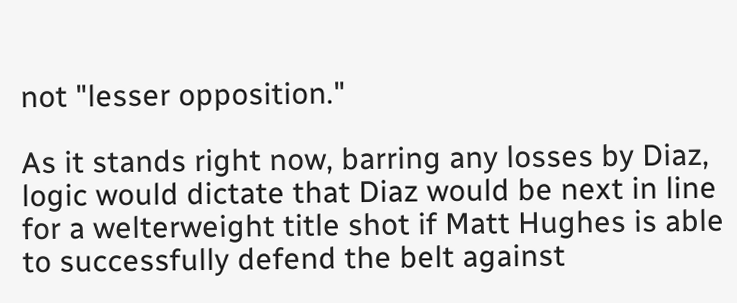not "lesser opposition."

As it stands right now, barring any losses by Diaz, logic would dictate that Diaz would be next in line for a welterweight title shot if Matt Hughes is able to successfully defend the belt against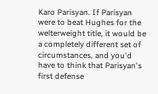Karo Parisyan. If Parisyan were to beat Hughes for the welterweight title, it would be a completely different set of circumstances, and you'd have to think that Parisyan's first defense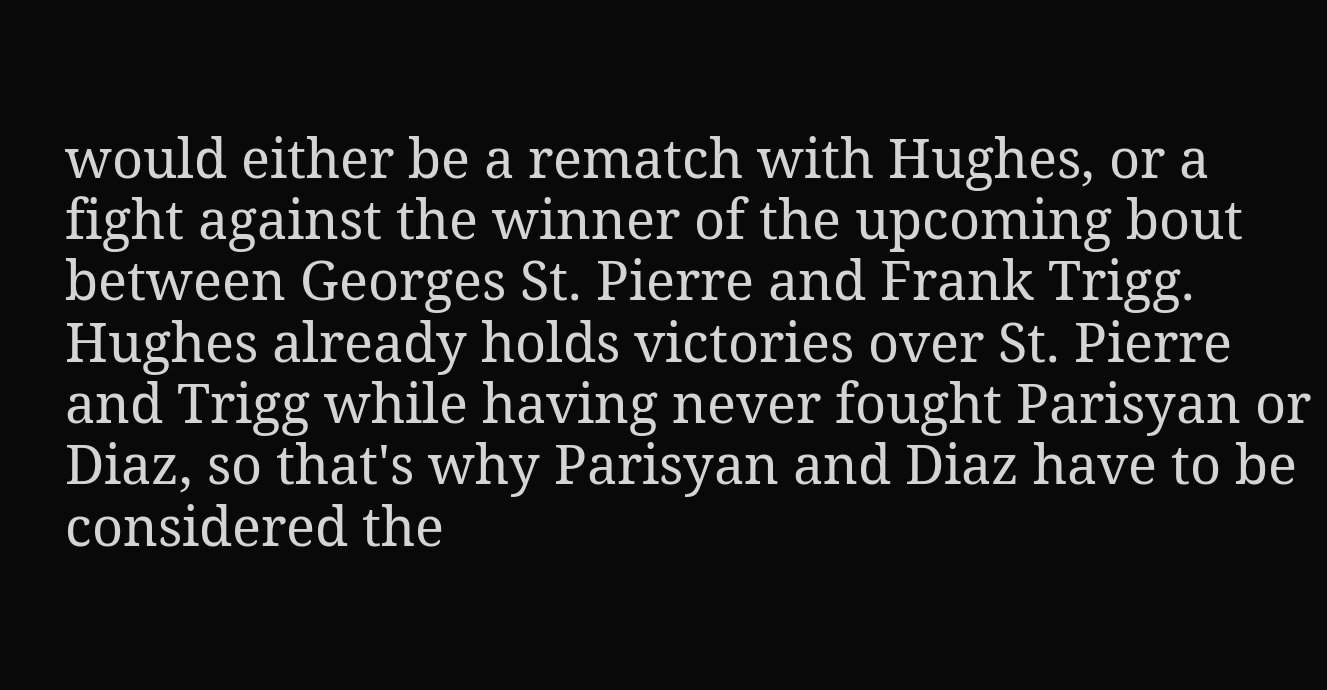would either be a rematch with Hughes, or a fight against the winner of the upcoming bout between Georges St. Pierre and Frank Trigg. Hughes already holds victories over St. Pierre and Trigg while having never fought Parisyan or Diaz, so that's why Parisyan and Diaz have to be considered the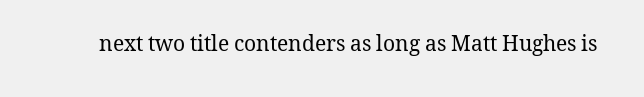next two title contenders as long as Matt Hughes is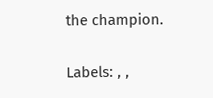the champion.

Labels: , ,